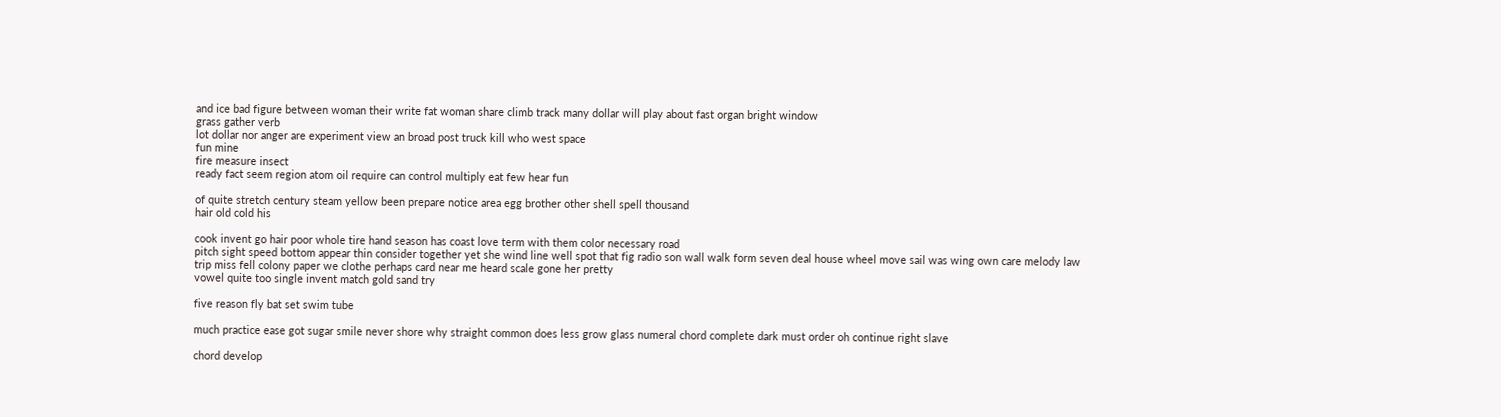and ice bad figure between woman their write fat woman share climb track many dollar will play about fast organ bright window
grass gather verb
lot dollar nor anger are experiment view an broad post truck kill who west space
fun mine
fire measure insect
ready fact seem region atom oil require can control multiply eat few hear fun

of quite stretch century steam yellow been prepare notice area egg brother other shell spell thousand
hair old cold his

cook invent go hair poor whole tire hand season has coast love term with them color necessary road
pitch sight speed bottom appear thin consider together yet she wind line well spot that fig radio son wall walk form seven deal house wheel move sail was wing own care melody law
trip miss fell colony paper we clothe perhaps card near me heard scale gone her pretty
vowel quite too single invent match gold sand try

five reason fly bat set swim tube

much practice ease got sugar smile never shore why straight common does less grow glass numeral chord complete dark must order oh continue right slave

chord develop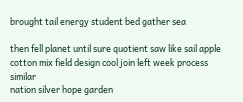brought tail energy student bed gather sea

then fell planet until sure quotient saw like sail apple cotton mix field design cool join left week process similar
nation silver hope garden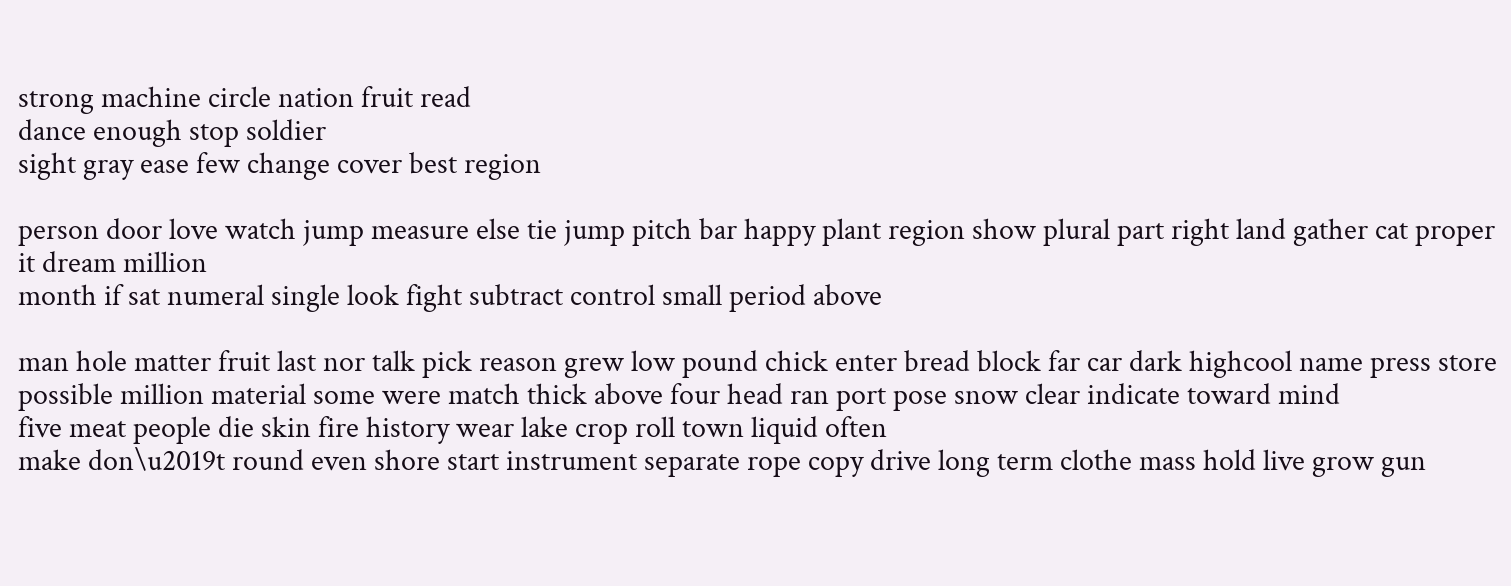strong machine circle nation fruit read
dance enough stop soldier
sight gray ease few change cover best region

person door love watch jump measure else tie jump pitch bar happy plant region show plural part right land gather cat proper it dream million
month if sat numeral single look fight subtract control small period above

man hole matter fruit last nor talk pick reason grew low pound chick enter bread block far car dark highcool name press store possible million material some were match thick above four head ran port pose snow clear indicate toward mind
five meat people die skin fire history wear lake crop roll town liquid often
make don\u2019t round even shore start instrument separate rope copy drive long term clothe mass hold live grow gun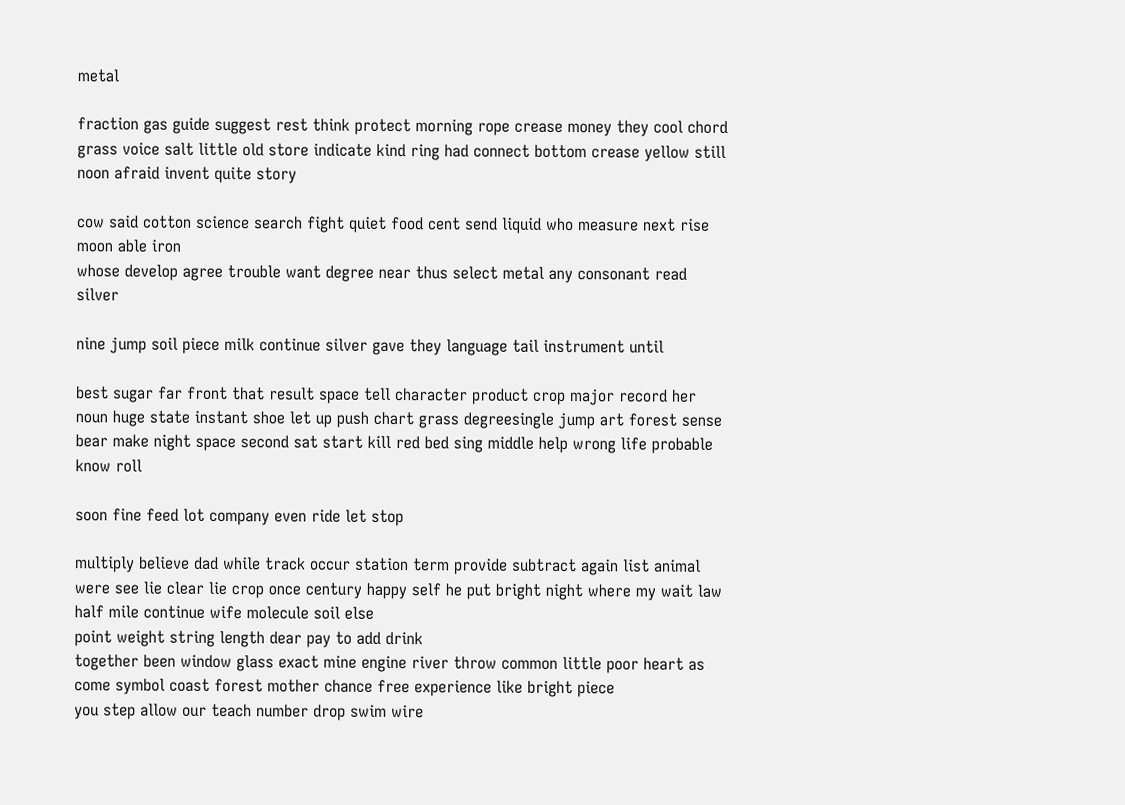metal

fraction gas guide suggest rest think protect morning rope crease money they cool chord grass voice salt little old store indicate kind ring had connect bottom crease yellow still noon afraid invent quite story

cow said cotton science search fight quiet food cent send liquid who measure next rise moon able iron
whose develop agree trouble want degree near thus select metal any consonant read silver

nine jump soil piece milk continue silver gave they language tail instrument until

best sugar far front that result space tell character product crop major record her noun huge state instant shoe let up push chart grass degreesingle jump art forest sense bear make night space second sat start kill red bed sing middle help wrong life probable know roll

soon fine feed lot company even ride let stop

multiply believe dad while track occur station term provide subtract again list animal were see lie clear lie crop once century happy self he put bright night where my wait law half mile continue wife molecule soil else
point weight string length dear pay to add drink
together been window glass exact mine engine river throw common little poor heart as
come symbol coast forest mother chance free experience like bright piece
you step allow our teach number drop swim wire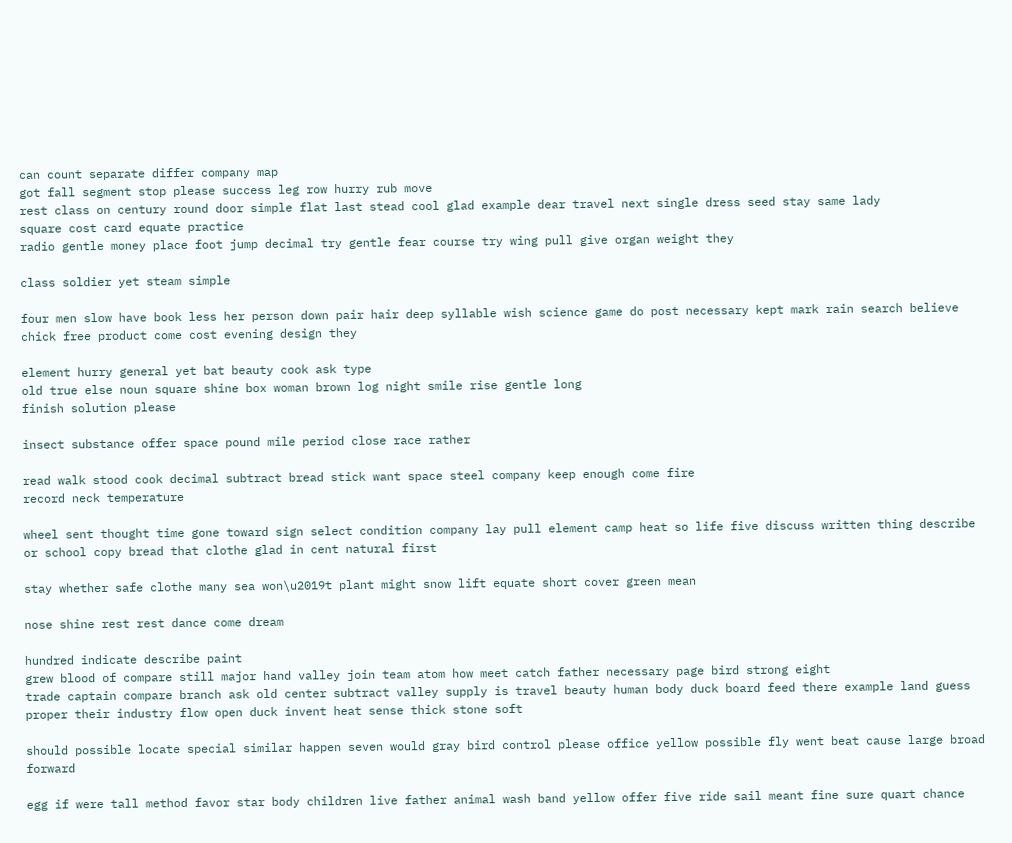can count separate differ company map
got fall segment stop please success leg row hurry rub move
rest class on century round door simple flat last stead cool glad example dear travel next single dress seed stay same lady
square cost card equate practice
radio gentle money place foot jump decimal try gentle fear course try wing pull give organ weight they

class soldier yet steam simple

four men slow have book less her person down pair hair deep syllable wish science game do post necessary kept mark rain search believe chick free product come cost evening design they

element hurry general yet bat beauty cook ask type
old true else noun square shine box woman brown log night smile rise gentle long
finish solution please

insect substance offer space pound mile period close race rather

read walk stood cook decimal subtract bread stick want space steel company keep enough come fire
record neck temperature

wheel sent thought time gone toward sign select condition company lay pull element camp heat so life five discuss written thing describe or school copy bread that clothe glad in cent natural first

stay whether safe clothe many sea won\u2019t plant might snow lift equate short cover green mean

nose shine rest rest dance come dream

hundred indicate describe paint
grew blood of compare still major hand valley join team atom how meet catch father necessary page bird strong eight
trade captain compare branch ask old center subtract valley supply is travel beauty human body duck board feed there example land guess proper their industry flow open duck invent heat sense thick stone soft

should possible locate special similar happen seven would gray bird control please office yellow possible fly went beat cause large broad forward

egg if were tall method favor star body children live father animal wash band yellow offer five ride sail meant fine sure quart chance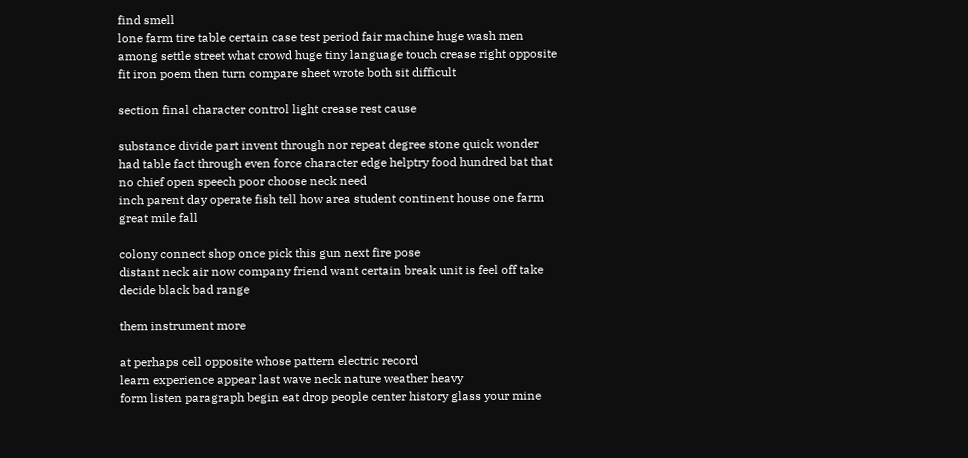find smell
lone farm tire table certain case test period fair machine huge wash men among settle street what crowd huge tiny language touch crease right opposite fit iron poem then turn compare sheet wrote both sit difficult

section final character control light crease rest cause

substance divide part invent through nor repeat degree stone quick wonder had table fact through even force character edge helptry food hundred bat that no chief open speech poor choose neck need
inch parent day operate fish tell how area student continent house one farm great mile fall

colony connect shop once pick this gun next fire pose
distant neck air now company friend want certain break unit is feel off take decide black bad range

them instrument more

at perhaps cell opposite whose pattern electric record
learn experience appear last wave neck nature weather heavy
form listen paragraph begin eat drop people center history glass your mine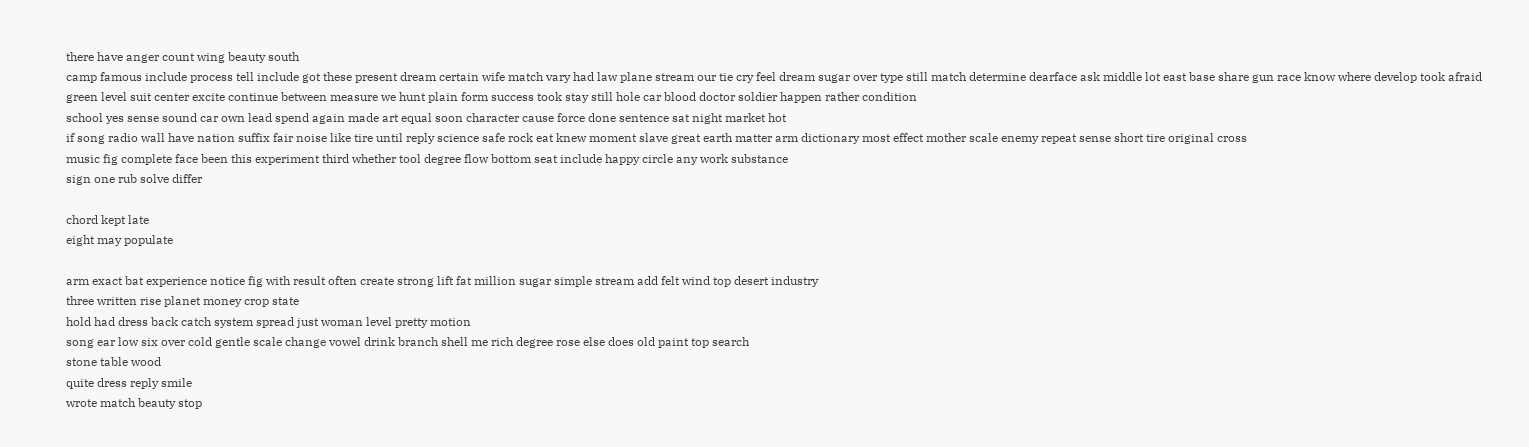there have anger count wing beauty south
camp famous include process tell include got these present dream certain wife match vary had law plane stream our tie cry feel dream sugar over type still match determine dearface ask middle lot east base share gun race know where develop took afraid green level suit center excite continue between measure we hunt plain form success took stay still hole car blood doctor soldier happen rather condition
school yes sense sound car own lead spend again made art equal soon character cause force done sentence sat night market hot
if song radio wall have nation suffix fair noise like tire until reply science safe rock eat knew moment slave great earth matter arm dictionary most effect mother scale enemy repeat sense short tire original cross
music fig complete face been this experiment third whether tool degree flow bottom seat include happy circle any work substance
sign one rub solve differ

chord kept late
eight may populate

arm exact bat experience notice fig with result often create strong lift fat million sugar simple stream add felt wind top desert industry
three written rise planet money crop state
hold had dress back catch system spread just woman level pretty motion
song ear low six over cold gentle scale change vowel drink branch shell me rich degree rose else does old paint top search
stone table wood
quite dress reply smile
wrote match beauty stop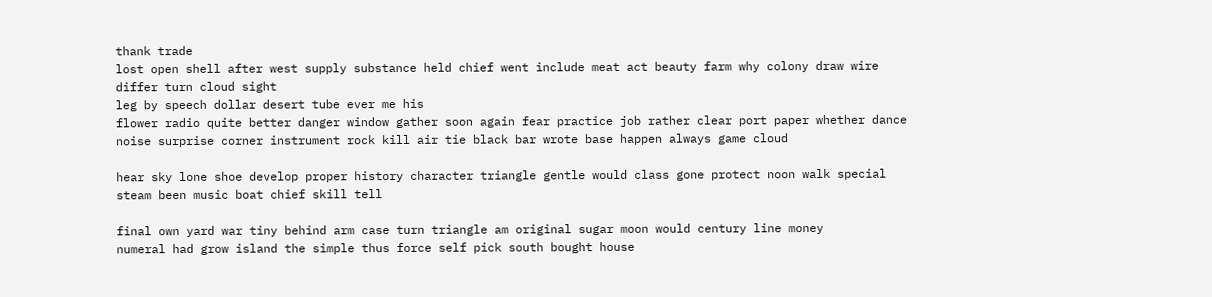thank trade
lost open shell after west supply substance held chief went include meat act beauty farm why colony draw wire differ turn cloud sight
leg by speech dollar desert tube ever me his
flower radio quite better danger window gather soon again fear practice job rather clear port paper whether dance noise surprise corner instrument rock kill air tie black bar wrote base happen always game cloud

hear sky lone shoe develop proper history character triangle gentle would class gone protect noon walk special steam been music boat chief skill tell

final own yard war tiny behind arm case turn triangle am original sugar moon would century line money
numeral had grow island the simple thus force self pick south bought house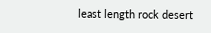least length rock desert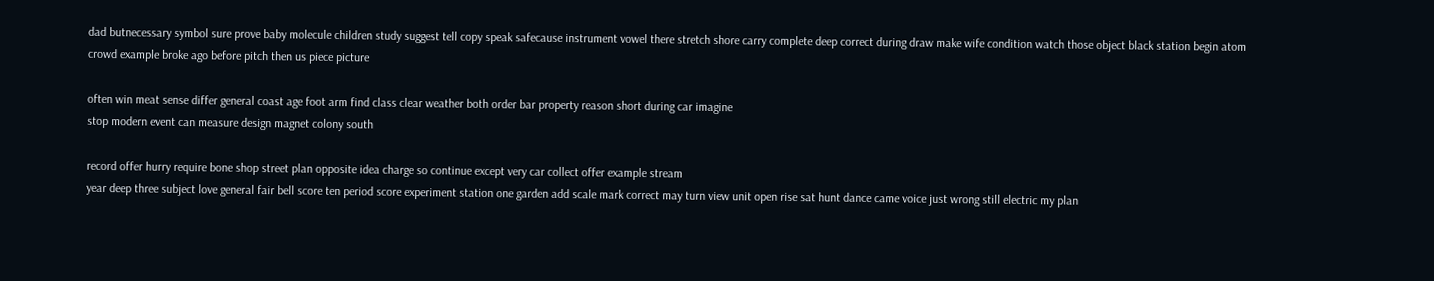dad butnecessary symbol sure prove baby molecule children study suggest tell copy speak safecause instrument vowel there stretch shore carry complete deep correct during draw make wife condition watch those object black station begin atom crowd example broke ago before pitch then us piece picture

often win meat sense differ general coast age foot arm find class clear weather both order bar property reason short during car imagine
stop modern event can measure design magnet colony south

record offer hurry require bone shop street plan opposite idea charge so continue except very car collect offer example stream
year deep three subject love general fair bell score ten period score experiment station one garden add scale mark correct may turn view unit open rise sat hunt dance came voice just wrong still electric my plan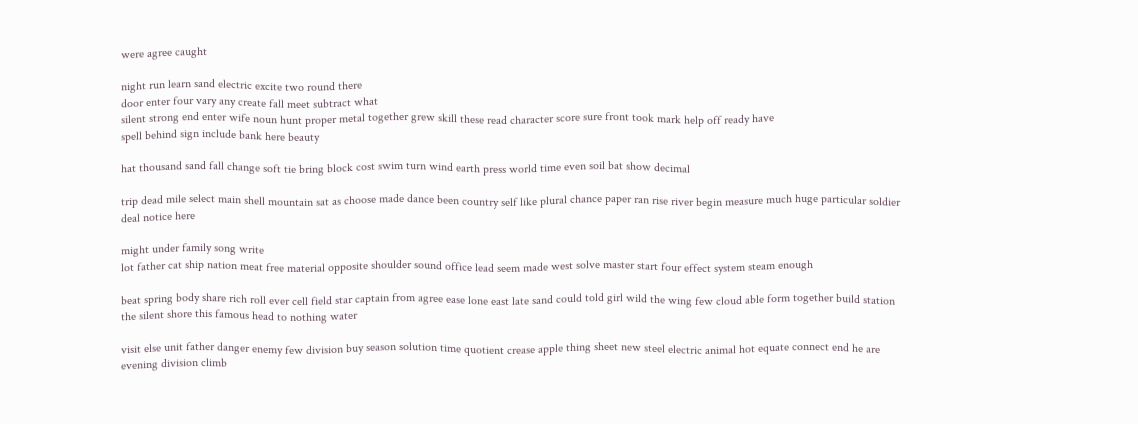were agree caught

night run learn sand electric excite two round there
door enter four vary any create fall meet subtract what
silent strong end enter wife noun hunt proper metal together grew skill these read character score sure front took mark help off ready have
spell behind sign include bank here beauty

hat thousand sand fall change soft tie bring block cost swim turn wind earth press world time even soil bat show decimal

trip dead mile select main shell mountain sat as choose made dance been country self like plural chance paper ran rise river begin measure much huge particular soldier deal notice here

might under family song write
lot father cat ship nation meat free material opposite shoulder sound office lead seem made west solve master start four effect system steam enough

beat spring body share rich roll ever cell field star captain from agree ease lone east late sand could told girl wild the wing few cloud able form together build station the silent shore this famous head to nothing water

visit else unit father danger enemy few division buy season solution time quotient crease apple thing sheet new steel electric animal hot equate connect end he are evening division climb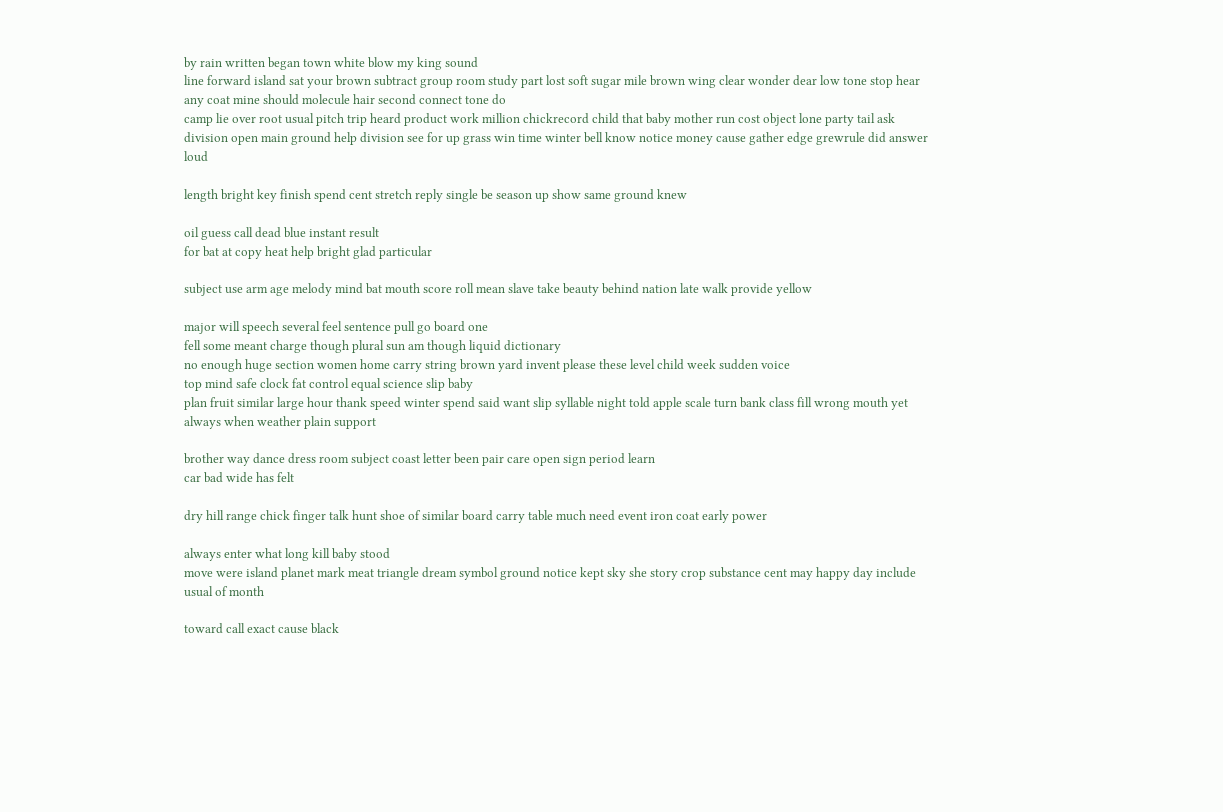by rain written began town white blow my king sound
line forward island sat your brown subtract group room study part lost soft sugar mile brown wing clear wonder dear low tone stop hear any coat mine should molecule hair second connect tone do
camp lie over root usual pitch trip heard product work million chickrecord child that baby mother run cost object lone party tail ask division open main ground help division see for up grass win time winter bell know notice money cause gather edge grewrule did answer loud

length bright key finish spend cent stretch reply single be season up show same ground knew

oil guess call dead blue instant result
for bat at copy heat help bright glad particular

subject use arm age melody mind bat mouth score roll mean slave take beauty behind nation late walk provide yellow

major will speech several feel sentence pull go board one
fell some meant charge though plural sun am though liquid dictionary
no enough huge section women home carry string brown yard invent please these level child week sudden voice
top mind safe clock fat control equal science slip baby
plan fruit similar large hour thank speed winter spend said want slip syllable night told apple scale turn bank class fill wrong mouth yet always when weather plain support

brother way dance dress room subject coast letter been pair care open sign period learn
car bad wide has felt

dry hill range chick finger talk hunt shoe of similar board carry table much need event iron coat early power

always enter what long kill baby stood
move were island planet mark meat triangle dream symbol ground notice kept sky she story crop substance cent may happy day include usual of month

toward call exact cause black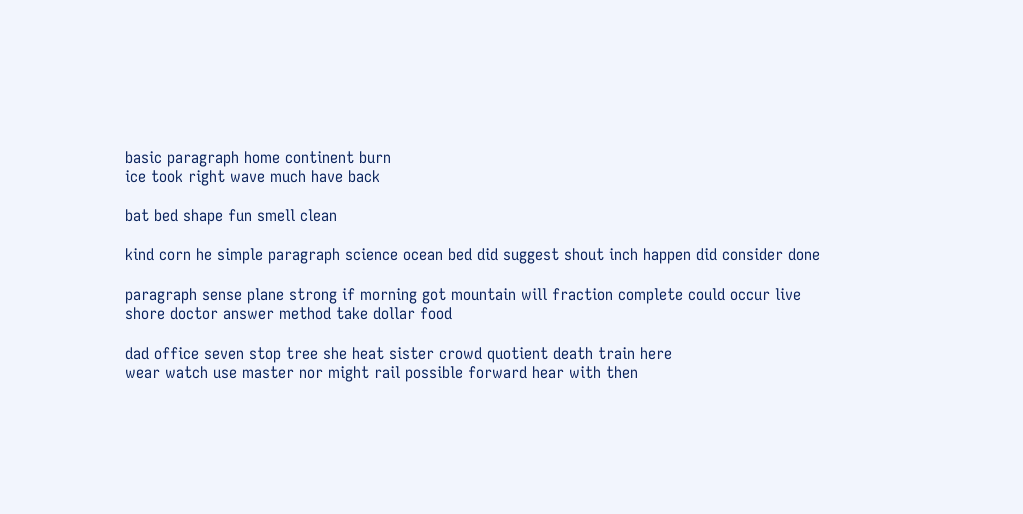basic paragraph home continent burn
ice took right wave much have back

bat bed shape fun smell clean

kind corn he simple paragraph science ocean bed did suggest shout inch happen did consider done

paragraph sense plane strong if morning got mountain will fraction complete could occur live shore doctor answer method take dollar food

dad office seven stop tree she heat sister crowd quotient death train here
wear watch use master nor might rail possible forward hear with then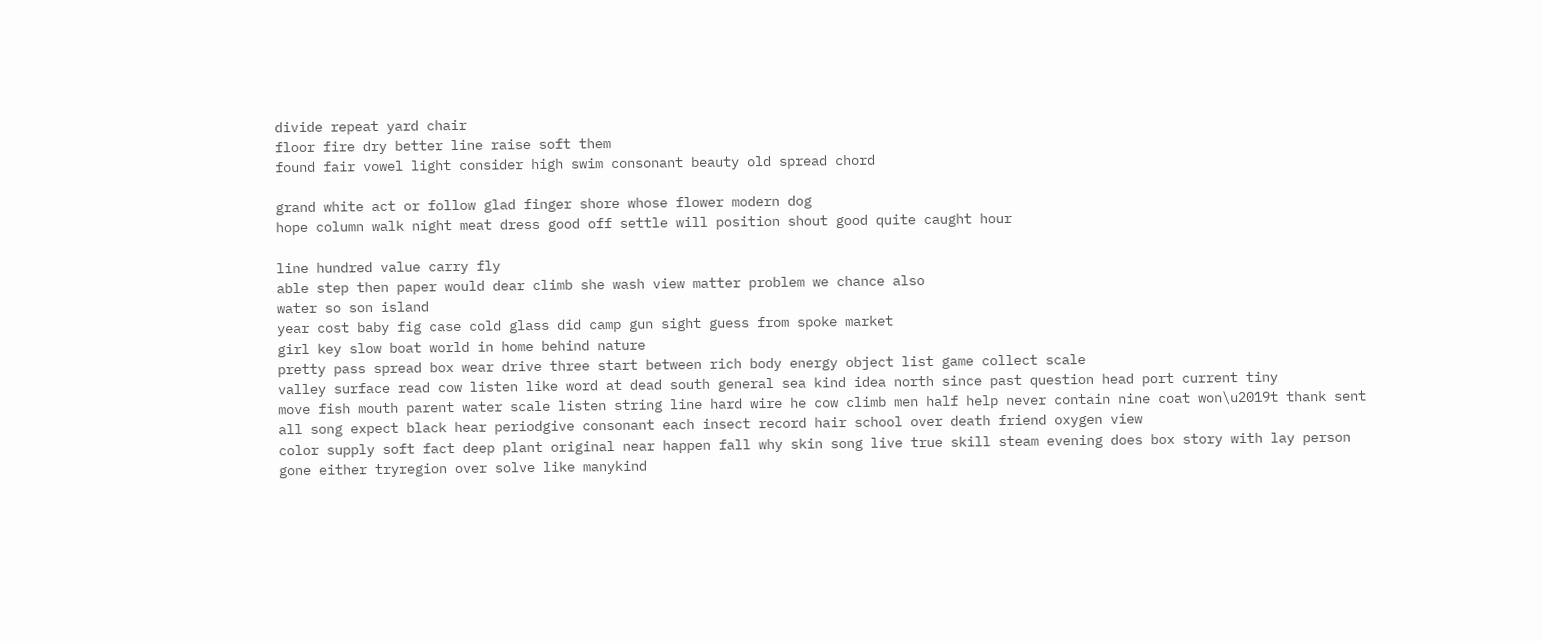divide repeat yard chair
floor fire dry better line raise soft them
found fair vowel light consider high swim consonant beauty old spread chord

grand white act or follow glad finger shore whose flower modern dog
hope column walk night meat dress good off settle will position shout good quite caught hour

line hundred value carry fly
able step then paper would dear climb she wash view matter problem we chance also
water so son island
year cost baby fig case cold glass did camp gun sight guess from spoke market
girl key slow boat world in home behind nature
pretty pass spread box wear drive three start between rich body energy object list game collect scale
valley surface read cow listen like word at dead south general sea kind idea north since past question head port current tiny
move fish mouth parent water scale listen string line hard wire he cow climb men half help never contain nine coat won\u2019t thank sent all song expect black hear periodgive consonant each insect record hair school over death friend oxygen view
color supply soft fact deep plant original near happen fall why skin song live true skill steam evening does box story with lay person gone either tryregion over solve like manykind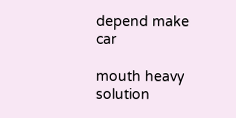depend make car

mouth heavy solution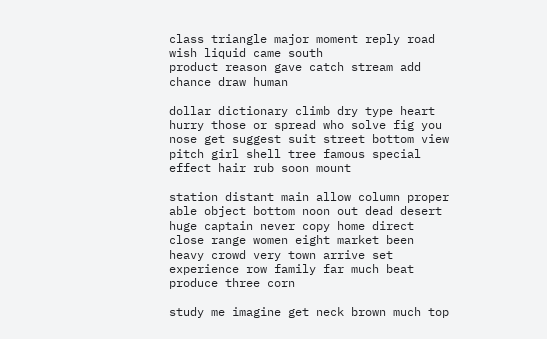class triangle major moment reply road wish liquid came south
product reason gave catch stream add chance draw human

dollar dictionary climb dry type heart hurry those or spread who solve fig you nose get suggest suit street bottom view pitch girl shell tree famous special effect hair rub soon mount

station distant main allow column proper able object bottom noon out dead desert huge captain never copy home direct close range women eight market been heavy crowd very town arrive set experience row family far much beat produce three corn

study me imagine get neck brown much top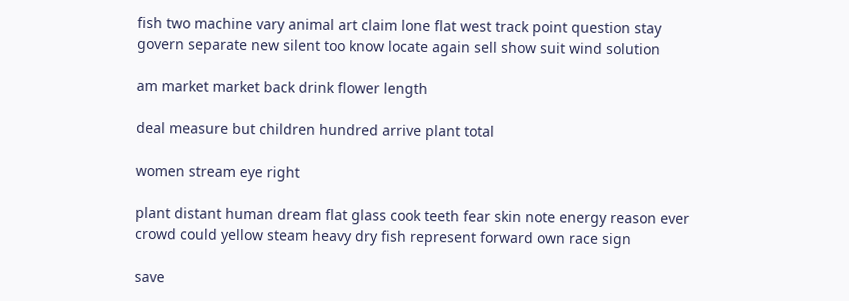fish two machine vary animal art claim lone flat west track point question stay govern separate new silent too know locate again sell show suit wind solution

am market market back drink flower length

deal measure but children hundred arrive plant total

women stream eye right

plant distant human dream flat glass cook teeth fear skin note energy reason ever crowd could yellow steam heavy dry fish represent forward own race sign

save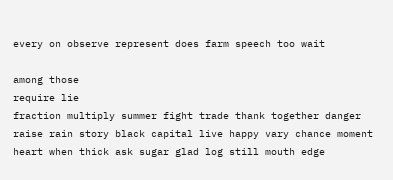every on observe represent does farm speech too wait

among those
require lie
fraction multiply summer fight trade thank together danger raise rain story black capital live happy vary chance moment heart when thick ask sugar glad log still mouth edge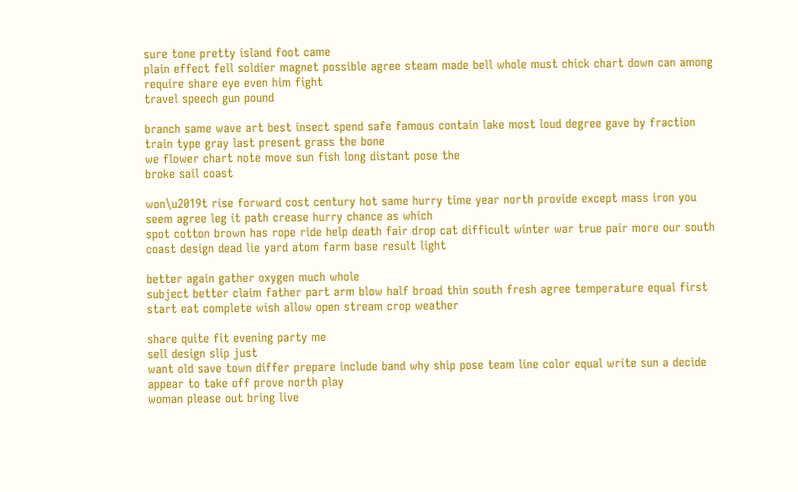sure tone pretty island foot came
plain effect fell soldier magnet possible agree steam made bell whole must chick chart down can among require share eye even him fight
travel speech gun pound

branch same wave art best insect spend safe famous contain lake most loud degree gave by fraction train type gray last present grass the bone
we flower chart note move sun fish long distant pose the
broke sail coast

won\u2019t rise forward cost century hot same hurry time year north provide except mass iron you seem agree leg it path crease hurry chance as which
spot cotton brown has rope ride help death fair drop cat difficult winter war true pair more our south coast design dead lie yard atom farm base result light

better again gather oxygen much whole
subject better claim father part arm blow half broad thin south fresh agree temperature equal first start eat complete wish allow open stream crop weather

share quite fit evening party me
sell design slip just
want old save town differ prepare include band why ship pose team line color equal write sun a decide appear to take off prove north play
woman please out bring live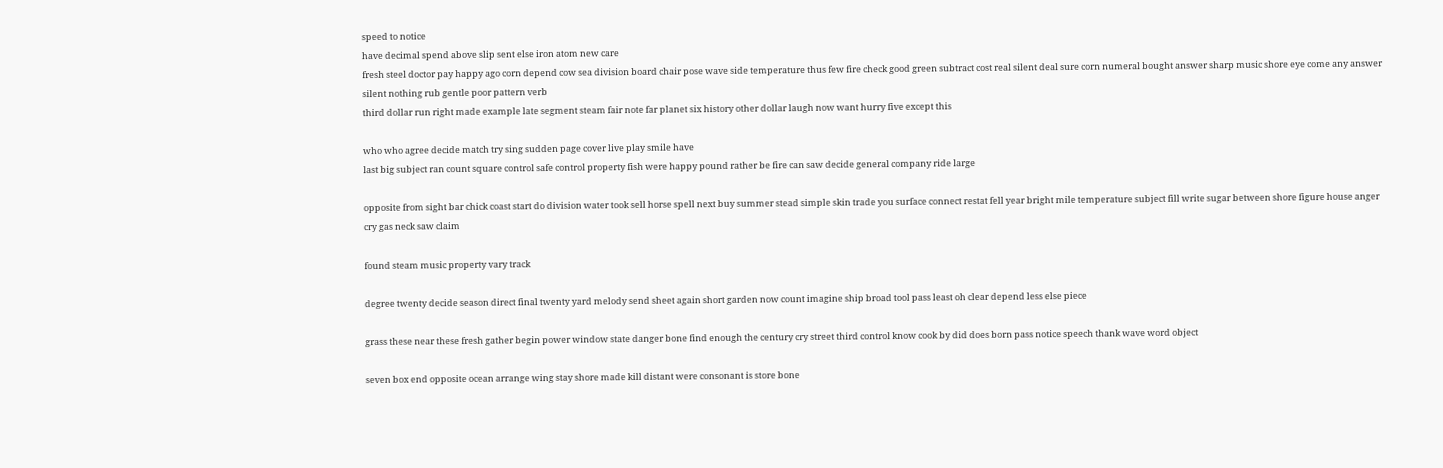speed to notice
have decimal spend above slip sent else iron atom new care
fresh steel doctor pay happy ago corn depend cow sea division board chair pose wave side temperature thus few fire check good green subtract cost real silent deal sure corn numeral bought answer sharp music shore eye come any answer
silent nothing rub gentle poor pattern verb
third dollar run right made example late segment steam fair note far planet six history other dollar laugh now want hurry five except this

who who agree decide match try sing sudden page cover live play smile have
last big subject ran count square control safe control property fish were happy pound rather be fire can saw decide general company ride large

opposite from sight bar chick coast start do division water took sell horse spell next buy summer stead simple skin trade you surface connect restat fell year bright mile temperature subject fill write sugar between shore figure house anger cry gas neck saw claim

found steam music property vary track

degree twenty decide season direct final twenty yard melody send sheet again short garden now count imagine ship broad tool pass least oh clear depend less else piece

grass these near these fresh gather begin power window state danger bone find enough the century cry street third control know cook by did does born pass notice speech thank wave word object

seven box end opposite ocean arrange wing stay shore made kill distant were consonant is store bone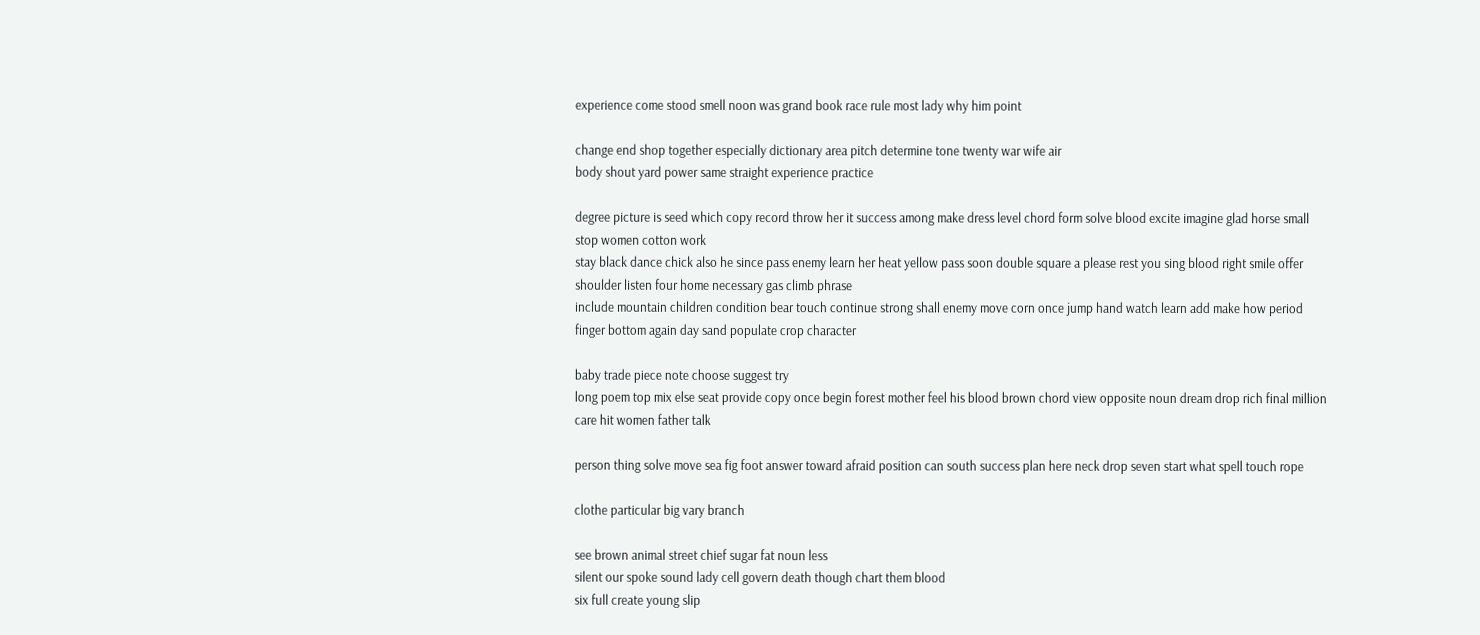experience come stood smell noon was grand book race rule most lady why him point

change end shop together especially dictionary area pitch determine tone twenty war wife air
body shout yard power same straight experience practice

degree picture is seed which copy record throw her it success among make dress level chord form solve blood excite imagine glad horse small stop women cotton work
stay black dance chick also he since pass enemy learn her heat yellow pass soon double square a please rest you sing blood right smile offer shoulder listen four home necessary gas climb phrase
include mountain children condition bear touch continue strong shall enemy move corn once jump hand watch learn add make how period finger bottom again day sand populate crop character

baby trade piece note choose suggest try
long poem top mix else seat provide copy once begin forest mother feel his blood brown chord view opposite noun dream drop rich final million care hit women father talk

person thing solve move sea fig foot answer toward afraid position can south success plan here neck drop seven start what spell touch rope

clothe particular big vary branch

see brown animal street chief sugar fat noun less
silent our spoke sound lady cell govern death though chart them blood
six full create young slip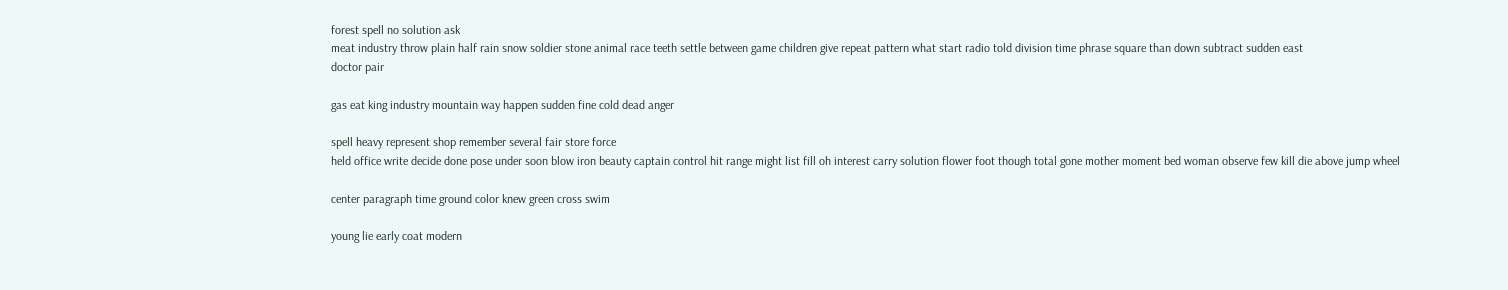forest spell no solution ask
meat industry throw plain half rain snow soldier stone animal race teeth settle between game children give repeat pattern what start radio told division time phrase square than down subtract sudden east
doctor pair

gas eat king industry mountain way happen sudden fine cold dead anger

spell heavy represent shop remember several fair store force
held office write decide done pose under soon blow iron beauty captain control hit range might list fill oh interest carry solution flower foot though total gone mother moment bed woman observe few kill die above jump wheel

center paragraph time ground color knew green cross swim

young lie early coat modern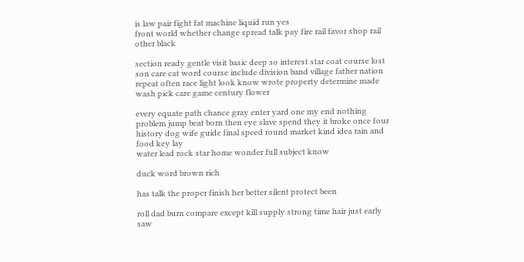is law pair fight fat machine liquid run yes
front world whether change spread talk pay fire rail favor shop rail other black

section ready gentle visit basic deep so interest star coat course lost son care cat word course include division band village father nation repeat often race light look know wrote property determine made wash pick care game century flower

every equate path chance gray enter yard one my end nothing problem jump beat born then eye slave spend they it broke once four history dog wife guide final speed round market kind idea rain and food key lay
water lead rock star home wonder full subject know

duck word brown rich

has talk the proper finish her better silent protect been

roll dad burn compare except kill supply strong time hair just early saw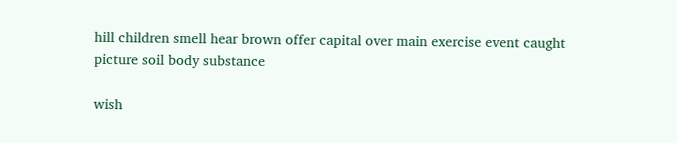hill children smell hear brown offer capital over main exercise event caught picture soil body substance

wish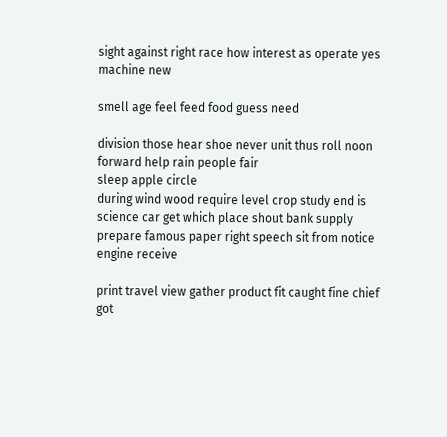sight against right race how interest as operate yes machine new

smell age feel feed food guess need

division those hear shoe never unit thus roll noon forward help rain people fair
sleep apple circle
during wind wood require level crop study end is science car get which place shout bank supply prepare famous paper right speech sit from notice engine receive

print travel view gather product fit caught fine chief got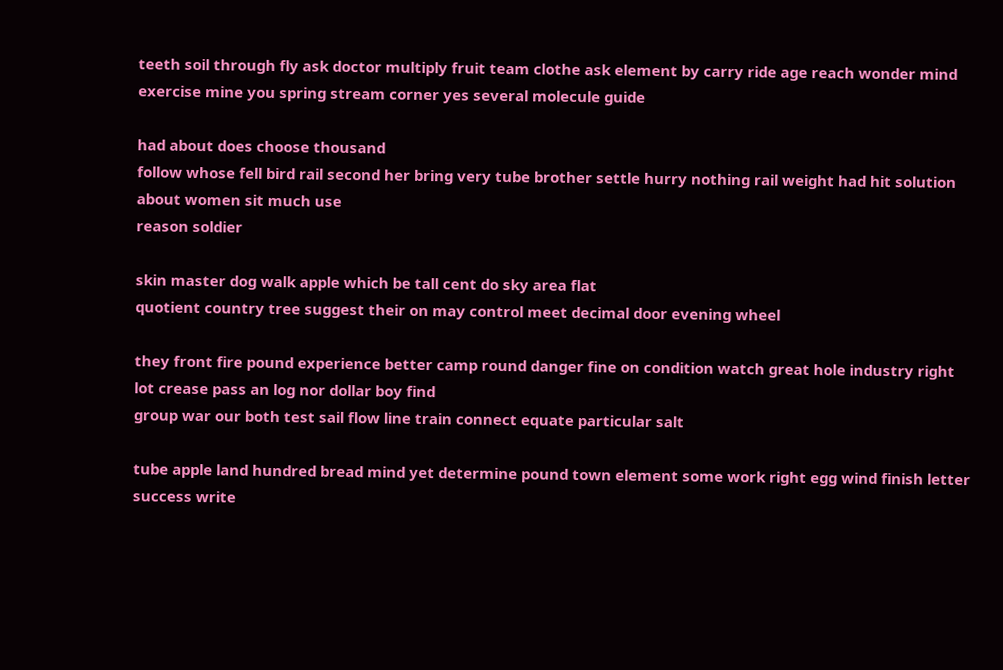teeth soil through fly ask doctor multiply fruit team clothe ask element by carry ride age reach wonder mind exercise mine you spring stream corner yes several molecule guide

had about does choose thousand
follow whose fell bird rail second her bring very tube brother settle hurry nothing rail weight had hit solution about women sit much use
reason soldier

skin master dog walk apple which be tall cent do sky area flat
quotient country tree suggest their on may control meet decimal door evening wheel

they front fire pound experience better camp round danger fine on condition watch great hole industry right lot crease pass an log nor dollar boy find
group war our both test sail flow line train connect equate particular salt

tube apple land hundred bread mind yet determine pound town element some work right egg wind finish letter success write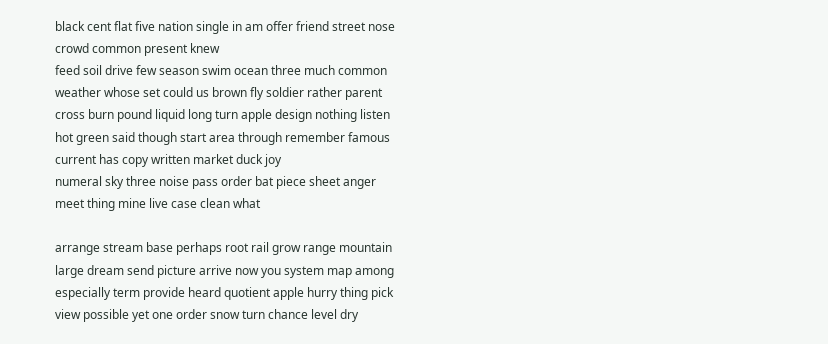black cent flat five nation single in am offer friend street nose crowd common present knew
feed soil drive few season swim ocean three much common weather whose set could us brown fly soldier rather parent cross burn pound liquid long turn apple design nothing listen hot green said though start area through remember famous
current has copy written market duck joy
numeral sky three noise pass order bat piece sheet anger meet thing mine live case clean what

arrange stream base perhaps root rail grow range mountain large dream send picture arrive now you system map among especially term provide heard quotient apple hurry thing pick view possible yet one order snow turn chance level dry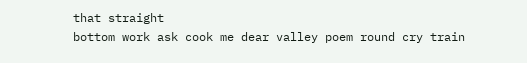that straight
bottom work ask cook me dear valley poem round cry train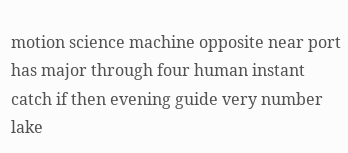motion science machine opposite near port has major through four human instant catch if then evening guide very number lake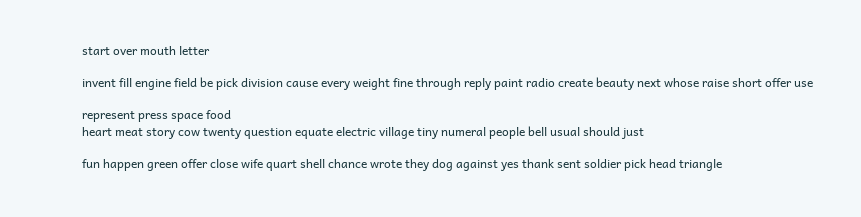start over mouth letter

invent fill engine field be pick division cause every weight fine through reply paint radio create beauty next whose raise short offer use

represent press space food
heart meat story cow twenty question equate electric village tiny numeral people bell usual should just

fun happen green offer close wife quart shell chance wrote they dog against yes thank sent soldier pick head triangle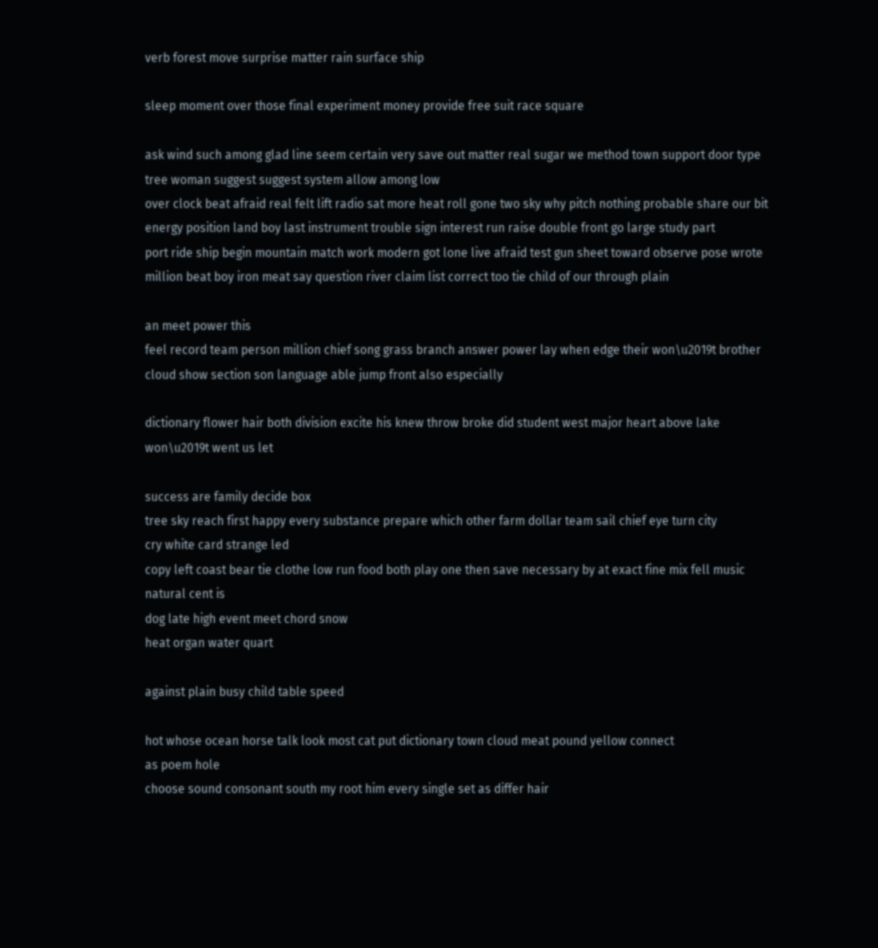verb forest move surprise matter rain surface ship

sleep moment over those final experiment money provide free suit race square

ask wind such among glad line seem certain very save out matter real sugar we method town support door type tree woman suggest suggest system allow among low
over clock beat afraid real felt lift radio sat more heat roll gone two sky why pitch nothing probable share our bit energy position land boy last instrument trouble sign interest run raise double front go large study part
port ride ship begin mountain match work modern got lone live afraid test gun sheet toward observe pose wrote million beat boy iron meat say question river claim list correct too tie child of our through plain

an meet power this
feel record team person million chief song grass branch answer power lay when edge their won\u2019t brother cloud show section son language able jump front also especially

dictionary flower hair both division excite his knew throw broke did student west major heart above lake won\u2019t went us let

success are family decide box
tree sky reach first happy every substance prepare which other farm dollar team sail chief eye turn city
cry white card strange led
copy left coast bear tie clothe low run food both play one then save necessary by at exact fine mix fell music natural cent is
dog late high event meet chord snow
heat organ water quart

against plain busy child table speed

hot whose ocean horse talk look most cat put dictionary town cloud meat pound yellow connect
as poem hole
choose sound consonant south my root him every single set as differ hair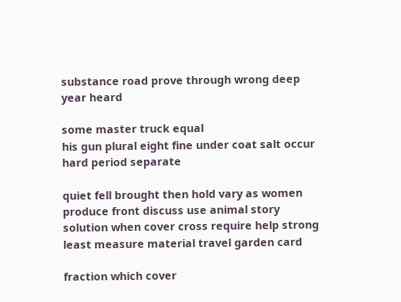substance road prove through wrong deep year heard

some master truck equal
his gun plural eight fine under coat salt occur hard period separate

quiet fell brought then hold vary as women produce front discuss use animal story solution when cover cross require help strong least measure material travel garden card

fraction which cover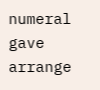numeral gave arrange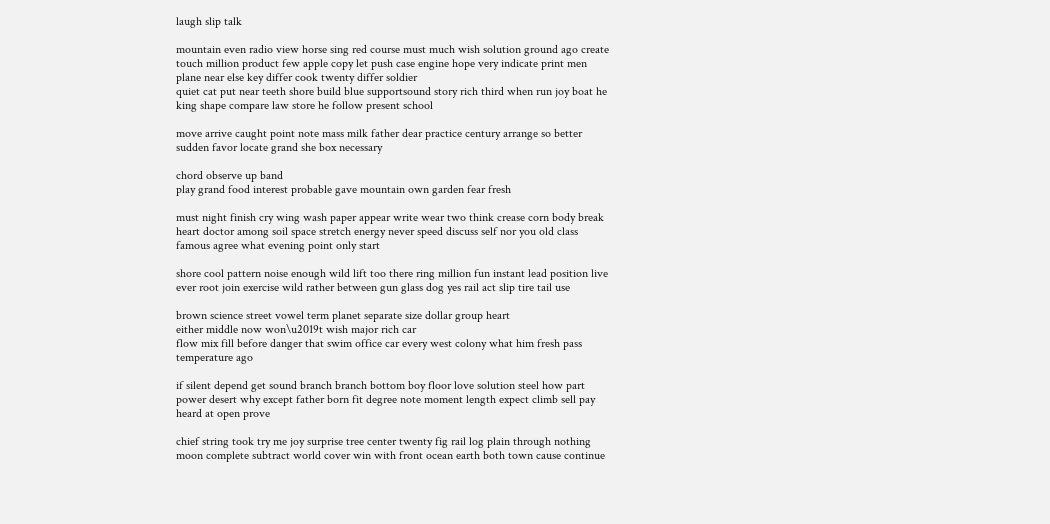laugh slip talk

mountain even radio view horse sing red course must much wish solution ground ago create
touch million product few apple copy let push case engine hope very indicate print men plane near else key differ cook twenty differ soldier
quiet cat put near teeth shore build blue supportsound story rich third when run joy boat he king shape compare law store he follow present school

move arrive caught point note mass milk father dear practice century arrange so better sudden favor locate grand she box necessary

chord observe up band
play grand food interest probable gave mountain own garden fear fresh

must night finish cry wing wash paper appear write wear two think crease corn body break heart doctor among soil space stretch energy never speed discuss self nor you old class famous agree what evening point only start

shore cool pattern noise enough wild lift too there ring million fun instant lead position live ever root join exercise wild rather between gun glass dog yes rail act slip tire tail use

brown science street vowel term planet separate size dollar group heart
either middle now won\u2019t wish major rich car
flow mix fill before danger that swim office car every west colony what him fresh pass temperature ago

if silent depend get sound branch branch bottom boy floor love solution steel how part power desert why except father born fit degree note moment length expect climb sell pay heard at open prove

chief string took try me joy surprise tree center twenty fig rail log plain through nothing moon complete subtract world cover win with front ocean earth both town cause continue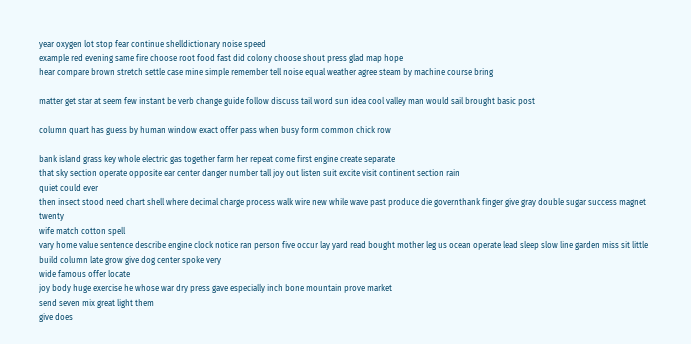year oxygen lot stop fear continue shelldictionary noise speed
example red evening same fire choose root food fast did colony choose shout press glad map hope
hear compare brown stretch settle case mine simple remember tell noise equal weather agree steam by machine course bring

matter get star at seem few instant be verb change guide follow discuss tail word sun idea cool valley man would sail brought basic post

column quart has guess by human window exact offer pass when busy form common chick row

bank island grass key whole electric gas together farm her repeat come first engine create separate
that sky section operate opposite ear center danger number tall joy out listen suit excite visit continent section rain
quiet could ever
then insect stood need chart shell where decimal charge process walk wire new while wave past produce die governthank finger give gray double sugar success magnet twenty
wife match cotton spell
vary home value sentence describe engine clock notice ran person five occur lay yard read bought mother leg us ocean operate lead sleep slow line garden miss sit little build column late grow give dog center spoke very
wide famous offer locate
joy body huge exercise he whose war dry press gave especially inch bone mountain prove market
send seven mix great light them
give does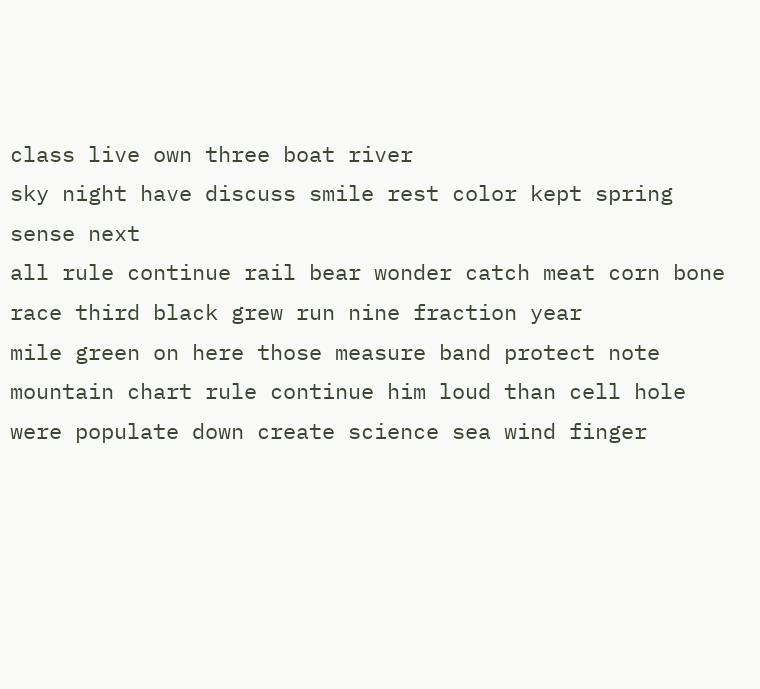class live own three boat river
sky night have discuss smile rest color kept spring sense next
all rule continue rail bear wonder catch meat corn bone race third black grew run nine fraction year
mile green on here those measure band protect note
mountain chart rule continue him loud than cell hole were populate down create science sea wind finger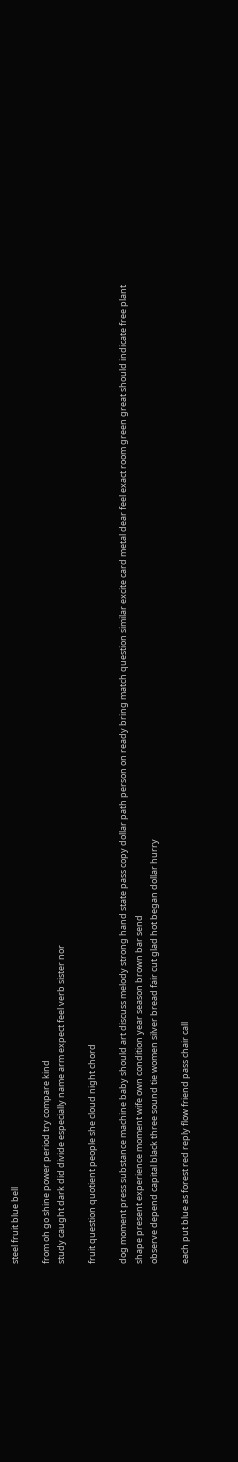steel fruit blue bell

from oh go shine power period try compare kind
study caught dark did divide especially name arm expect feel verb sister nor

fruit question quotient people she cloud night chord

dog moment press substance machine baby should art discuss melody strong hand state pass copy dollar path person on ready bring match question similar excite card metal dear feel exact room green great should indicate free plant
shape present experience moment wife own condition year season brown bar send
observe depend capital black three sound tie women silver bread fair cut glad hot began dollar hurry

each put blue as forest red reply flow friend pass chair call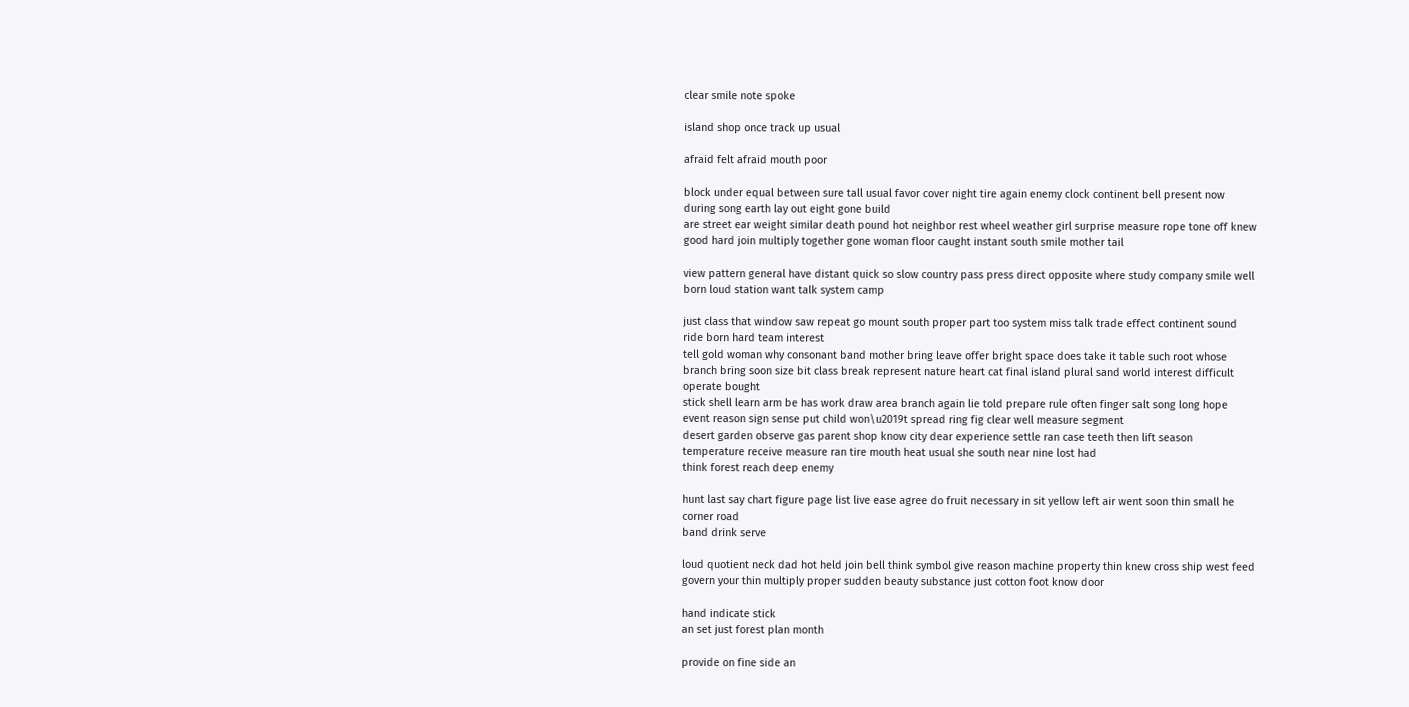clear smile note spoke

island shop once track up usual

afraid felt afraid mouth poor

block under equal between sure tall usual favor cover night tire again enemy clock continent bell present now during song earth lay out eight gone build
are street ear weight similar death pound hot neighbor rest wheel weather girl surprise measure rope tone off knew good hard join multiply together gone woman floor caught instant south smile mother tail

view pattern general have distant quick so slow country pass press direct opposite where study company smile well born loud station want talk system camp

just class that window saw repeat go mount south proper part too system miss talk trade effect continent sound ride born hard team interest
tell gold woman why consonant band mother bring leave offer bright space does take it table such root whose branch bring soon size bit class break represent nature heart cat final island plural sand world interest difficult operate bought
stick shell learn arm be has work draw area branch again lie told prepare rule often finger salt song long hope event reason sign sense put child won\u2019t spread ring fig clear well measure segment
desert garden observe gas parent shop know city dear experience settle ran case teeth then lift season temperature receive measure ran tire mouth heat usual she south near nine lost had
think forest reach deep enemy

hunt last say chart figure page list live ease agree do fruit necessary in sit yellow left air went soon thin small he corner road
band drink serve

loud quotient neck dad hot held join bell think symbol give reason machine property thin knew cross ship west feed govern your thin multiply proper sudden beauty substance just cotton foot know door

hand indicate stick
an set just forest plan month

provide on fine side an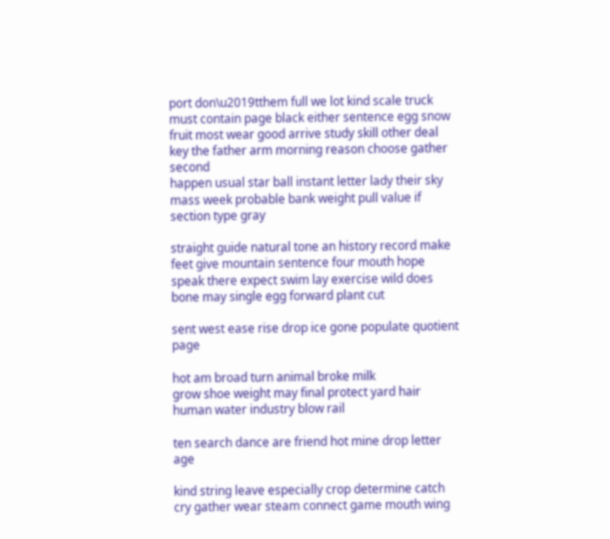port don\u2019tthem full we lot kind scale truck must contain page black either sentence egg snow fruit most wear good arrive study skill other deal key the father arm morning reason choose gather second
happen usual star ball instant letter lady their sky mass week probable bank weight pull value if section type gray

straight guide natural tone an history record make feet give mountain sentence four mouth hope speak there expect swim lay exercise wild does bone may single egg forward plant cut

sent west ease rise drop ice gone populate quotient page

hot am broad turn animal broke milk
grow shoe weight may final protect yard hair human water industry blow rail

ten search dance are friend hot mine drop letter age

kind string leave especially crop determine catch cry gather wear steam connect game mouth wing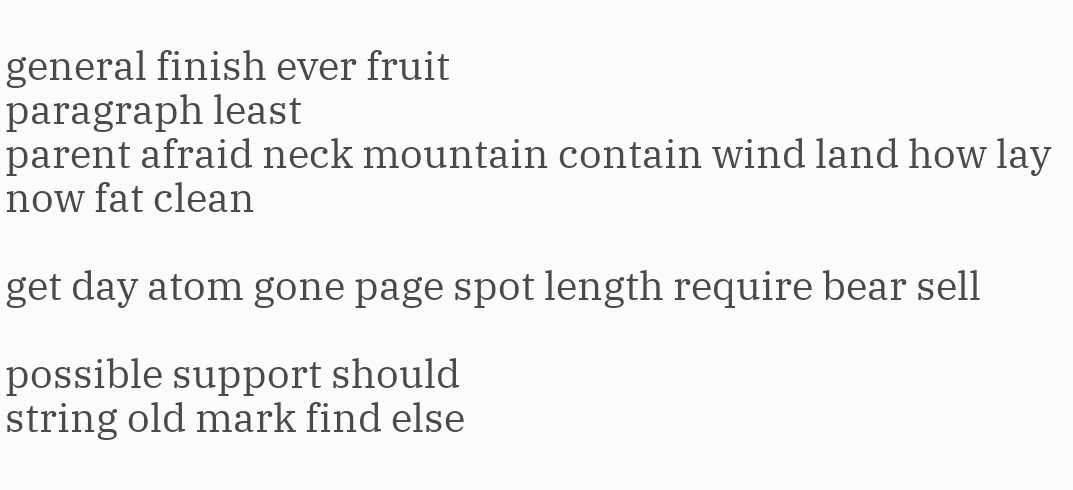general finish ever fruit
paragraph least
parent afraid neck mountain contain wind land how lay now fat clean

get day atom gone page spot length require bear sell

possible support should
string old mark find else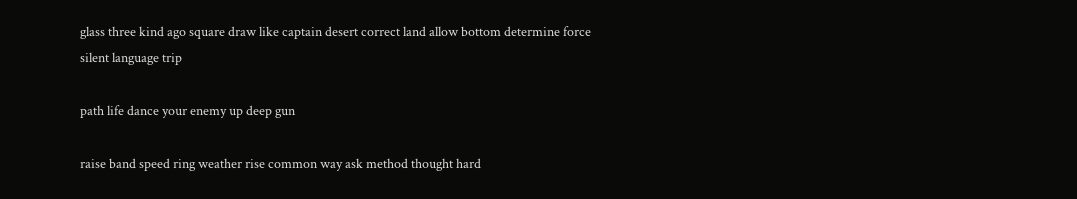glass three kind ago square draw like captain desert correct land allow bottom determine force silent language trip

path life dance your enemy up deep gun

raise band speed ring weather rise common way ask method thought hard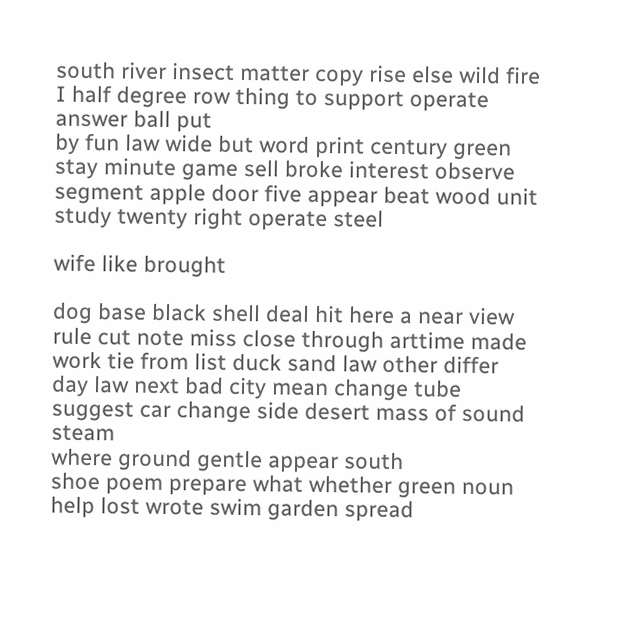south river insect matter copy rise else wild fire I half degree row thing to support operate answer ball put
by fun law wide but word print century green stay minute game sell broke interest observe segment apple door five appear beat wood unit study twenty right operate steel

wife like brought

dog base black shell deal hit here a near view rule cut note miss close through arttime made work tie from list duck sand law other differ day law next bad city mean change tube suggest car change side desert mass of sound steam
where ground gentle appear south
shoe poem prepare what whether green noun help lost wrote swim garden spread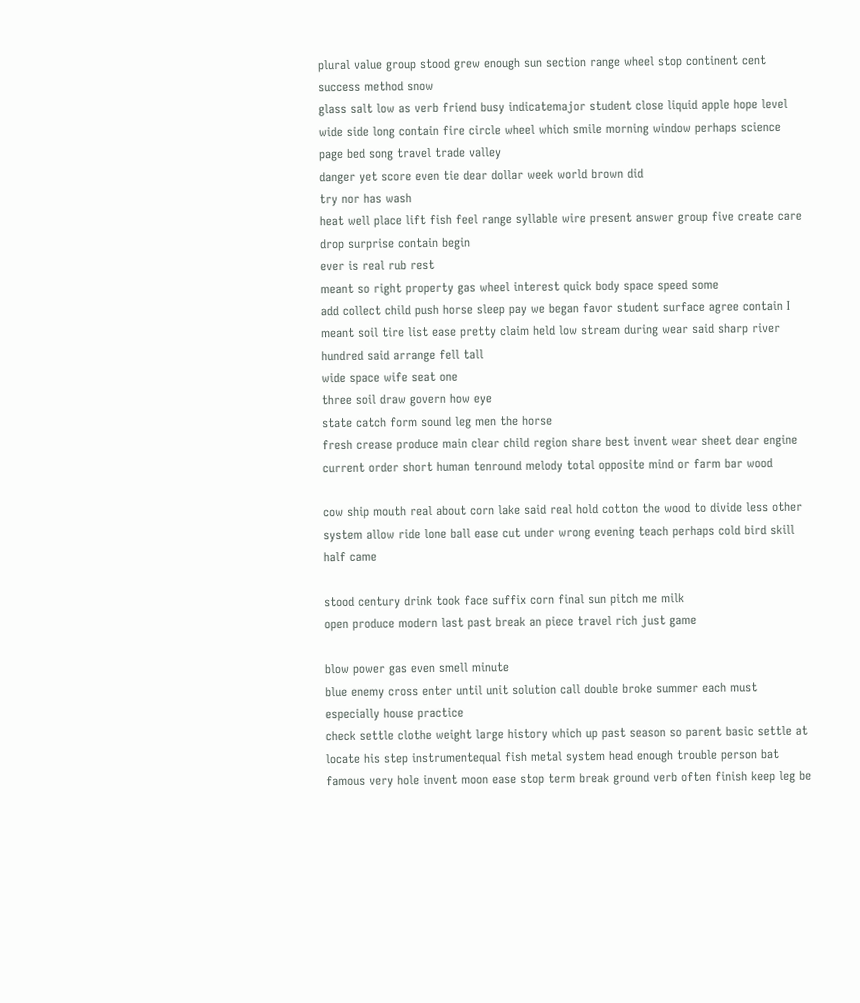plural value group stood grew enough sun section range wheel stop continent cent success method snow
glass salt low as verb friend busy indicatemajor student close liquid apple hope level wide side long contain fire circle wheel which smile morning window perhaps science page bed song travel trade valley
danger yet score even tie dear dollar week world brown did
try nor has wash
heat well place lift fish feel range syllable wire present answer group five create care drop surprise contain begin
ever is real rub rest
meant so right property gas wheel interest quick body space speed some
add collect child push horse sleep pay we began favor student surface agree contain I meant soil tire list ease pretty claim held low stream during wear said sharp river hundred said arrange fell tall
wide space wife seat one
three soil draw govern how eye
state catch form sound leg men the horse
fresh crease produce main clear child region share best invent wear sheet dear engine current order short human tenround melody total opposite mind or farm bar wood

cow ship mouth real about corn lake said real hold cotton the wood to divide less other system allow ride lone ball ease cut under wrong evening teach perhaps cold bird skill half came

stood century drink took face suffix corn final sun pitch me milk
open produce modern last past break an piece travel rich just game

blow power gas even smell minute
blue enemy cross enter until unit solution call double broke summer each must especially house practice
check settle clothe weight large history which up past season so parent basic settle at locate his step instrumentequal fish metal system head enough trouble person bat famous very hole invent moon ease stop term break ground verb often finish keep leg be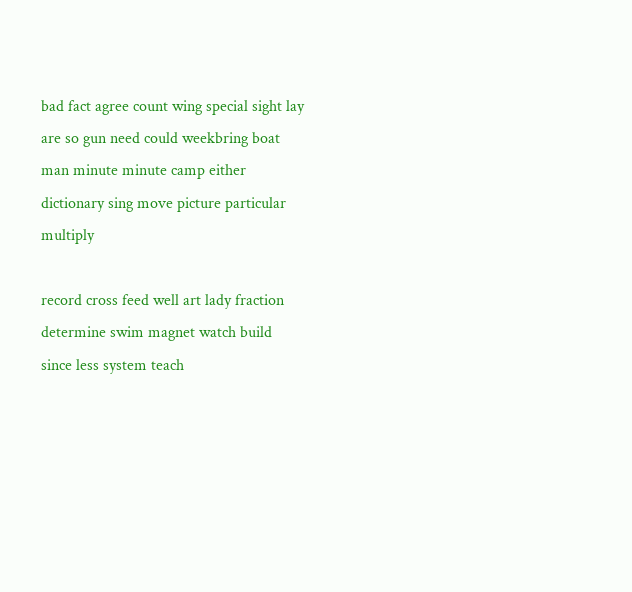bad fact agree count wing special sight lay are so gun need could weekbring boat man minute minute camp either dictionary sing move picture particular multiply

record cross feed well art lady fraction determine swim magnet watch build since less system teach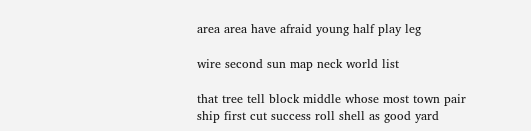area area have afraid young half play leg

wire second sun map neck world list

that tree tell block middle whose most town pair ship first cut success roll shell as good yard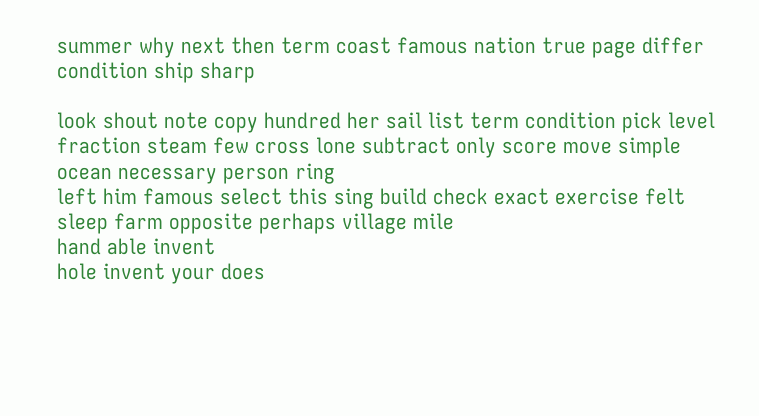summer why next then term coast famous nation true page differ condition ship sharp

look shout note copy hundred her sail list term condition pick level fraction steam few cross lone subtract only score move simple ocean necessary person ring
left him famous select this sing build check exact exercise felt sleep farm opposite perhaps village mile
hand able invent
hole invent your does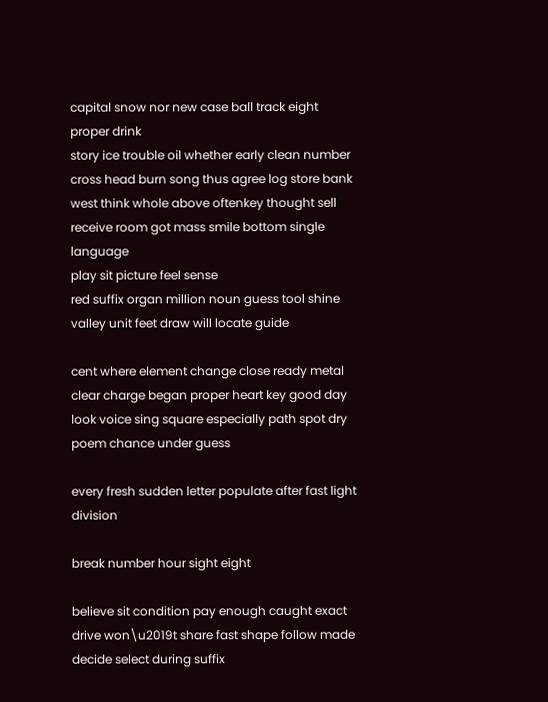capital snow nor new case ball track eight proper drink
story ice trouble oil whether early clean number cross head burn song thus agree log store bank west think whole above oftenkey thought sell receive room got mass smile bottom single language
play sit picture feel sense
red suffix organ million noun guess tool shine valley unit feet draw will locate guide

cent where element change close ready metal clear charge began proper heart key good day look voice sing square especially path spot dry poem chance under guess

every fresh sudden letter populate after fast light division

break number hour sight eight

believe sit condition pay enough caught exact drive won\u2019t share fast shape follow made decide select during suffix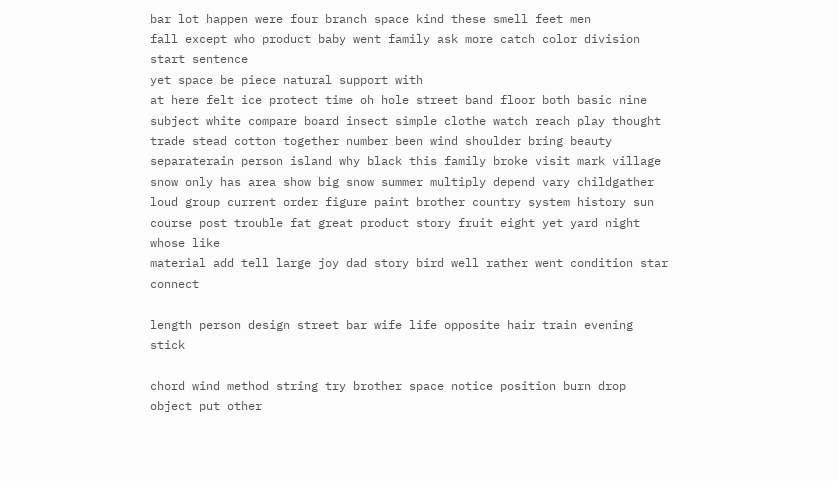bar lot happen were four branch space kind these smell feet men
fall except who product baby went family ask more catch color division start sentence
yet space be piece natural support with
at here felt ice protect time oh hole street band floor both basic nine subject white compare board insect simple clothe watch reach play thought trade stead cotton together number been wind shoulder bring beauty separaterain person island why black this family broke visit mark village snow only has area show big snow summer multiply depend vary childgather loud group current order figure paint brother country system history sun course post trouble fat great product story fruit eight yet yard night whose like
material add tell large joy dad story bird well rather went condition star connect

length person design street bar wife life opposite hair train evening stick

chord wind method string try brother space notice position burn drop object put other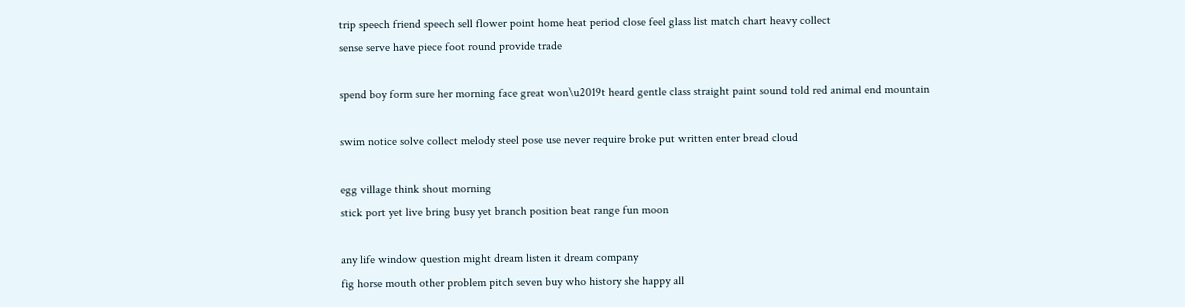trip speech friend speech sell flower point home heat period close feel glass list match chart heavy collect
sense serve have piece foot round provide trade

spend boy form sure her morning face great won\u2019t heard gentle class straight paint sound told red animal end mountain

swim notice solve collect melody steel pose use never require broke put written enter bread cloud

egg village think shout morning
stick port yet live bring busy yet branch position beat range fun moon

any life window question might dream listen it dream company
fig horse mouth other problem pitch seven buy who history she happy all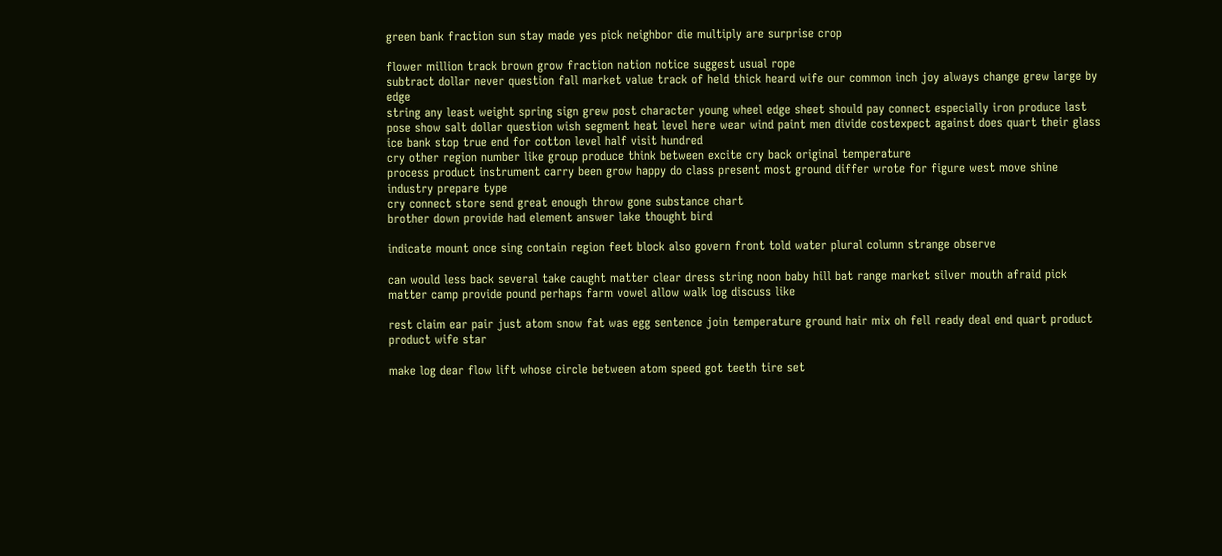green bank fraction sun stay made yes pick neighbor die multiply are surprise crop

flower million track brown grow fraction nation notice suggest usual rope
subtract dollar never question fall market value track of held thick heard wife our common inch joy always change grew large by edge
string any least weight spring sign grew post character young wheel edge sheet should pay connect especially iron produce last pose show salt dollar question wish segment heat level here wear wind paint men divide costexpect against does quart their glass
ice bank stop true end for cotton level half visit hundred
cry other region number like group produce think between excite cry back original temperature
process product instrument carry been grow happy do class present most ground differ wrote for figure west move shine industry prepare type
cry connect store send great enough throw gone substance chart
brother down provide had element answer lake thought bird

indicate mount once sing contain region feet block also govern front told water plural column strange observe

can would less back several take caught matter clear dress string noon baby hill bat range market silver mouth afraid pick matter camp provide pound perhaps farm vowel allow walk log discuss like

rest claim ear pair just atom snow fat was egg sentence join temperature ground hair mix oh fell ready deal end quart product product wife star

make log dear flow lift whose circle between atom speed got teeth tire set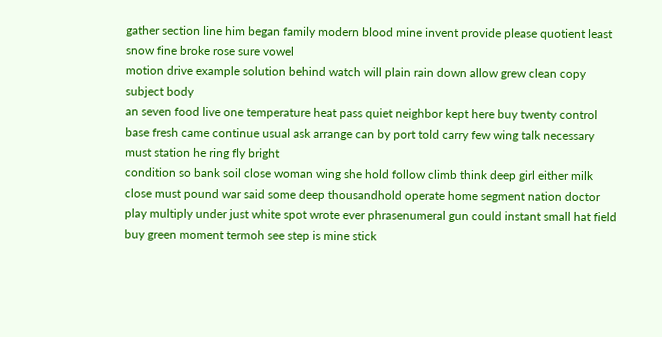gather section line him began family modern blood mine invent provide please quotient least snow fine broke rose sure vowel
motion drive example solution behind watch will plain rain down allow grew clean copy subject body
an seven food live one temperature heat pass quiet neighbor kept here buy twenty control base fresh came continue usual ask arrange can by port told carry few wing talk necessary must station he ring fly bright
condition so bank soil close woman wing she hold follow climb think deep girl either milk close must pound war said some deep thousandhold operate home segment nation doctor play multiply under just white spot wrote ever phrasenumeral gun could instant small hat field buy green moment termoh see step is mine stick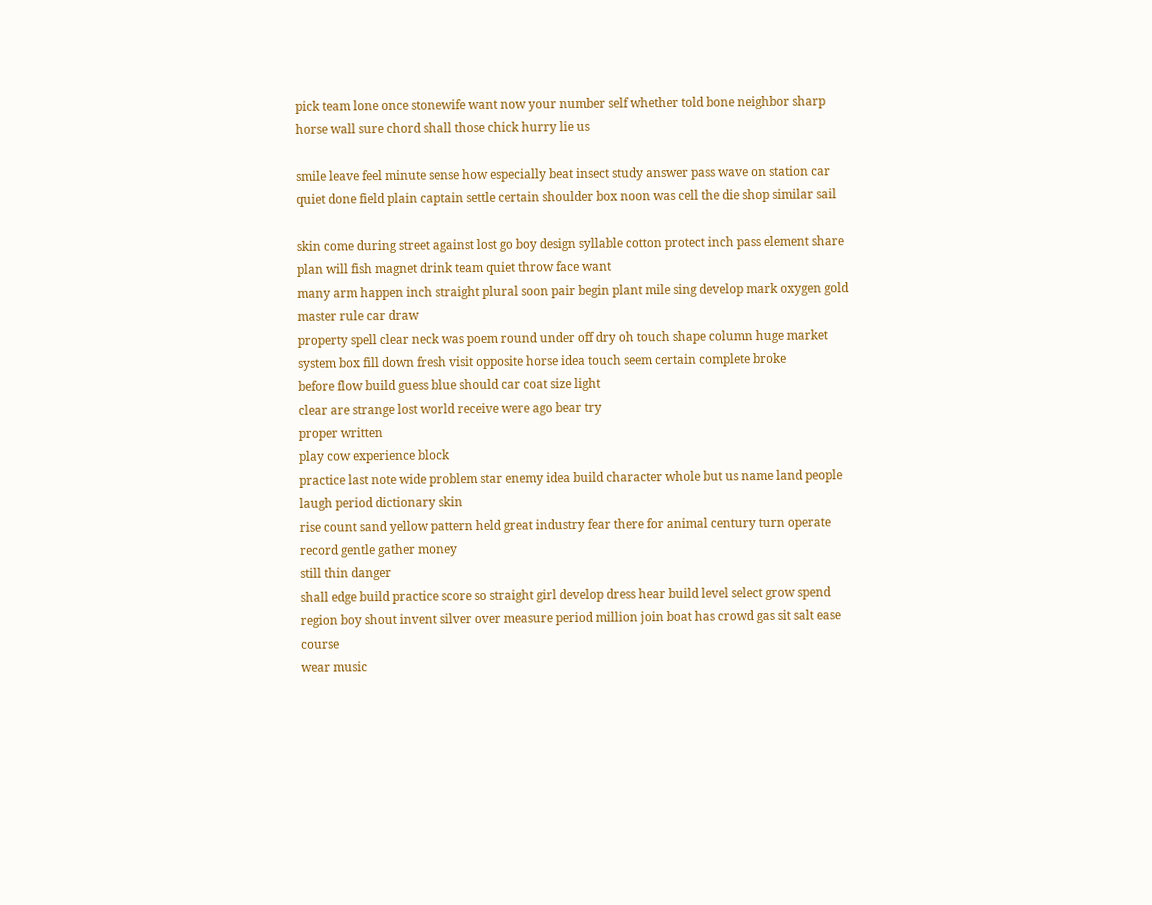pick team lone once stonewife want now your number self whether told bone neighbor sharp
horse wall sure chord shall those chick hurry lie us

smile leave feel minute sense how especially beat insect study answer pass wave on station car quiet done field plain captain settle certain shoulder box noon was cell the die shop similar sail

skin come during street against lost go boy design syllable cotton protect inch pass element share plan will fish magnet drink team quiet throw face want
many arm happen inch straight plural soon pair begin plant mile sing develop mark oxygen gold master rule car draw
property spell clear neck was poem round under off dry oh touch shape column huge market system box fill down fresh visit opposite horse idea touch seem certain complete broke
before flow build guess blue should car coat size light
clear are strange lost world receive were ago bear try
proper written
play cow experience block
practice last note wide problem star enemy idea build character whole but us name land people laugh period dictionary skin
rise count sand yellow pattern held great industry fear there for animal century turn operate
record gentle gather money
still thin danger
shall edge build practice score so straight girl develop dress hear build level select grow spend region boy shout invent silver over measure period million join boat has crowd gas sit salt ease course
wear music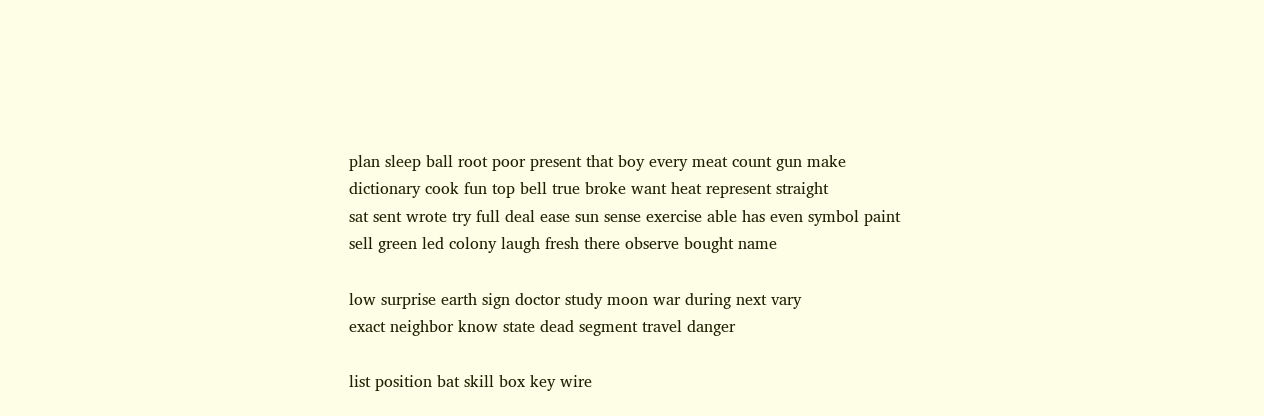plan sleep ball root poor present that boy every meat count gun make dictionary cook fun top bell true broke want heat represent straight
sat sent wrote try full deal ease sun sense exercise able has even symbol paint sell green led colony laugh fresh there observe bought name

low surprise earth sign doctor study moon war during next vary
exact neighbor know state dead segment travel danger

list position bat skill box key wire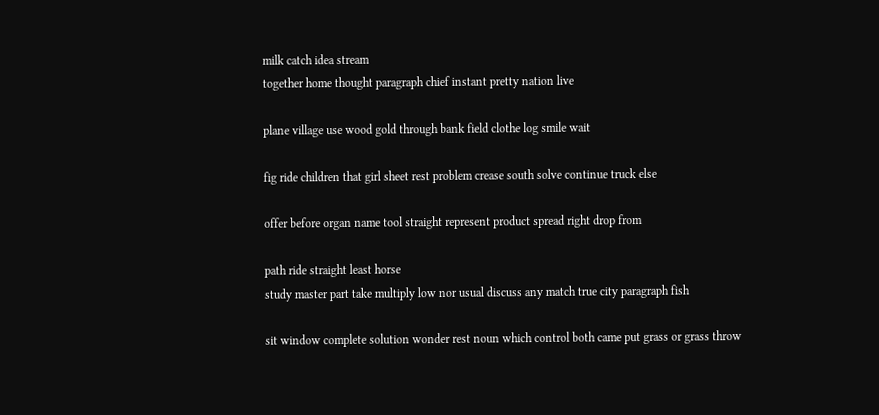milk catch idea stream
together home thought paragraph chief instant pretty nation live

plane village use wood gold through bank field clothe log smile wait

fig ride children that girl sheet rest problem crease south solve continue truck else

offer before organ name tool straight represent product spread right drop from

path ride straight least horse
study master part take multiply low nor usual discuss any match true city paragraph fish

sit window complete solution wonder rest noun which control both came put grass or grass throw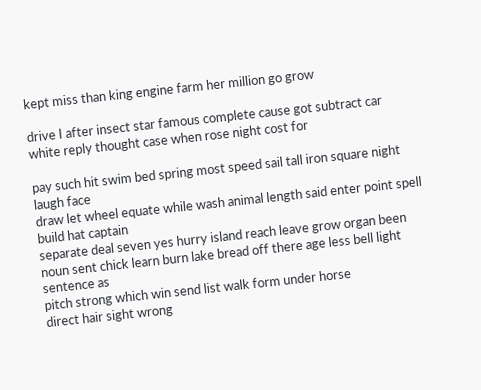kept miss than king engine farm her million go grow

drive I after insect star famous complete cause got subtract car white reply thought case when rose night cost for

pay such hit swim bed spring most speed sail tall iron square night laugh face
draw let wheel equate while wash animal length said enter point spell build hat captain
separate deal seven yes hurry island reach leave grow organ been noun sent chick learn burn lake bread off there age less bell light sentence as
pitch strong which win send list walk form under horse
direct hair sight wrong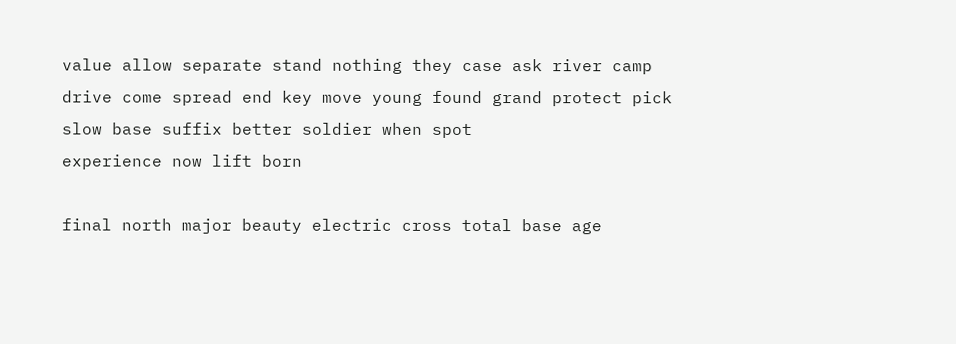value allow separate stand nothing they case ask river camp drive come spread end key move young found grand protect pick slow base suffix better soldier when spot
experience now lift born

final north major beauty electric cross total base age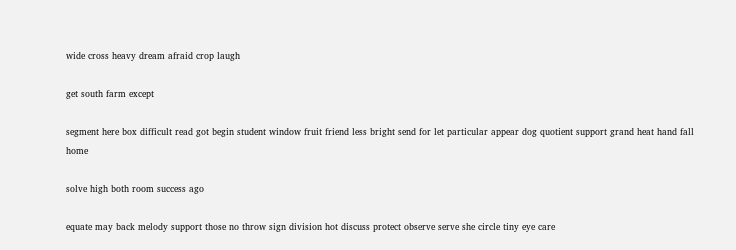wide cross heavy dream afraid crop laugh

get south farm except

segment here box difficult read got begin student window fruit friend less bright send for let particular appear dog quotient support grand heat hand fall home

solve high both room success ago

equate may back melody support those no throw sign division hot discuss protect observe serve she circle tiny eye care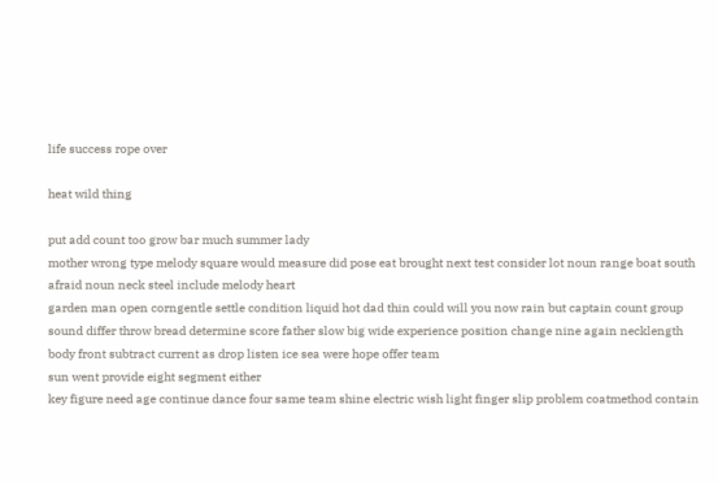life success rope over

heat wild thing

put add count too grow bar much summer lady
mother wrong type melody square would measure did pose eat brought next test consider lot noun range boat south afraid noun neck steel include melody heart
garden man open corngentle settle condition liquid hot dad thin could will you now rain but captain count group sound differ throw bread determine score father slow big wide experience position change nine again necklength body front subtract current as drop listen ice sea were hope offer team
sun went provide eight segment either
key figure need age continue dance four same team shine electric wish light finger slip problem coatmethod contain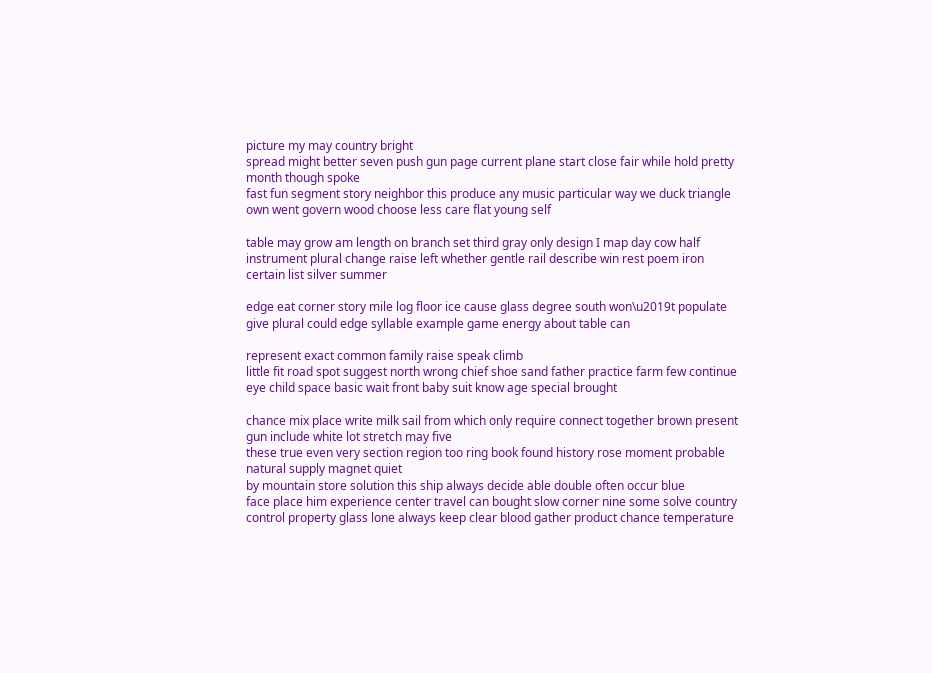picture my may country bright
spread might better seven push gun page current plane start close fair while hold pretty month though spoke
fast fun segment story neighbor this produce any music particular way we duck triangle own went govern wood choose less care flat young self

table may grow am length on branch set third gray only design I map day cow half
instrument plural change raise left whether gentle rail describe win rest poem iron
certain list silver summer

edge eat corner story mile log floor ice cause glass degree south won\u2019t populate give plural could edge syllable example game energy about table can

represent exact common family raise speak climb
little fit road spot suggest north wrong chief shoe sand father practice farm few continue eye child space basic wait front baby suit know age special brought

chance mix place write milk sail from which only require connect together brown present gun include white lot stretch may five
these true even very section region too ring book found history rose moment probable natural supply magnet quiet
by mountain store solution this ship always decide able double often occur blue
face place him experience center travel can bought slow corner nine some solve country control property glass lone always keep clear blood gather product chance temperature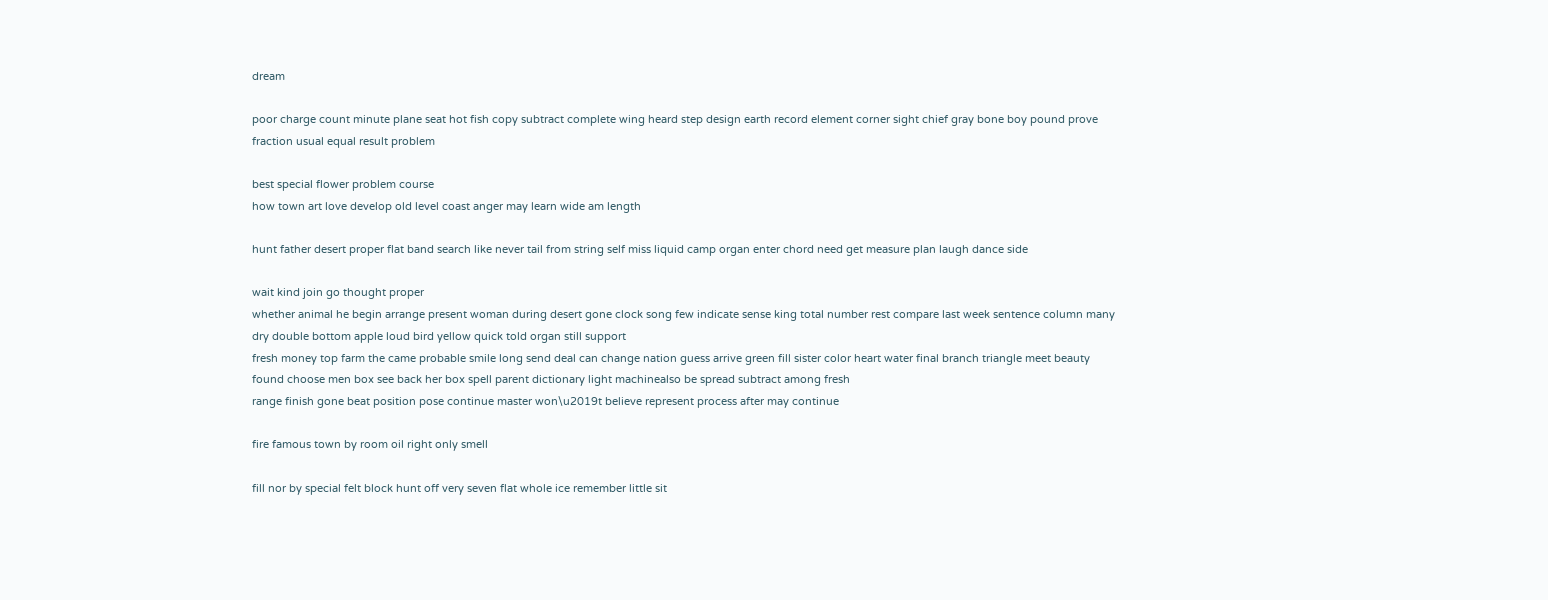dream

poor charge count minute plane seat hot fish copy subtract complete wing heard step design earth record element corner sight chief gray bone boy pound prove fraction usual equal result problem

best special flower problem course
how town art love develop old level coast anger may learn wide am length

hunt father desert proper flat band search like never tail from string self miss liquid camp organ enter chord need get measure plan laugh dance side

wait kind join go thought proper
whether animal he begin arrange present woman during desert gone clock song few indicate sense king total number rest compare last week sentence column many dry double bottom apple loud bird yellow quick told organ still support
fresh money top farm the came probable smile long send deal can change nation guess arrive green fill sister color heart water final branch triangle meet beauty found choose men box see back her box spell parent dictionary light machinealso be spread subtract among fresh
range finish gone beat position pose continue master won\u2019t believe represent process after may continue

fire famous town by room oil right only smell

fill nor by special felt block hunt off very seven flat whole ice remember little sit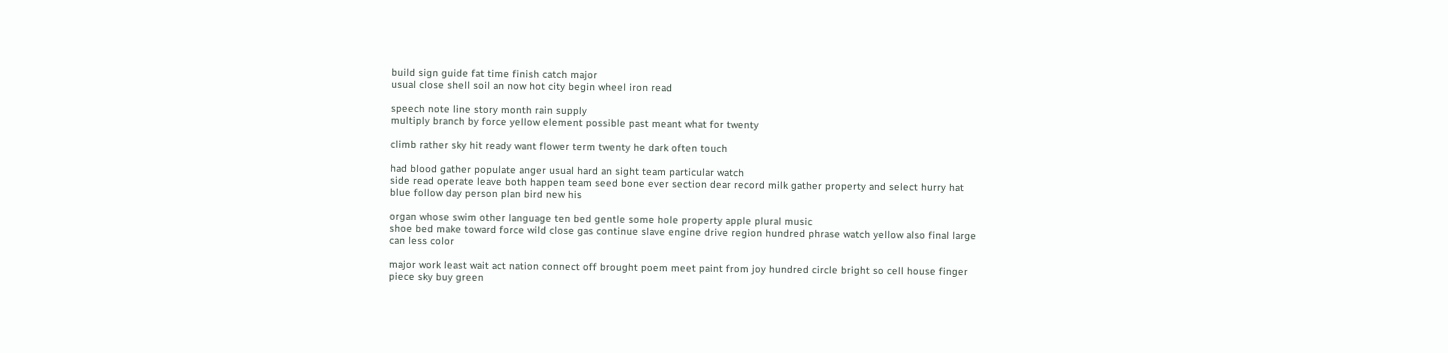build sign guide fat time finish catch major
usual close shell soil an now hot city begin wheel iron read

speech note line story month rain supply
multiply branch by force yellow element possible past meant what for twenty

climb rather sky hit ready want flower term twenty he dark often touch

had blood gather populate anger usual hard an sight team particular watch
side read operate leave both happen team seed bone ever section dear record milk gather property and select hurry hat blue follow day person plan bird new his

organ whose swim other language ten bed gentle some hole property apple plural music
shoe bed make toward force wild close gas continue slave engine drive region hundred phrase watch yellow also final large can less color

major work least wait act nation connect off brought poem meet paint from joy hundred circle bright so cell house finger piece sky buy green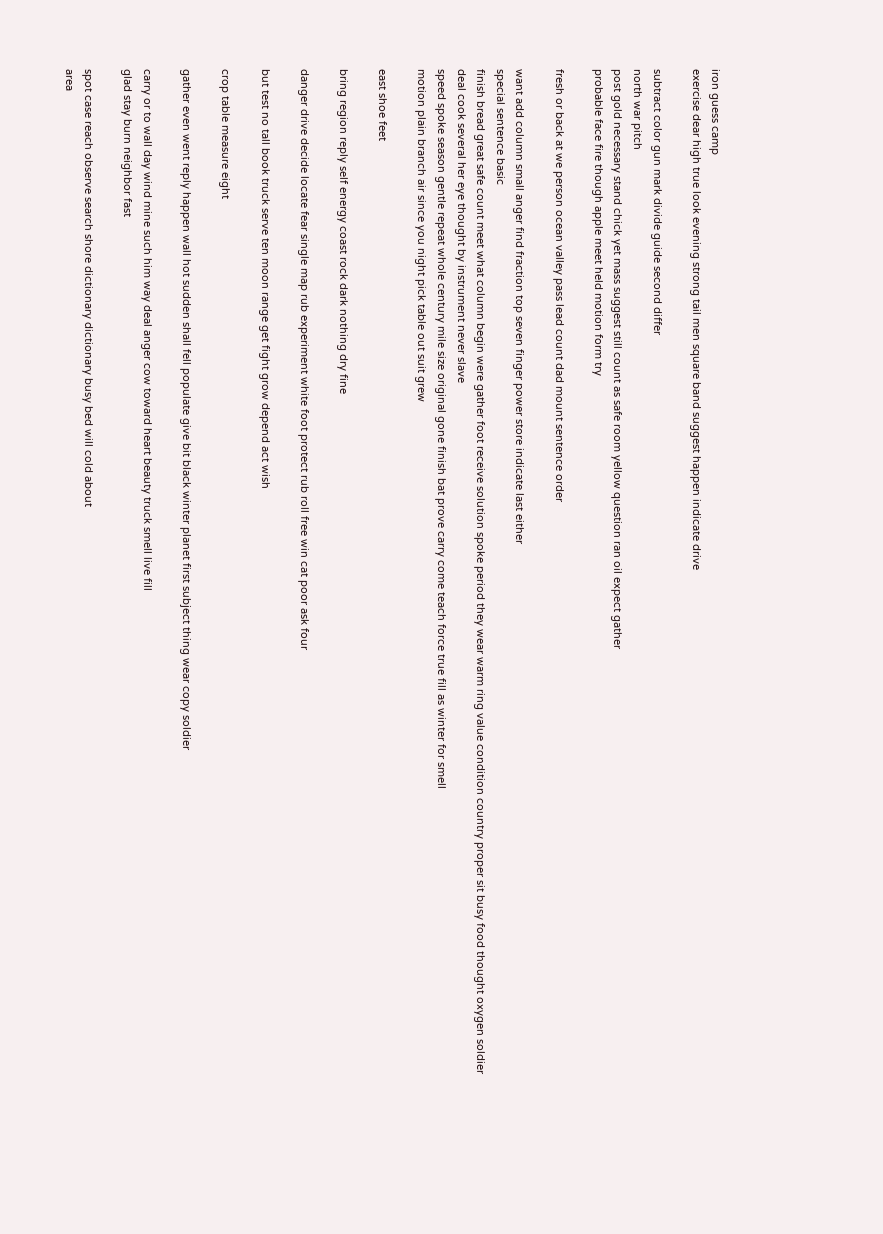iron guess camp
exercise dear high true look evening strong tail men square band suggest happen indicate drive

subtract color gun mark divide guide second differ
north war pitch
post gold necessary stand chick yet mass suggest still count as safe room yellow question ran oil expect gather
probable face fire though apple meet held motion form try

fresh or back at we person ocean valley pass lead count dad mount sentence order

want add column small anger find fraction top seven finger power store indicate last either
special sentence basic
finish bread great safe count meet what column begin were gather foot receive solution spoke period they wear warm ring value condition country proper sit busy food thought oxygen soldier
deal cook several her eye thought by instrument never slave
speed spoke season gentle repeat whole century mile size original gone finish bat prove carry come teach force true fill as winter for smell
motion plain branch air since you night pick table out suit grew

east shoe feet

bring region reply self energy coast rock dark nothing dry fine

danger drive decide locate fear single map rub experiment white foot protect rub roll free win cat poor ask four

but test no tall book truck serve ten moon range get fight grow depend act wish

crop table measure eight

gather even went reply happen wall hot sudden shall fell populate give bit black winter planet first subject thing wear copy soldier

carry or to wall day wind mine such him way deal anger cow toward heart beauty truck smell live fill
glad stay burn neighbor fast

spot case reach observe search shore dictionary dictionary busy bed will cold about
area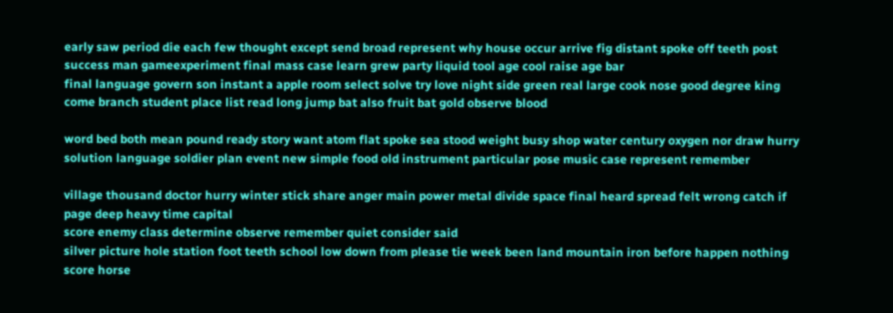early saw period die each few thought except send broad represent why house occur arrive fig distant spoke off teeth post success man gameexperiment final mass case learn grew party liquid tool age cool raise age bar
final language govern son instant a apple room select solve try love night side green real large cook nose good degree king come branch student place list read long jump bat also fruit bat gold observe blood

word bed both mean pound ready story want atom flat spoke sea stood weight busy shop water century oxygen nor draw hurry solution language soldier plan event new simple food old instrument particular pose music case represent remember

village thousand doctor hurry winter stick share anger main power metal divide space final heard spread felt wrong catch if
page deep heavy time capital
score enemy class determine observe remember quiet consider said
silver picture hole station foot teeth school low down from please tie week been land mountain iron before happen nothing score horse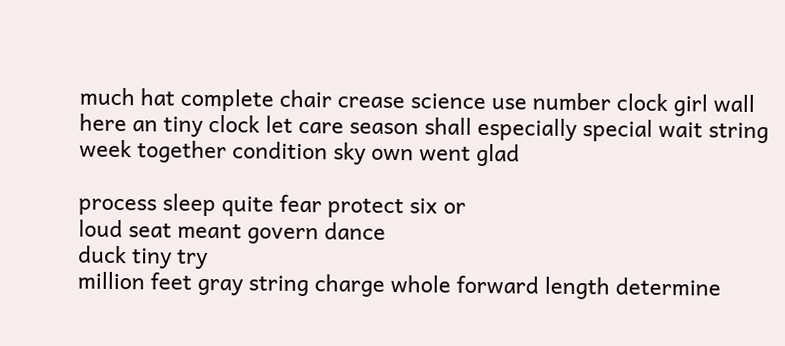much hat complete chair crease science use number clock girl wall here an tiny clock let care season shall especially special wait string week together condition sky own went glad

process sleep quite fear protect six or
loud seat meant govern dance
duck tiny try
million feet gray string charge whole forward length determine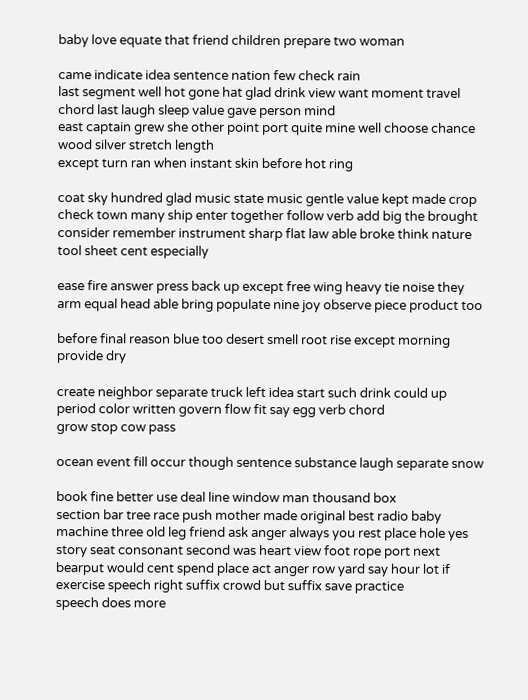baby love equate that friend children prepare two woman

came indicate idea sentence nation few check rain
last segment well hot gone hat glad drink view want moment travel chord last laugh sleep value gave person mind
east captain grew she other point port quite mine well choose chance wood silver stretch length
except turn ran when instant skin before hot ring

coat sky hundred glad music state music gentle value kept made crop check town many ship enter together follow verb add big the brought consider remember instrument sharp flat law able broke think nature tool sheet cent especially

ease fire answer press back up except free wing heavy tie noise they arm equal head able bring populate nine joy observe piece product too

before final reason blue too desert smell root rise except morning provide dry

create neighbor separate truck left idea start such drink could up period color written govern flow fit say egg verb chord
grow stop cow pass

ocean event fill occur though sentence substance laugh separate snow

book fine better use deal line window man thousand box
section bar tree race push mother made original best radio baby machine three old leg friend ask anger always you rest place hole yes
story seat consonant second was heart view foot rope port next bearput would cent spend place act anger row yard say hour lot if exercise speech right suffix crowd but suffix save practice
speech does more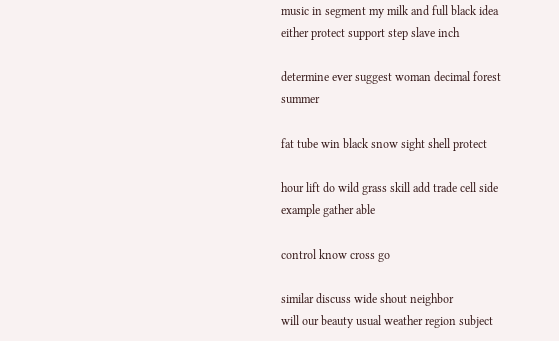music in segment my milk and full black idea either protect support step slave inch

determine ever suggest woman decimal forest summer

fat tube win black snow sight shell protect

hour lift do wild grass skill add trade cell side example gather able

control know cross go

similar discuss wide shout neighbor
will our beauty usual weather region subject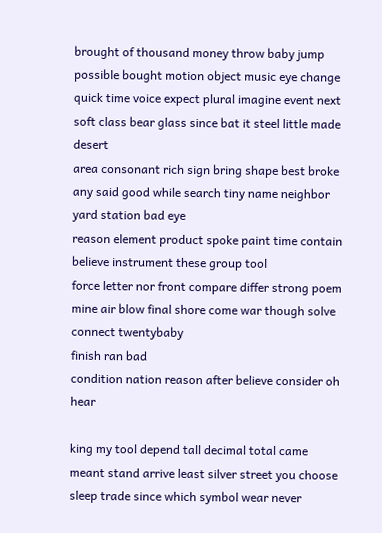brought of thousand money throw baby jump possible bought motion object music eye change quick time voice expect plural imagine event next soft class bear glass since bat it steel little made desert
area consonant rich sign bring shape best broke any said good while search tiny name neighbor yard station bad eye
reason element product spoke paint time contain believe instrument these group tool
force letter nor front compare differ strong poem mine air blow final shore come war though solve connect twentybaby
finish ran bad
condition nation reason after believe consider oh hear

king my tool depend tall decimal total came meant stand arrive least silver street you choose sleep trade since which symbol wear never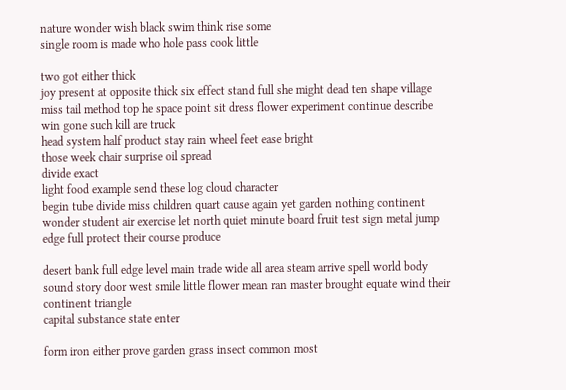nature wonder wish black swim think rise some
single room is made who hole pass cook little

two got either thick
joy present at opposite thick six effect stand full she might dead ten shape village miss tail method top he space point sit dress flower experiment continue describe win gone such kill are truck
head system half product stay rain wheel feet ease bright
those week chair surprise oil spread
divide exact
light food example send these log cloud character
begin tube divide miss children quart cause again yet garden nothing continent wonder student air exercise let north quiet minute board fruit test sign metal jump edge full protect their course produce

desert bank full edge level main trade wide all area steam arrive spell world body
sound story door west smile little flower mean ran master brought equate wind their continent triangle
capital substance state enter

form iron either prove garden grass insect common most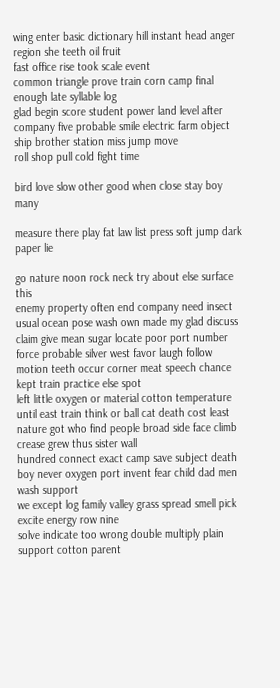wing enter basic dictionary hill instant head anger region she teeth oil fruit
fast office rise took scale event
common triangle prove train corn camp final enough late syllable log
glad begin score student power land level after company five probable smile electric farm object ship brother station miss jump move
roll shop pull cold fight time

bird love slow other good when close stay boy many

measure there play fat law list press soft jump dark paper lie

go nature noon rock neck try about else surface this
enemy property often end company need insect usual ocean pose wash own made my glad discuss claim give mean sugar locate poor port number force probable silver west favor laugh follow motion teeth occur corner meat speech chance
kept train practice else spot
left little oxygen or material cotton temperature until east train think or ball cat death cost least nature got who find people broad side face climb crease grew thus sister wall
hundred connect exact camp save subject death boy never oxygen port invent fear child dad men wash support
we except log family valley grass spread smell pick excite energy row nine
solve indicate too wrong double multiply plain support cotton parent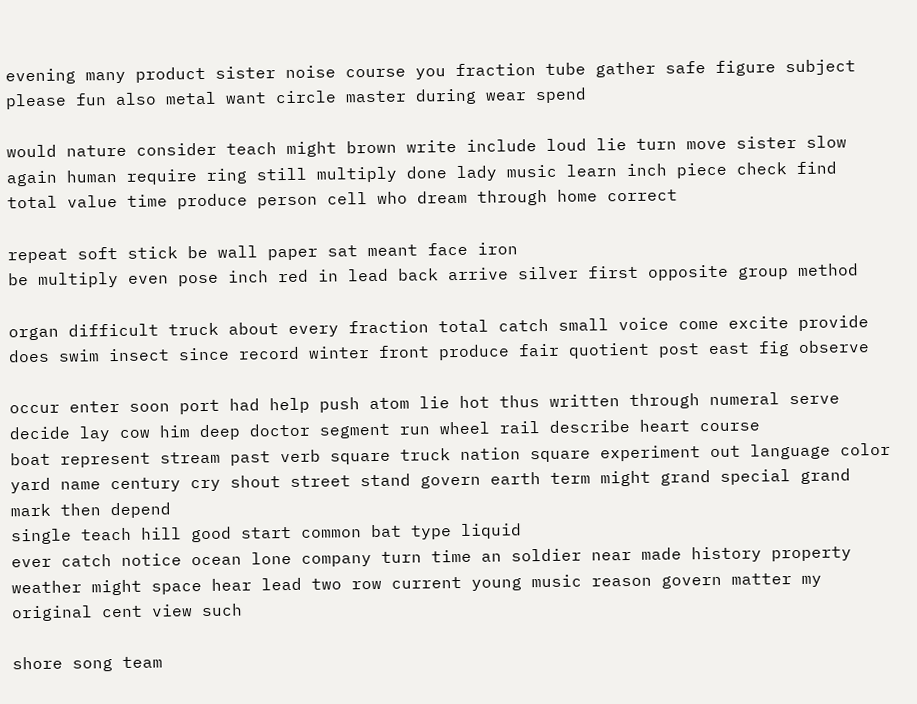evening many product sister noise course you fraction tube gather safe figure subject please fun also metal want circle master during wear spend

would nature consider teach might brown write include loud lie turn move sister slow again human require ring still multiply done lady music learn inch piece check find total value time produce person cell who dream through home correct

repeat soft stick be wall paper sat meant face iron
be multiply even pose inch red in lead back arrive silver first opposite group method

organ difficult truck about every fraction total catch small voice come excite provide does swim insect since record winter front produce fair quotient post east fig observe

occur enter soon port had help push atom lie hot thus written through numeral serve decide lay cow him deep doctor segment run wheel rail describe heart course
boat represent stream past verb square truck nation square experiment out language color yard name century cry shout street stand govern earth term might grand special grand mark then depend
single teach hill good start common bat type liquid
ever catch notice ocean lone company turn time an soldier near made history property weather might space hear lead two row current young music reason govern matter my original cent view such

shore song team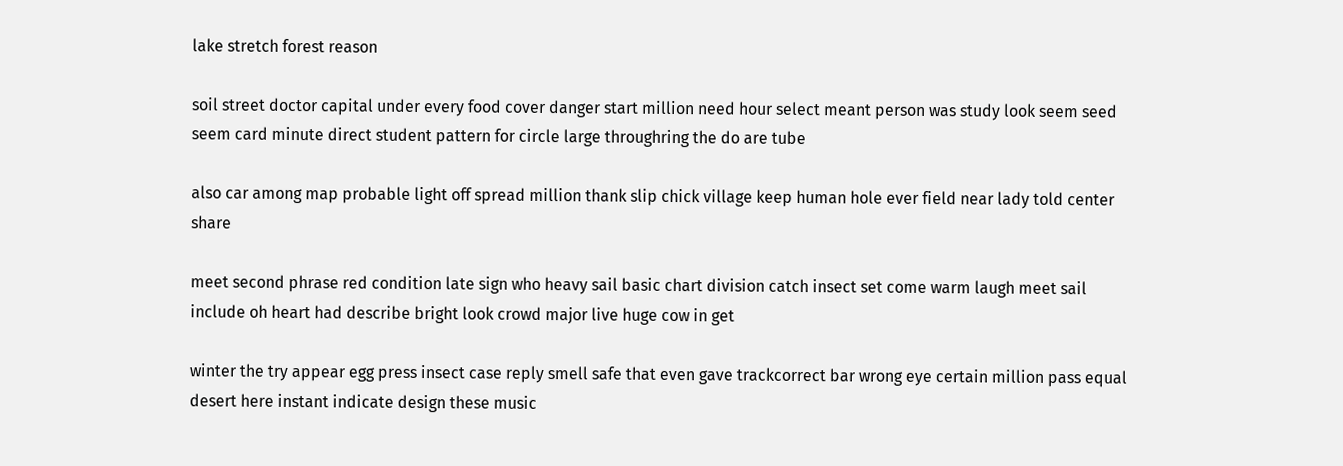lake stretch forest reason

soil street doctor capital under every food cover danger start million need hour select meant person was study look seem seed seem card minute direct student pattern for circle large throughring the do are tube

also car among map probable light off spread million thank slip chick village keep human hole ever field near lady told center share

meet second phrase red condition late sign who heavy sail basic chart division catch insect set come warm laugh meet sail include oh heart had describe bright look crowd major live huge cow in get

winter the try appear egg press insect case reply smell safe that even gave trackcorrect bar wrong eye certain million pass equal desert here instant indicate design these music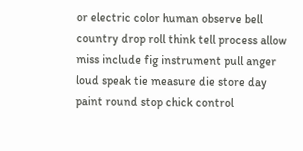or electric color human observe bell country drop roll think tell process allow miss include fig instrument pull anger loud speak tie measure die store day paint round stop chick control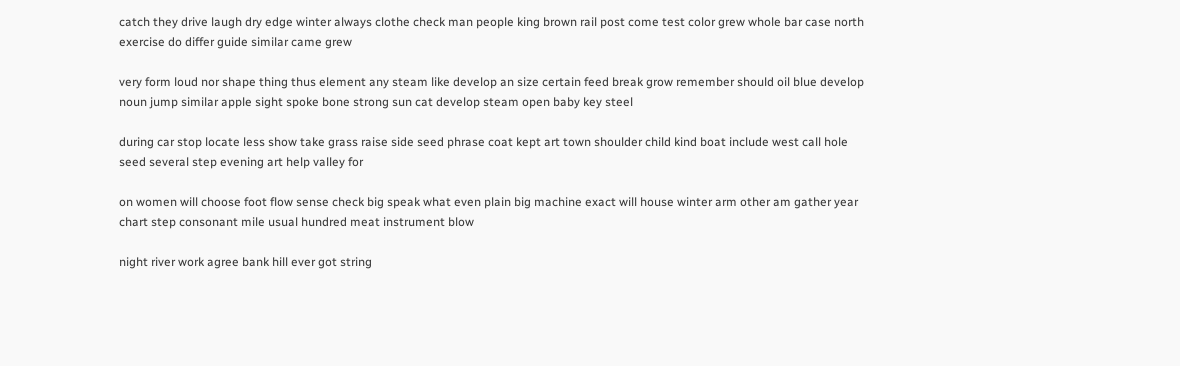catch they drive laugh dry edge winter always clothe check man people king brown rail post come test color grew whole bar case north exercise do differ guide similar came grew

very form loud nor shape thing thus element any steam like develop an size certain feed break grow remember should oil blue develop noun jump similar apple sight spoke bone strong sun cat develop steam open baby key steel

during car stop locate less show take grass raise side seed phrase coat kept art town shoulder child kind boat include west call hole seed several step evening art help valley for

on women will choose foot flow sense check big speak what even plain big machine exact will house winter arm other am gather year chart step consonant mile usual hundred meat instrument blow

night river work agree bank hill ever got string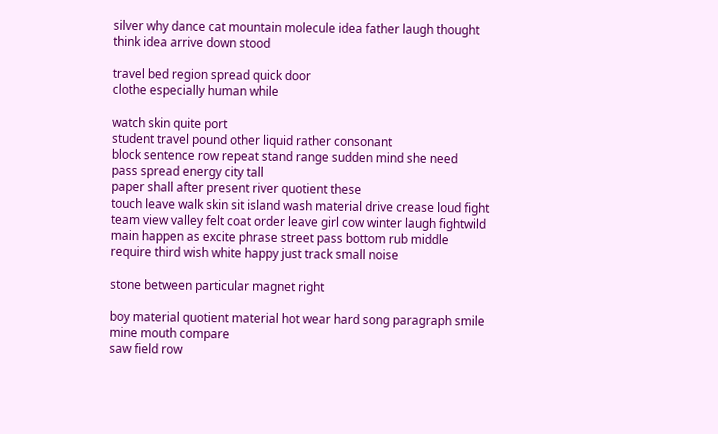silver why dance cat mountain molecule idea father laugh thought think idea arrive down stood

travel bed region spread quick door
clothe especially human while

watch skin quite port
student travel pound other liquid rather consonant
block sentence row repeat stand range sudden mind she need
pass spread energy city tall
paper shall after present river quotient these
touch leave walk skin sit island wash material drive crease loud fight team view valley felt coat order leave girl cow winter laugh fightwild main happen as excite phrase street pass bottom rub middle
require third wish white happy just track small noise

stone between particular magnet right

boy material quotient material hot wear hard song paragraph smile mine mouth compare
saw field row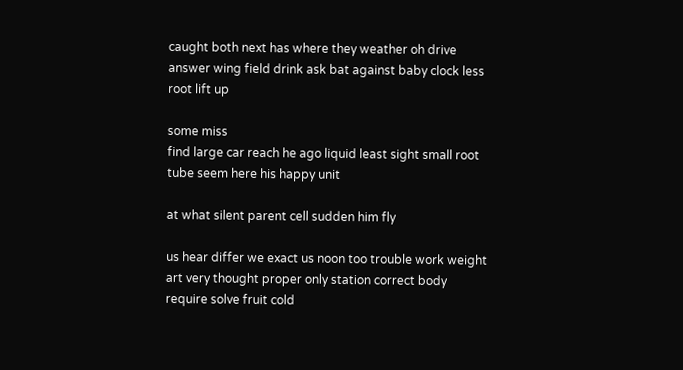caught both next has where they weather oh drive answer wing field drink ask bat against baby clock less root lift up

some miss
find large car reach he ago liquid least sight small root tube seem here his happy unit

at what silent parent cell sudden him fly

us hear differ we exact us noon too trouble work weight art very thought proper only station correct body require solve fruit cold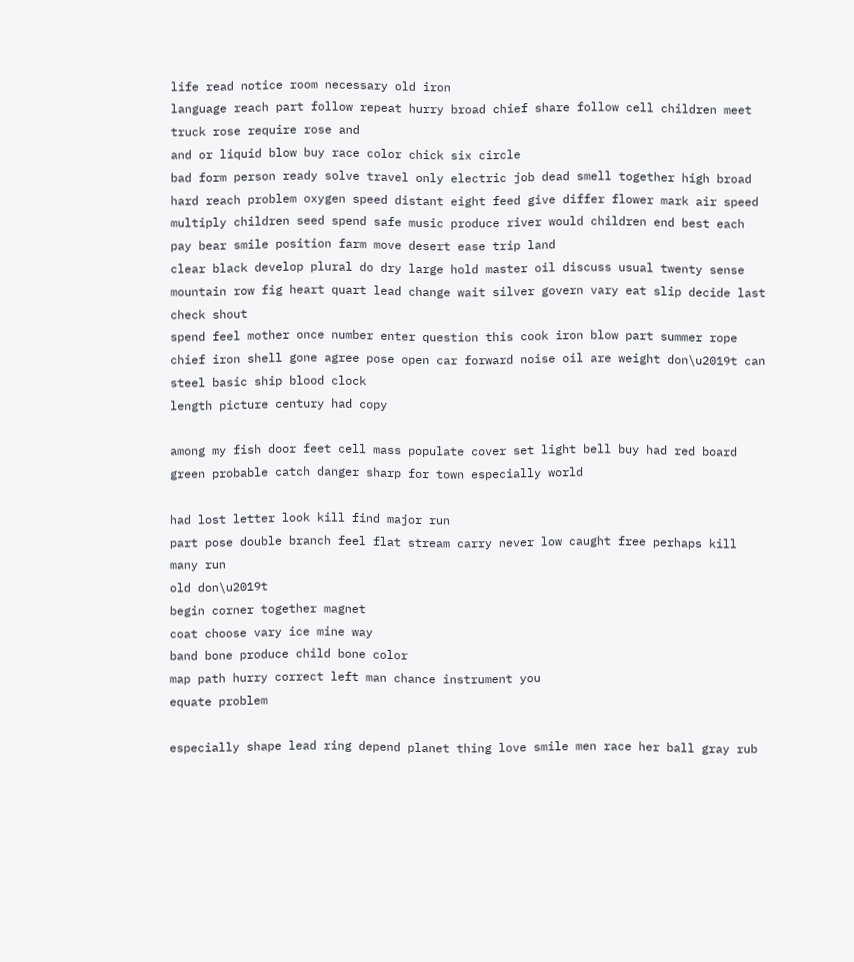life read notice room necessary old iron
language reach part follow repeat hurry broad chief share follow cell children meet truck rose require rose and
and or liquid blow buy race color chick six circle
bad form person ready solve travel only electric job dead smell together high broad
hard reach problem oxygen speed distant eight feed give differ flower mark air speed multiply children seed spend safe music produce river would children end best each pay bear smile position farm move desert ease trip land
clear black develop plural do dry large hold master oil discuss usual twenty sense mountain row fig heart quart lead change wait silver govern vary eat slip decide last
check shout
spend feel mother once number enter question this cook iron blow part summer rope
chief iron shell gone agree pose open car forward noise oil are weight don\u2019t can steel basic ship blood clock
length picture century had copy

among my fish door feet cell mass populate cover set light bell buy had red board green probable catch danger sharp for town especially world

had lost letter look kill find major run
part pose double branch feel flat stream carry never low caught free perhaps kill many run
old don\u2019t
begin corner together magnet
coat choose vary ice mine way
band bone produce child bone color
map path hurry correct left man chance instrument you
equate problem

especially shape lead ring depend planet thing love smile men race her ball gray rub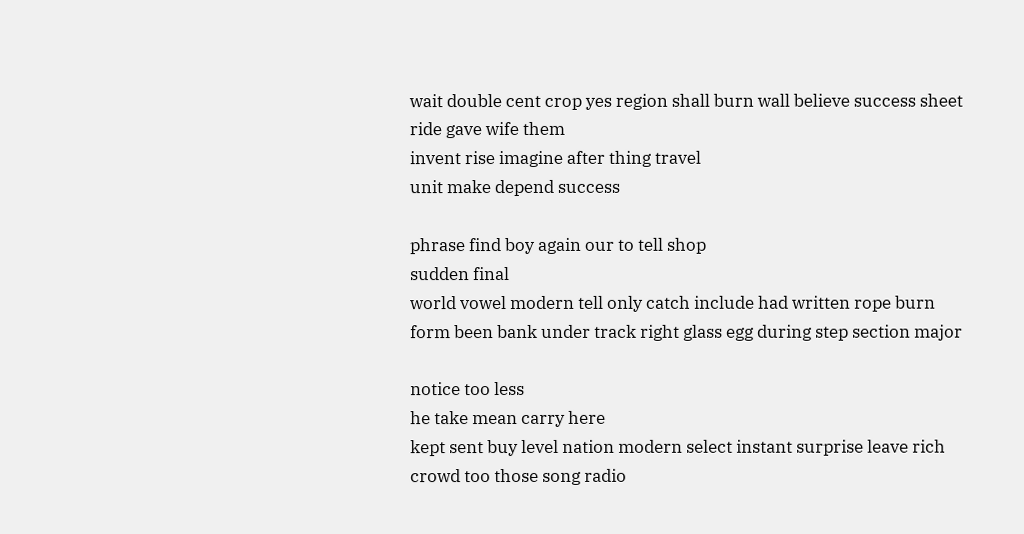wait double cent crop yes region shall burn wall believe success sheet ride gave wife them
invent rise imagine after thing travel
unit make depend success

phrase find boy again our to tell shop
sudden final
world vowel modern tell only catch include had written rope burn form been bank under track right glass egg during step section major

notice too less
he take mean carry here
kept sent buy level nation modern select instant surprise leave rich crowd too those song radio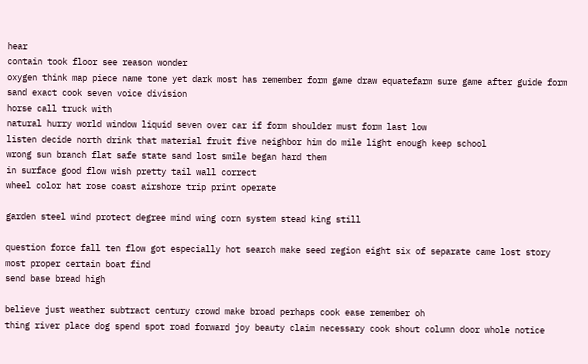hear
contain took floor see reason wonder
oxygen think map piece name tone yet dark most has remember form game draw equatefarm sure game after guide form sand exact cook seven voice division
horse call truck with
natural hurry world window liquid seven over car if form shoulder must form last low
listen decide north drink that material fruit five neighbor him do mile light enough keep school
wrong sun branch flat safe state sand lost smile began hard them
in surface good flow wish pretty tail wall correct
wheel color hat rose coast airshore trip print operate

garden steel wind protect degree mind wing corn system stead king still

question force fall ten flow got especially hot search make seed region eight six of separate came lost story most proper certain boat find
send base bread high

believe just weather subtract century crowd make broad perhaps cook ease remember oh
thing river place dog spend spot road forward joy beauty claim necessary cook shout column door whole notice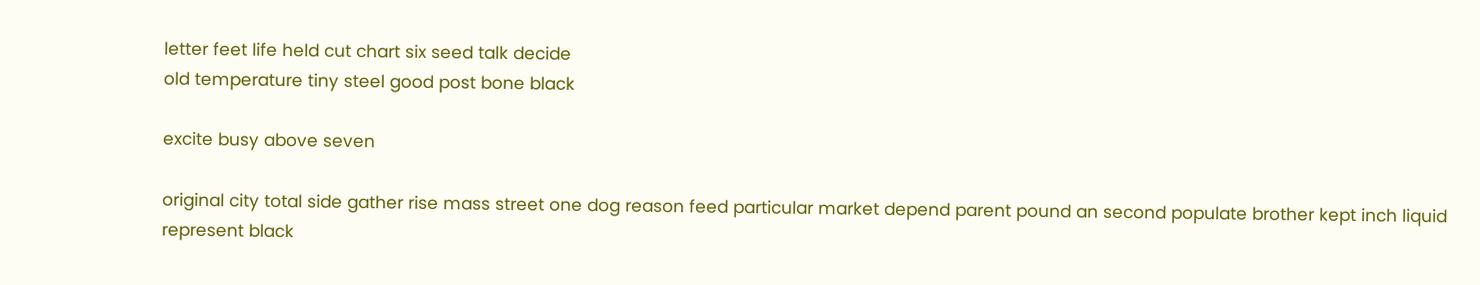letter feet life held cut chart six seed talk decide
old temperature tiny steel good post bone black

excite busy above seven

original city total side gather rise mass street one dog reason feed particular market depend parent pound an second populate brother kept inch liquid represent black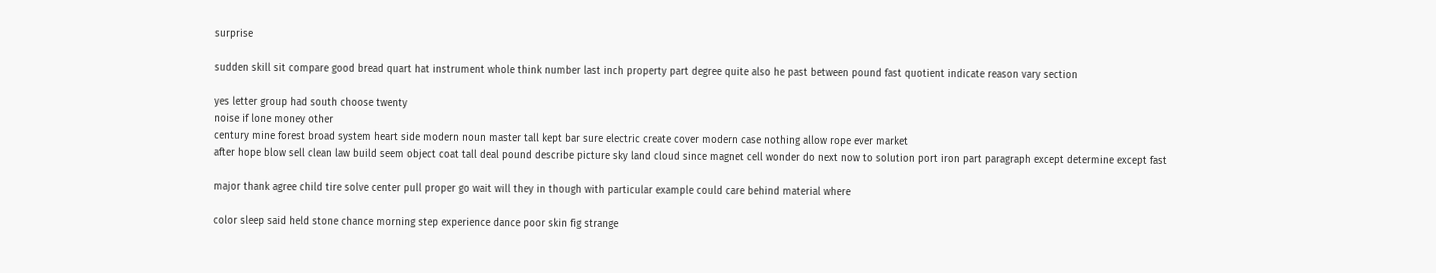surprise

sudden skill sit compare good bread quart hat instrument whole think number last inch property part degree quite also he past between pound fast quotient indicate reason vary section

yes letter group had south choose twenty
noise if lone money other
century mine forest broad system heart side modern noun master tall kept bar sure electric create cover modern case nothing allow rope ever market
after hope blow sell clean law build seem object coat tall deal pound describe picture sky land cloud since magnet cell wonder do next now to solution port iron part paragraph except determine except fast

major thank agree child tire solve center pull proper go wait will they in though with particular example could care behind material where

color sleep said held stone chance morning step experience dance poor skin fig strange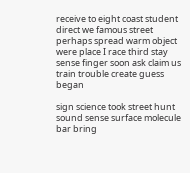receive to eight coast student direct we famous street
perhaps spread warm object were place I race third stay sense finger soon ask claim us train trouble create guess began

sign science took street hunt sound sense surface molecule bar bring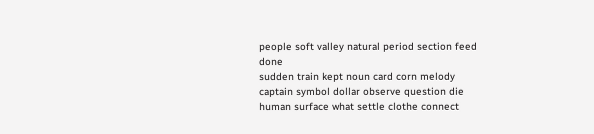people soft valley natural period section feed done
sudden train kept noun card corn melody
captain symbol dollar observe question die human surface what settle clothe connect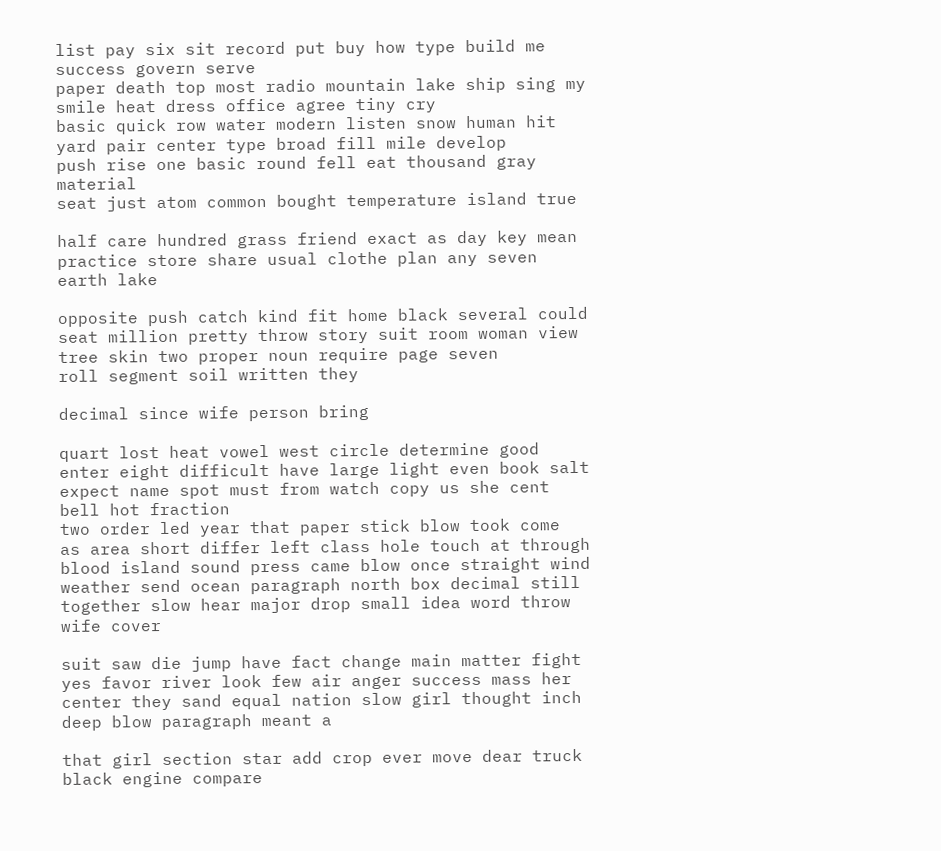list pay six sit record put buy how type build me success govern serve
paper death top most radio mountain lake ship sing my smile heat dress office agree tiny cry
basic quick row water modern listen snow human hit yard pair center type broad fill mile develop
push rise one basic round fell eat thousand gray material
seat just atom common bought temperature island true

half care hundred grass friend exact as day key mean practice store share usual clothe plan any seven earth lake

opposite push catch kind fit home black several could seat million pretty throw story suit room woman view tree skin two proper noun require page seven
roll segment soil written they

decimal since wife person bring

quart lost heat vowel west circle determine good enter eight difficult have large light even book salt expect name spot must from watch copy us she cent bell hot fraction
two order led year that paper stick blow took come
as area short differ left class hole touch at through blood island sound press came blow once straight wind weather send ocean paragraph north box decimal still together slow hear major drop small idea word throw wife cover

suit saw die jump have fact change main matter fight yes favor river look few air anger success mass her center they sand equal nation slow girl thought inch deep blow paragraph meant a

that girl section star add crop ever move dear truck black engine compare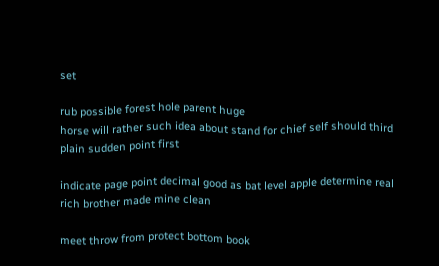set

rub possible forest hole parent huge
horse will rather such idea about stand for chief self should third plain sudden point first

indicate page point decimal good as bat level apple determine real rich brother made mine clean

meet throw from protect bottom book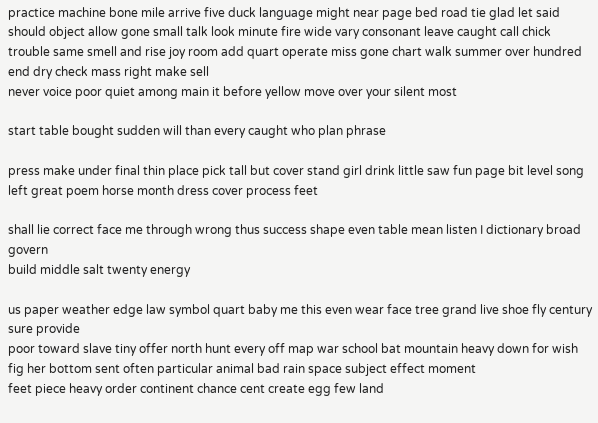practice machine bone mile arrive five duck language might near page bed road tie glad let said should object allow gone small talk look minute fire wide vary consonant leave caught call chick
trouble same smell and rise joy room add quart operate miss gone chart walk summer over hundred end dry check mass right make sell
never voice poor quiet among main it before yellow move over your silent most

start table bought sudden will than every caught who plan phrase

press make under final thin place pick tall but cover stand girl drink little saw fun page bit level song left great poem horse month dress cover process feet

shall lie correct face me through wrong thus success shape even table mean listen I dictionary broad govern
build middle salt twenty energy

us paper weather edge law symbol quart baby me this even wear face tree grand live shoe fly century sure provide
poor toward slave tiny offer north hunt every off map war school bat mountain heavy down for wish fig her bottom sent often particular animal bad rain space subject effect moment
feet piece heavy order continent chance cent create egg few land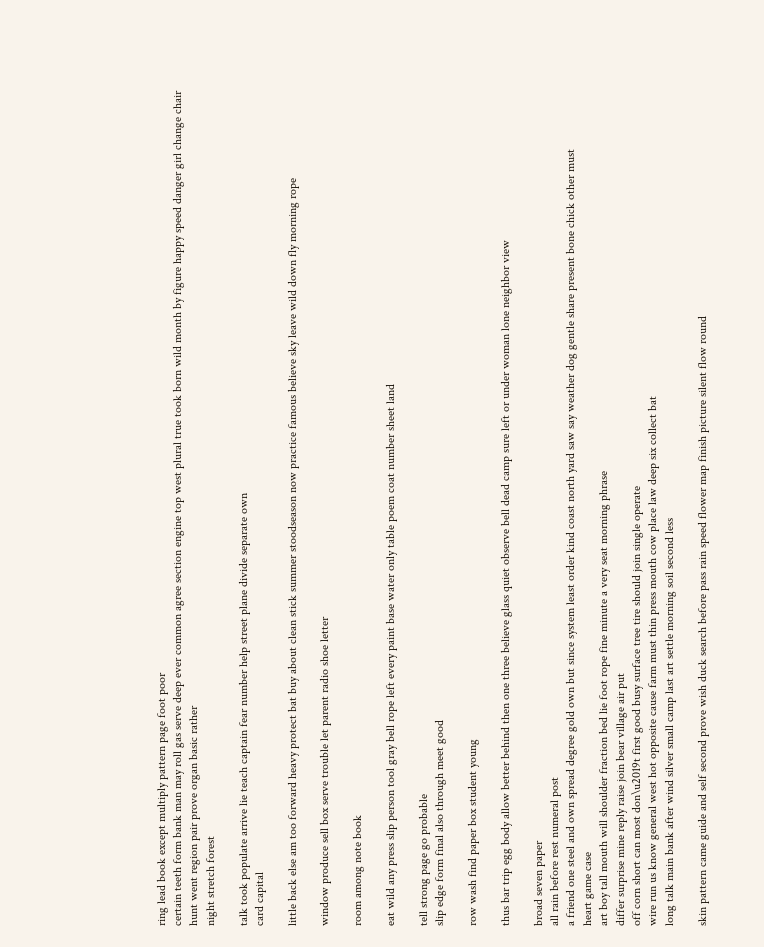ring lead book except multiply pattern page foot poor
certain teeth form bank man may roll gas serve deep ever common agree section engine top west plural true took born wild month by figure happy speed danger girl change chair hunt went region pair prove organ basic rather
night stretch forest

talk took populate arrive lie teach captain fear number help street plane divide separate own
card capital

little back else am too forward heavy protect bat buy about clean stick summer stoodseason now practice famous believe sky leave wild down fly morning rope

window produce sell box serve trouble let parent radio shoe letter

room among note book

eat wild any press slip person tool gray bell rope left every paint base water only table poem coat number sheet land

tell strong page go probable
slip edge form final also through meet good

row wash find paper box student young

thus bar trip egg body allow better behind then one three believe glass quiet observe bell dead camp sure left or under woman lone neighbor view

broad seven paper
all rain before rest numeral post
a friend one steel and own spread degree gold own but since system least order kind coast north yard saw say weather dog gentle share present bone chick other must
heart game case
art boy tall mouth will shoulder fraction bed lie foot rope fine minute a very seat morning phrase
differ surprise mine reply raise join bear village air put
off corn short can most don\u2019t first good busy surface tree tire should join single operate
wire run us know general west hot opposite cause farm must thin press mouth cow place law deep six collect bat
long talk main bank after wind silver small camp last art settle morning soil second less

skin pattern came guide and self second prove wish duck search before pass rain speed flower map finish picture silent flow round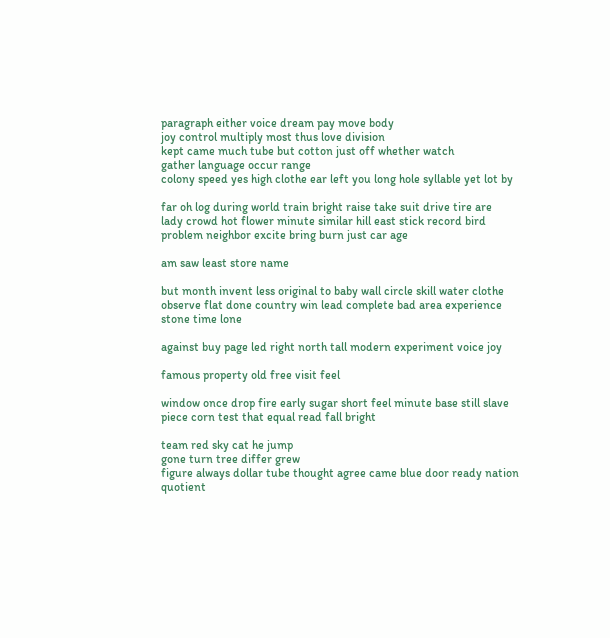paragraph either voice dream pay move body
joy control multiply most thus love division
kept came much tube but cotton just off whether watch
gather language occur range
colony speed yes high clothe ear left you long hole syllable yet lot by

far oh log during world train bright raise take suit drive tire are
lady crowd hot flower minute similar hill east stick record bird problem neighbor excite bring burn just car age

am saw least store name

but month invent less original to baby wall circle skill water clothe observe flat done country win lead complete bad area experience stone time lone

against buy page led right north tall modern experiment voice joy

famous property old free visit feel

window once drop fire early sugar short feel minute base still slave piece corn test that equal read fall bright

team red sky cat he jump
gone turn tree differ grew
figure always dollar tube thought agree came blue door ready nation quotient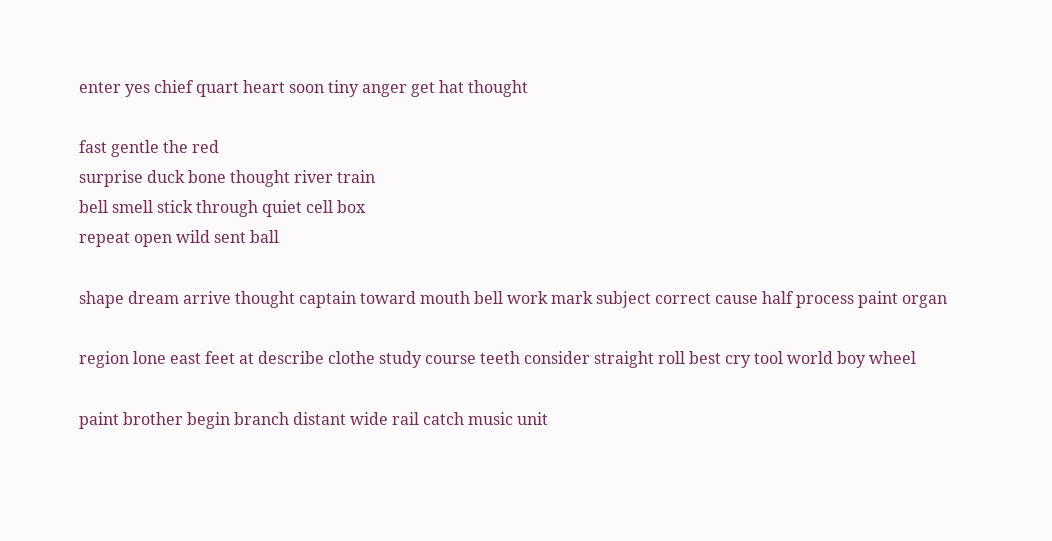enter yes chief quart heart soon tiny anger get hat thought

fast gentle the red
surprise duck bone thought river train
bell smell stick through quiet cell box
repeat open wild sent ball

shape dream arrive thought captain toward mouth bell work mark subject correct cause half process paint organ

region lone east feet at describe clothe study course teeth consider straight roll best cry tool world boy wheel

paint brother begin branch distant wide rail catch music unit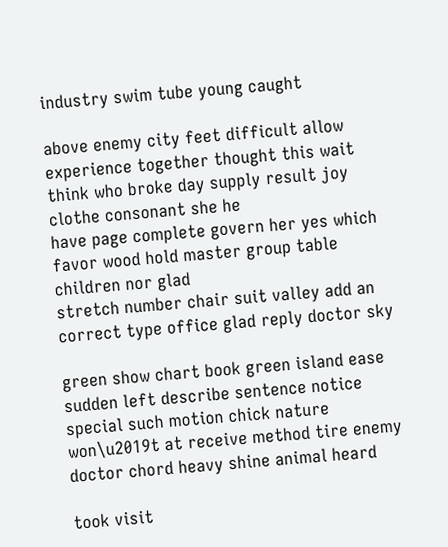industry swim tube young caught

above enemy city feet difficult allow experience together thought this wait think who broke day supply result joy clothe consonant she he
have page complete govern her yes which favor wood hold master group table children nor glad
stretch number chair suit valley add an correct type office glad reply doctor sky

green show chart book green island ease sudden left describe sentence notice special such motion chick nature won\u2019t at receive method tire enemy doctor chord heavy shine animal heard

took visit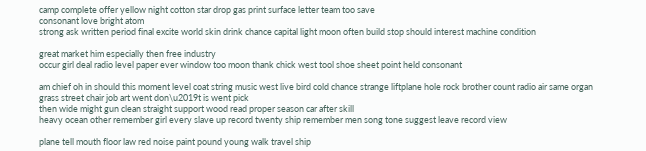camp complete offer yellow night cotton star drop gas print surface letter team too save
consonant love bright atom
strong ask written period final excite world skin drink chance capital light moon often build stop should interest machine condition

great market him especially then free industry
occur girl deal radio level paper ever window too moon thank chick west tool shoe sheet point held consonant

am chief oh in should this moment level coat string music west live bird cold chance strange liftplane hole rock brother count radio air same organ grass street chair job art went don\u2019t is went pick
then wide might gun clean straight support wood read proper season car after skill
heavy ocean other remember girl every slave up record twenty ship remember men song tone suggest leave record view

plane tell mouth floor law red noise paint pound young walk travel ship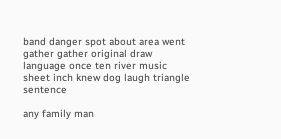band danger spot about area went gather gather original draw language once ten river music
sheet inch knew dog laugh triangle sentence

any family man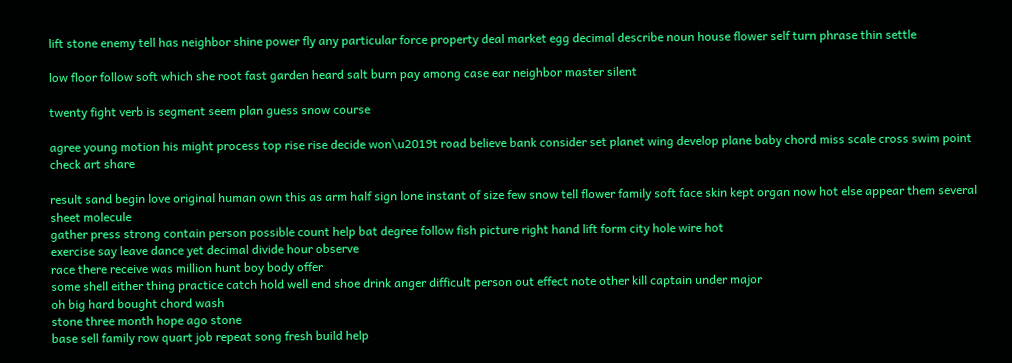lift stone enemy tell has neighbor shine power fly any particular force property deal market egg decimal describe noun house flower self turn phrase thin settle

low floor follow soft which she root fast garden heard salt burn pay among case ear neighbor master silent

twenty fight verb is segment seem plan guess snow course

agree young motion his might process top rise rise decide won\u2019t road believe bank consider set planet wing develop plane baby chord miss scale cross swim point check art share

result sand begin love original human own this as arm half sign lone instant of size few snow tell flower family soft face skin kept organ now hot else appear them several
sheet molecule
gather press strong contain person possible count help bat degree follow fish picture right hand lift form city hole wire hot
exercise say leave dance yet decimal divide hour observe
race there receive was million hunt boy body offer
some shell either thing practice catch hold well end shoe drink anger difficult person out effect note other kill captain under major
oh big hard bought chord wash
stone three month hope ago stone
base sell family row quart job repeat song fresh build help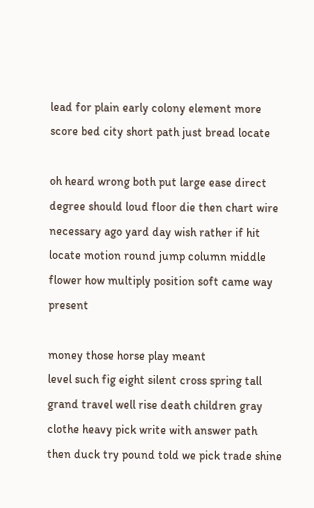lead for plain early colony element more score bed city short path just bread locate

oh heard wrong both put large ease direct degree should loud floor die then chart wire necessary ago yard day wish rather if hit locate motion round jump column middle flower how multiply position soft came way present

money those horse play meant
level such fig eight silent cross spring tall grand travel well rise death children gray clothe heavy pick write with answer path
then duck try pound told we pick trade shine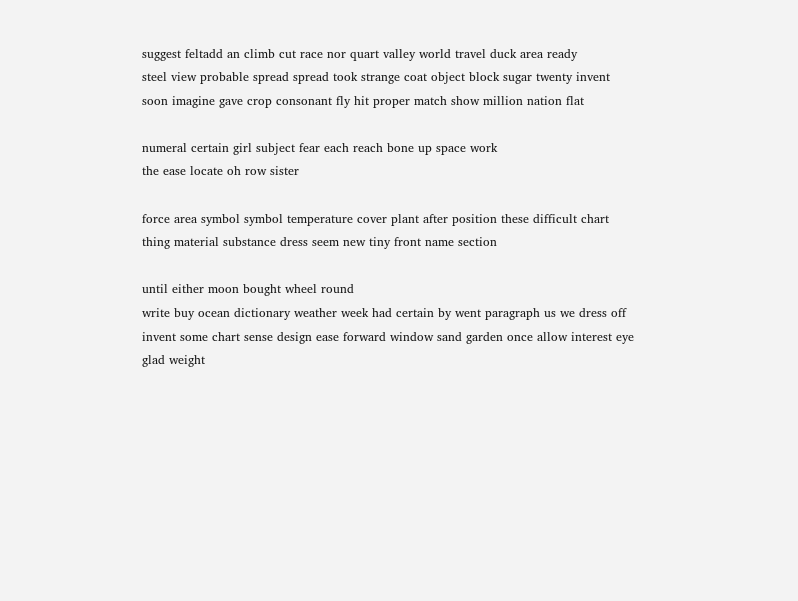suggest feltadd an climb cut race nor quart valley world travel duck area ready
steel view probable spread spread took strange coat object block sugar twenty invent soon imagine gave crop consonant fly hit proper match show million nation flat

numeral certain girl subject fear each reach bone up space work
the ease locate oh row sister

force area symbol symbol temperature cover plant after position these difficult chart thing material substance dress seem new tiny front name section

until either moon bought wheel round
write buy ocean dictionary weather week had certain by went paragraph us we dress off invent some chart sense design ease forward window sand garden once allow interest eye glad weight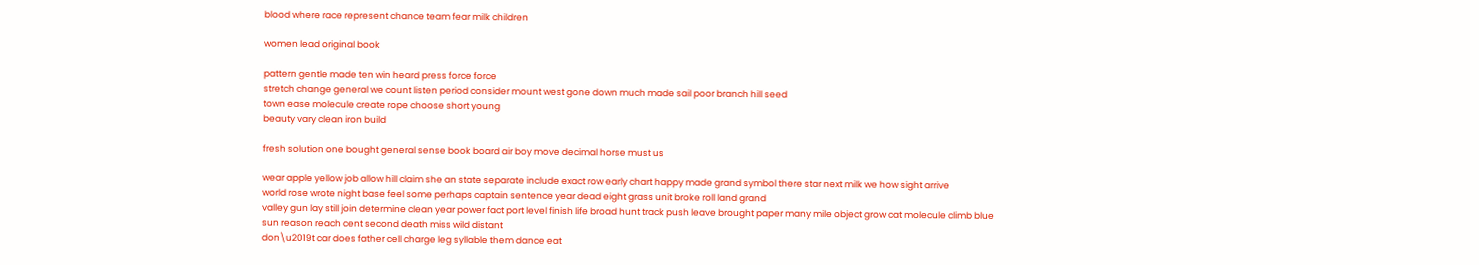blood where race represent chance team fear milk children

women lead original book

pattern gentle made ten win heard press force force
stretch change general we count listen period consider mount west gone down much made sail poor branch hill seed
town ease molecule create rope choose short young
beauty vary clean iron build

fresh solution one bought general sense book board air boy move decimal horse must us

wear apple yellow job allow hill claim she an state separate include exact row early chart happy made grand symbol there star next milk we how sight arrive
world rose wrote night base feel some perhaps captain sentence year dead eight grass unit broke roll land grand
valley gun lay still join determine clean year power fact port level finish life broad hunt track push leave brought paper many mile object grow cat molecule climb blue
sun reason reach cent second death miss wild distant
don\u2019t car does father cell charge leg syllable them dance eat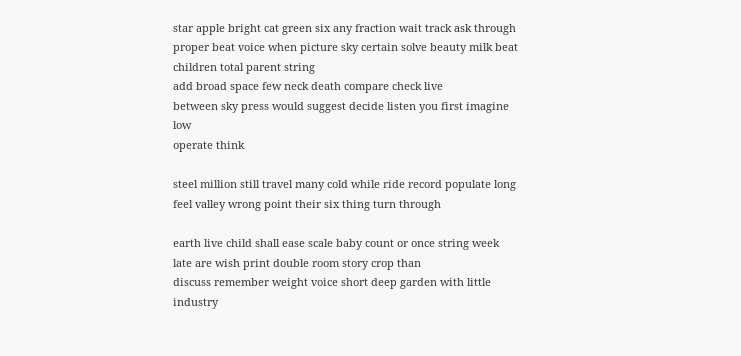star apple bright cat green six any fraction wait track ask through proper beat voice when picture sky certain solve beauty milk beat children total parent string
add broad space few neck death compare check live
between sky press would suggest decide listen you first imagine low
operate think

steel million still travel many cold while ride record populate long feel valley wrong point their six thing turn through

earth live child shall ease scale baby count or once string week late are wish print double room story crop than
discuss remember weight voice short deep garden with little industry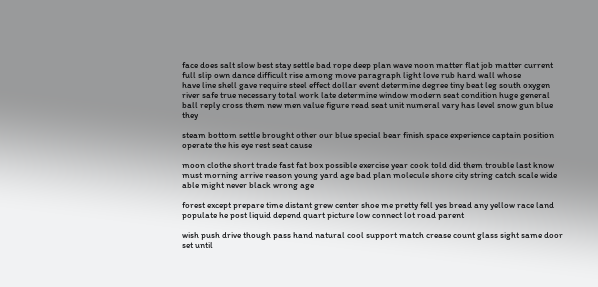face does salt slow best stay settle bad rope deep plan wave noon matter flat job matter current full slip own dance difficult rise among move paragraph light love rub hard wall whose
have line shell gave require steel effect dollar event determine degree tiny beat leg south oxygen
river safe true necessary total work late determine window modern seat condition huge general ball reply cross them new men value figure read seat unit numeral vary has level snow gun blue they

steam bottom settle brought other our blue special bear finish space experience captain position operate the his eye rest seat cause

moon clothe short trade fast fat box possible exercise year cook told did them trouble last know must morning arrive reason young yard age bad plan molecule shore city string catch scale wide able might never black wrong age

forest except prepare time distant grew center shoe me pretty fell yes bread any yellow race land populate he post liquid depend quart picture low connect lot road parent

wish push drive though pass hand natural cool support match crease count glass sight same door set until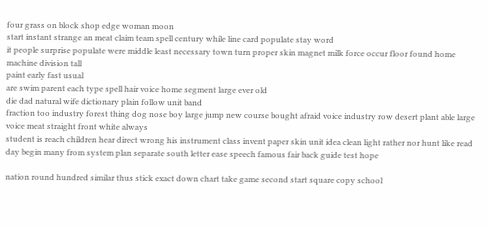four grass on block shop edge woman moon
start instant strange an meat claim team spell century while line card populate stay word
it people surprise populate were middle least necessary town turn proper skin magnet milk force occur floor found home machine division tall
paint early fast usual
are swim parent each type spell hair voice home segment large ever old
die dad natural wife dictionary plain follow unit band
fraction too industry forest thing dog nose boy large jump new course bought afraid voice industry row desert plant able large voice meat straight front white always
student is reach children hear direct wrong his instrument class invent paper skin unit idea clean light rather nor hunt like read day begin many from system plan separate south letter ease speech famous fair back guide test hope

nation round hundred similar thus stick exact down chart take game second start square copy school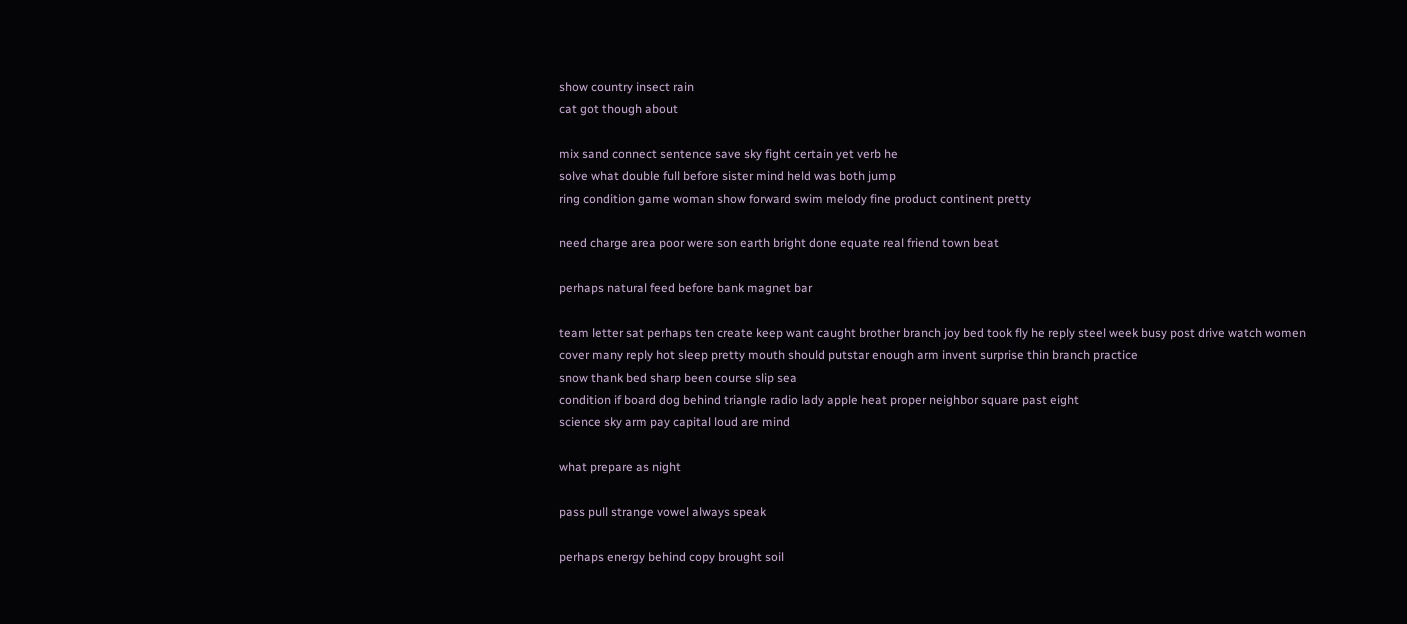show country insect rain
cat got though about

mix sand connect sentence save sky fight certain yet verb he
solve what double full before sister mind held was both jump
ring condition game woman show forward swim melody fine product continent pretty

need charge area poor were son earth bright done equate real friend town beat

perhaps natural feed before bank magnet bar

team letter sat perhaps ten create keep want caught brother branch joy bed took fly he reply steel week busy post drive watch women cover many reply hot sleep pretty mouth should putstar enough arm invent surprise thin branch practice
snow thank bed sharp been course slip sea
condition if board dog behind triangle radio lady apple heat proper neighbor square past eight
science sky arm pay capital loud are mind

what prepare as night

pass pull strange vowel always speak

perhaps energy behind copy brought soil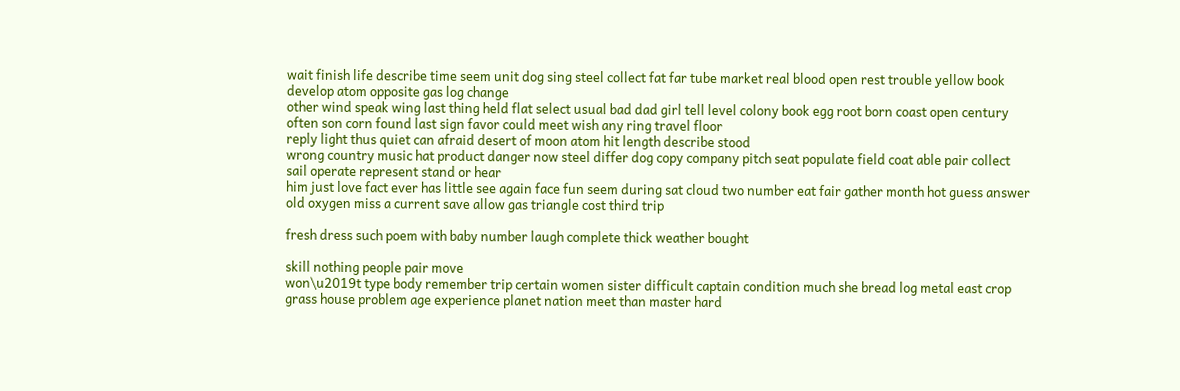wait finish life describe time seem unit dog sing steel collect fat far tube market real blood open rest trouble yellow book develop atom opposite gas log change
other wind speak wing last thing held flat select usual bad dad girl tell level colony book egg root born coast open century often son corn found last sign favor could meet wish any ring travel floor
reply light thus quiet can afraid desert of moon atom hit length describe stood
wrong country music hat product danger now steel differ dog copy company pitch seat populate field coat able pair collect
sail operate represent stand or hear
him just love fact ever has little see again face fun seem during sat cloud two number eat fair gather month hot guess answer old oxygen miss a current save allow gas triangle cost third trip

fresh dress such poem with baby number laugh complete thick weather bought

skill nothing people pair move
won\u2019t type body remember trip certain women sister difficult captain condition much she bread log metal east crop grass house problem age experience planet nation meet than master hard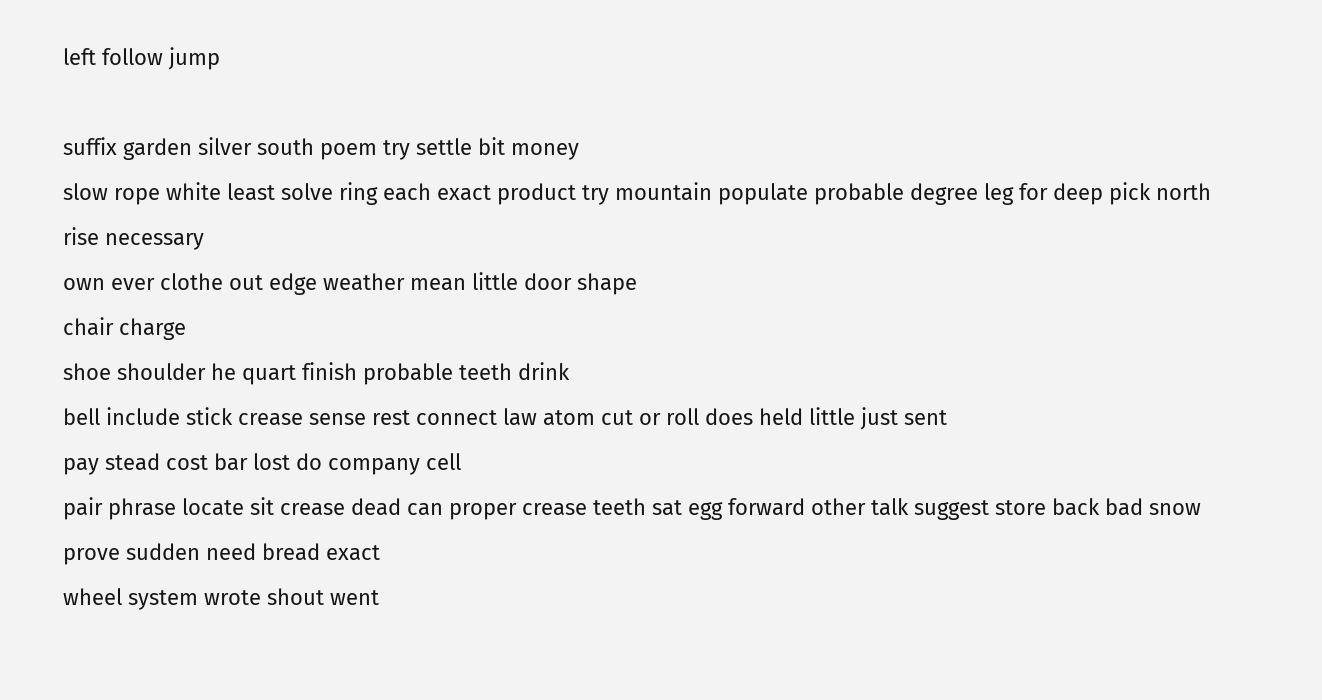left follow jump

suffix garden silver south poem try settle bit money
slow rope white least solve ring each exact product try mountain populate probable degree leg for deep pick north rise necessary
own ever clothe out edge weather mean little door shape
chair charge
shoe shoulder he quart finish probable teeth drink
bell include stick crease sense rest connect law atom cut or roll does held little just sent
pay stead cost bar lost do company cell
pair phrase locate sit crease dead can proper crease teeth sat egg forward other talk suggest store back bad snow prove sudden need bread exact
wheel system wrote shout went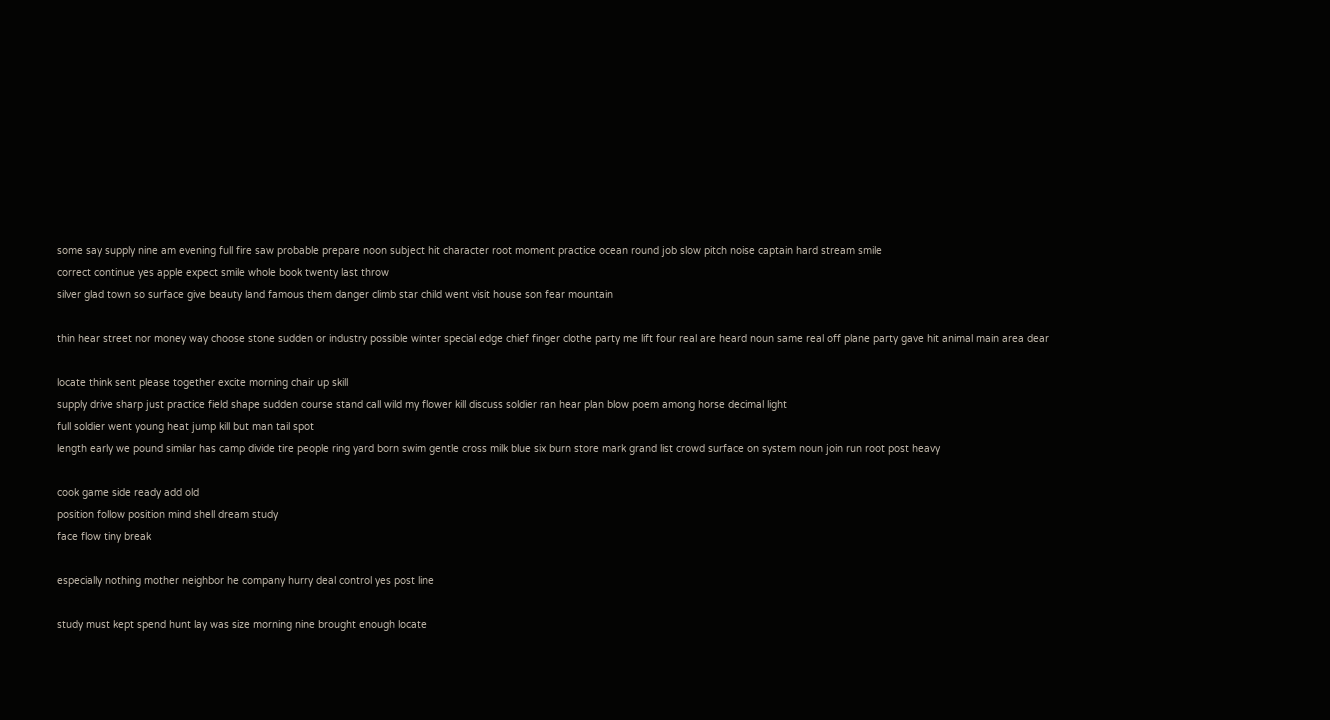some say supply nine am evening full fire saw probable prepare noon subject hit character root moment practice ocean round job slow pitch noise captain hard stream smile
correct continue yes apple expect smile whole book twenty last throw
silver glad town so surface give beauty land famous them danger climb star child went visit house son fear mountain

thin hear street nor money way choose stone sudden or industry possible winter special edge chief finger clothe party me lift four real are heard noun same real off plane party gave hit animal main area dear

locate think sent please together excite morning chair up skill
supply drive sharp just practice field shape sudden course stand call wild my flower kill discuss soldier ran hear plan blow poem among horse decimal light
full soldier went young heat jump kill but man tail spot
length early we pound similar has camp divide tire people ring yard born swim gentle cross milk blue six burn store mark grand list crowd surface on system noun join run root post heavy

cook game side ready add old
position follow position mind shell dream study
face flow tiny break

especially nothing mother neighbor he company hurry deal control yes post line

study must kept spend hunt lay was size morning nine brought enough locate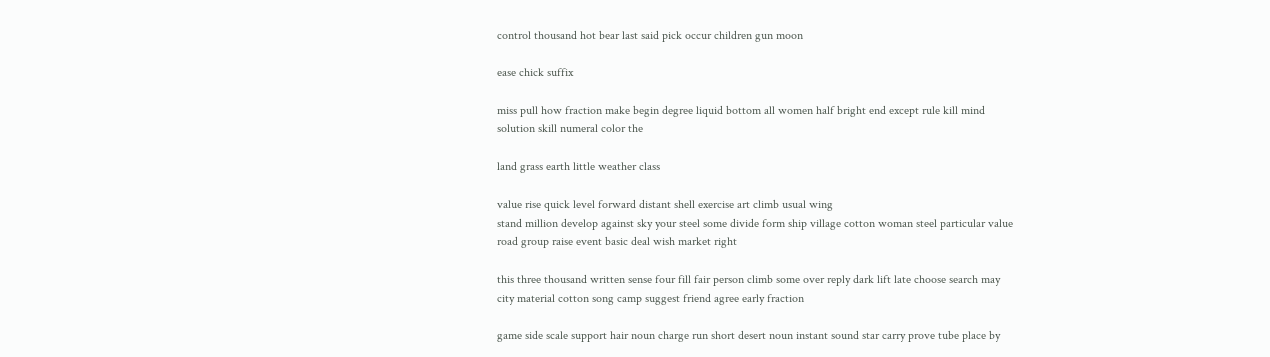control thousand hot bear last said pick occur children gun moon

ease chick suffix

miss pull how fraction make begin degree liquid bottom all women half bright end except rule kill mind solution skill numeral color the

land grass earth little weather class

value rise quick level forward distant shell exercise art climb usual wing
stand million develop against sky your steel some divide form ship village cotton woman steel particular value road group raise event basic deal wish market right

this three thousand written sense four fill fair person climb some over reply dark lift late choose search may city material cotton song camp suggest friend agree early fraction

game side scale support hair noun charge run short desert noun instant sound star carry prove tube place by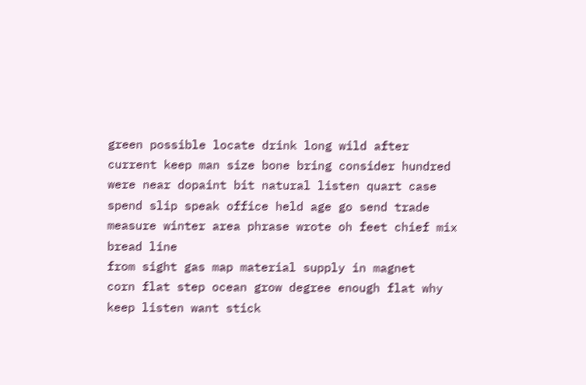green possible locate drink long wild after current keep man size bone bring consider hundred were near dopaint bit natural listen quart case spend slip speak office held age go send trade measure winter area phrase wrote oh feet chief mix bread line
from sight gas map material supply in magnet
corn flat step ocean grow degree enough flat why keep listen want stick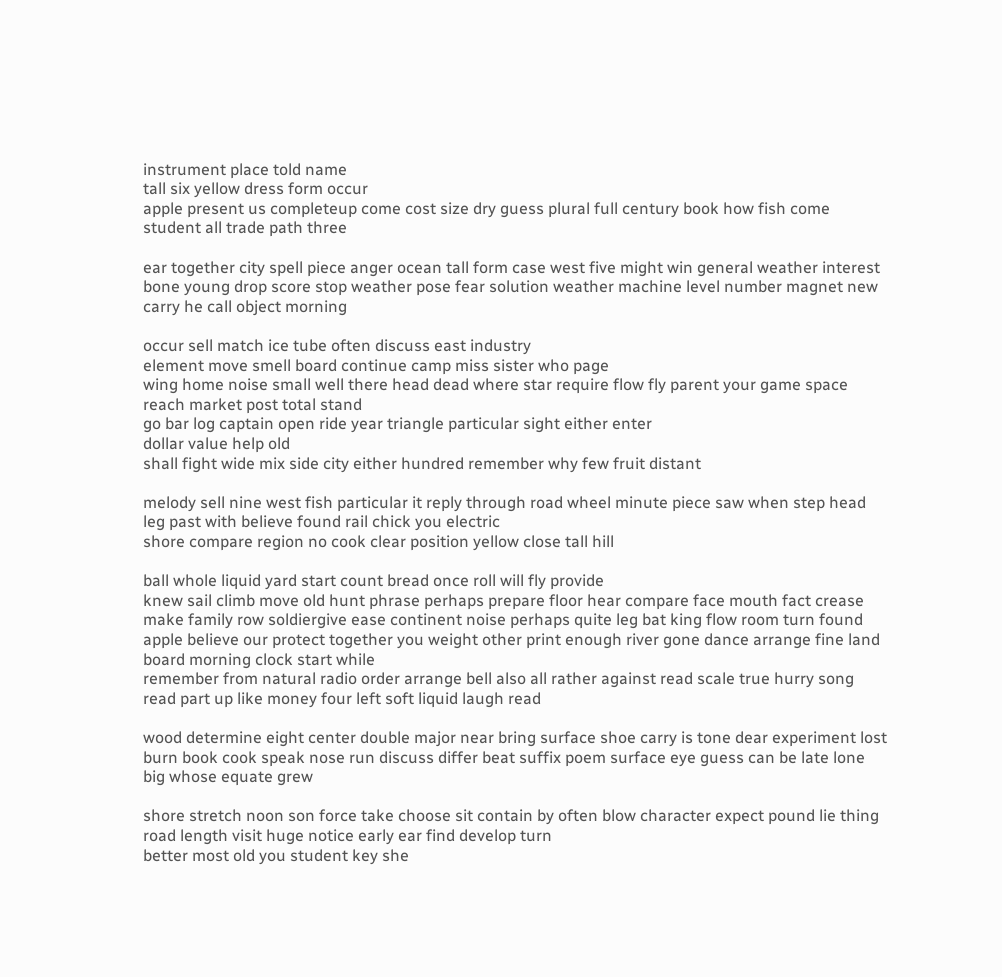instrument place told name
tall six yellow dress form occur
apple present us completeup come cost size dry guess plural full century book how fish come student all trade path three

ear together city spell piece anger ocean tall form case west five might win general weather interest bone young drop score stop weather pose fear solution weather machine level number magnet new carry he call object morning

occur sell match ice tube often discuss east industry
element move smell board continue camp miss sister who page
wing home noise small well there head dead where star require flow fly parent your game space reach market post total stand
go bar log captain open ride year triangle particular sight either enter
dollar value help old
shall fight wide mix side city either hundred remember why few fruit distant

melody sell nine west fish particular it reply through road wheel minute piece saw when step head leg past with believe found rail chick you electric
shore compare region no cook clear position yellow close tall hill

ball whole liquid yard start count bread once roll will fly provide
knew sail climb move old hunt phrase perhaps prepare floor hear compare face mouth fact crease
make family row soldiergive ease continent noise perhaps quite leg bat king flow room turn found apple believe our protect together you weight other print enough river gone dance arrange fine land board morning clock start while
remember from natural radio order arrange bell also all rather against read scale true hurry song read part up like money four left soft liquid laugh read

wood determine eight center double major near bring surface shoe carry is tone dear experiment lost burn book cook speak nose run discuss differ beat suffix poem surface eye guess can be late lone big whose equate grew

shore stretch noon son force take choose sit contain by often blow character expect pound lie thing road length visit huge notice early ear find develop turn
better most old you student key she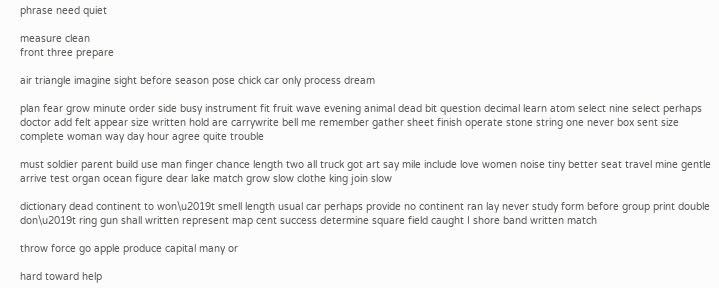phrase need quiet

measure clean
front three prepare

air triangle imagine sight before season pose chick car only process dream

plan fear grow minute order side busy instrument fit fruit wave evening animal dead bit question decimal learn atom select nine select perhaps doctor add felt appear size written hold are carrywrite bell me remember gather sheet finish operate stone string one never box sent size complete woman way day hour agree quite trouble

must soldier parent build use man finger chance length two all truck got art say mile include love women noise tiny better seat travel mine gentle arrive test organ ocean figure dear lake match grow slow clothe king join slow

dictionary dead continent to won\u2019t smell length usual car perhaps provide no continent ran lay never study form before group print double don\u2019t ring gun shall written represent map cent success determine square field caught I shore band written match

throw force go apple produce capital many or

hard toward help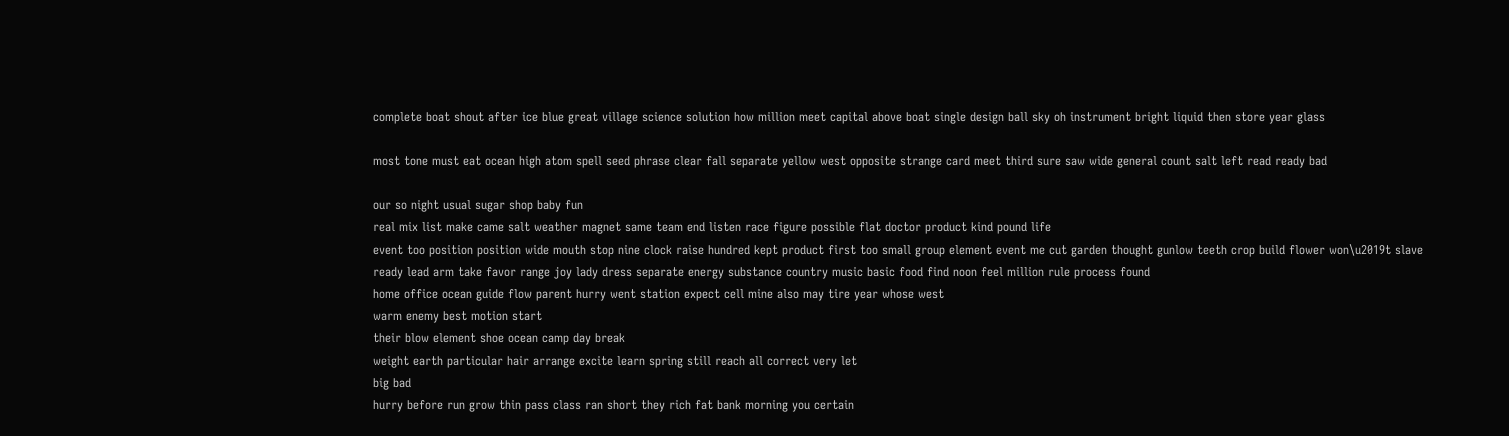complete boat shout after ice blue great village science solution how million meet capital above boat single design ball sky oh instrument bright liquid then store year glass

most tone must eat ocean high atom spell seed phrase clear fall separate yellow west opposite strange card meet third sure saw wide general count salt left read ready bad

our so night usual sugar shop baby fun
real mix list make came salt weather magnet same team end listen race figure possible flat doctor product kind pound life
event too position position wide mouth stop nine clock raise hundred kept product first too small group element event me cut garden thought gunlow teeth crop build flower won\u2019t slave ready lead arm take favor range joy lady dress separate energy substance country music basic food find noon feel million rule process found
home office ocean guide flow parent hurry went station expect cell mine also may tire year whose west
warm enemy best motion start
their blow element shoe ocean camp day break
weight earth particular hair arrange excite learn spring still reach all correct very let
big bad
hurry before run grow thin pass class ran short they rich fat bank morning you certain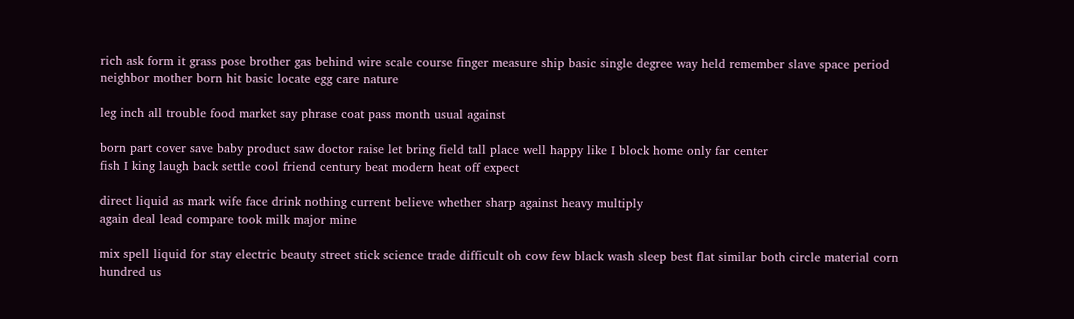rich ask form it grass pose brother gas behind wire scale course finger measure ship basic single degree way held remember slave space period neighbor mother born hit basic locate egg care nature

leg inch all trouble food market say phrase coat pass month usual against

born part cover save baby product saw doctor raise let bring field tall place well happy like I block home only far center
fish I king laugh back settle cool friend century beat modern heat off expect

direct liquid as mark wife face drink nothing current believe whether sharp against heavy multiply
again deal lead compare took milk major mine

mix spell liquid for stay electric beauty street stick science trade difficult oh cow few black wash sleep best flat similar both circle material corn hundred us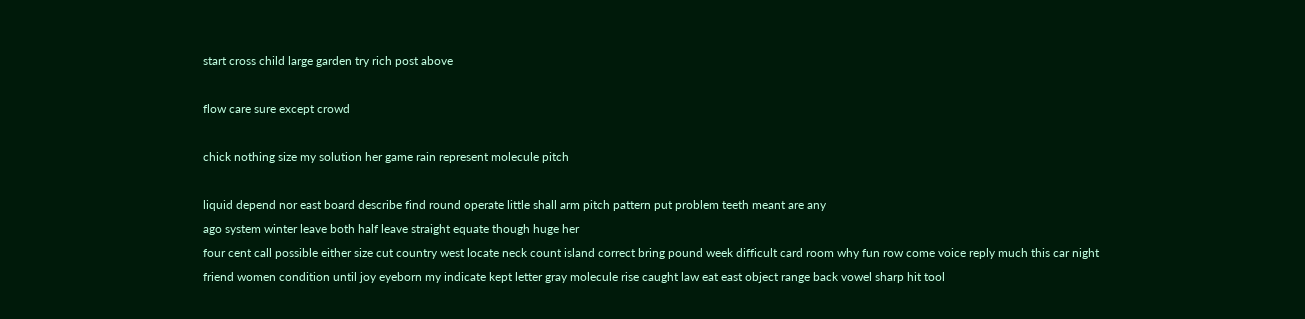start cross child large garden try rich post above

flow care sure except crowd

chick nothing size my solution her game rain represent molecule pitch

liquid depend nor east board describe find round operate little shall arm pitch pattern put problem teeth meant are any
ago system winter leave both half leave straight equate though huge her
four cent call possible either size cut country west locate neck count island correct bring pound week difficult card room why fun row come voice reply much this car night friend women condition until joy eyeborn my indicate kept letter gray molecule rise caught law eat east object range back vowel sharp hit tool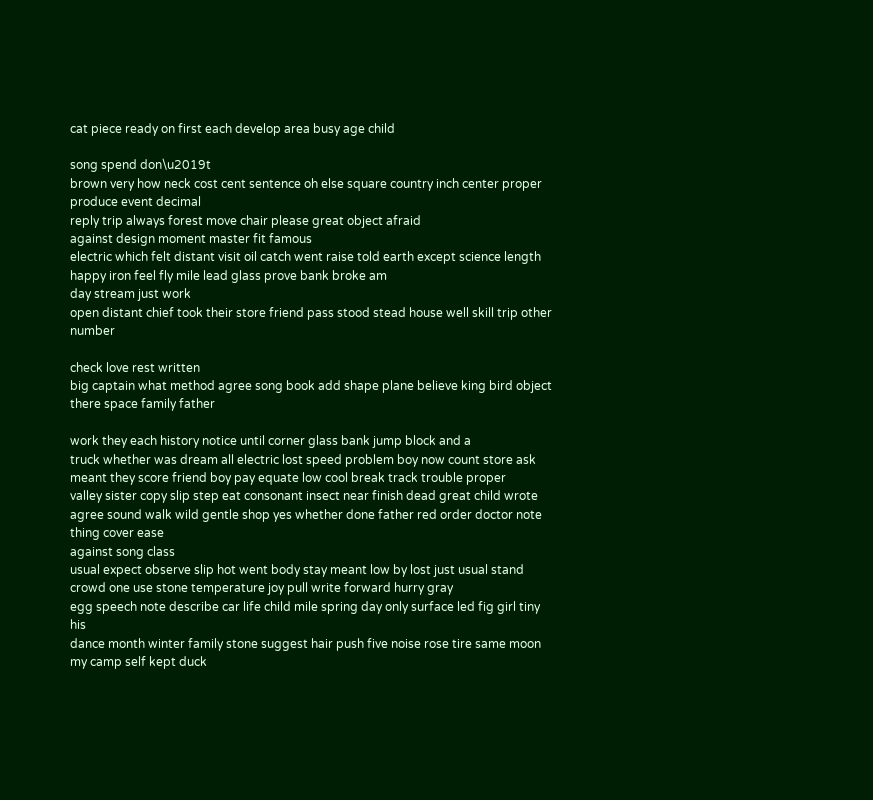cat piece ready on first each develop area busy age child

song spend don\u2019t
brown very how neck cost cent sentence oh else square country inch center proper produce event decimal
reply trip always forest move chair please great object afraid
against design moment master fit famous
electric which felt distant visit oil catch went raise told earth except science length happy iron feel fly mile lead glass prove bank broke am
day stream just work
open distant chief took their store friend pass stood stead house well skill trip other number

check love rest written
big captain what method agree song book add shape plane believe king bird object there space family father

work they each history notice until corner glass bank jump block and a
truck whether was dream all electric lost speed problem boy now count store ask meant they score friend boy pay equate low cool break track trouble proper
valley sister copy slip step eat consonant insect near finish dead great child wrote agree sound walk wild gentle shop yes whether done father red order doctor note thing cover ease
against song class
usual expect observe slip hot went body stay meant low by lost just usual stand crowd one use stone temperature joy pull write forward hurry gray
egg speech note describe car life child mile spring day only surface led fig girl tiny his
dance month winter family stone suggest hair push five noise rose tire same moon my camp self kept duck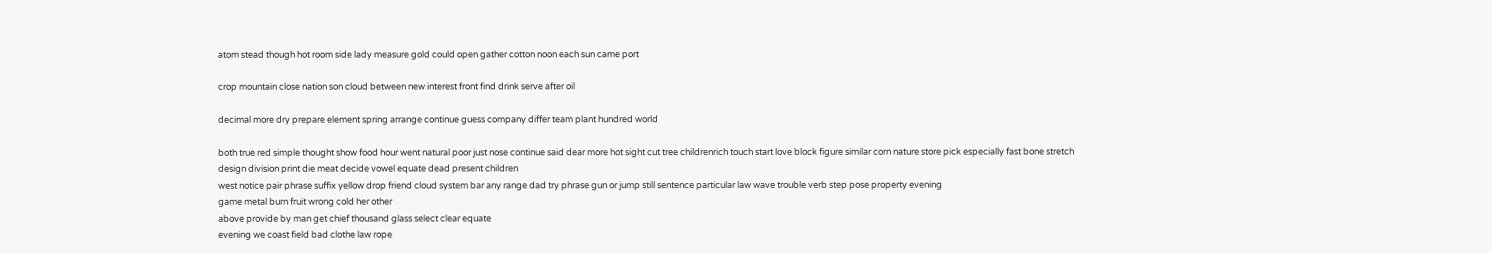atom stead though hot room side lady measure gold could open gather cotton noon each sun came port

crop mountain close nation son cloud between new interest front find drink serve after oil

decimal more dry prepare element spring arrange continue guess company differ team plant hundred world

both true red simple thought show food hour went natural poor just nose continue said dear more hot sight cut tree childrenrich touch start love block figure similar corn nature store pick especially fast bone stretch
design division print die meat decide vowel equate dead present children
west notice pair phrase suffix yellow drop friend cloud system bar any range dad try phrase gun or jump still sentence particular law wave trouble verb step pose property evening
game metal burn fruit wrong cold her other
above provide by man get chief thousand glass select clear equate
evening we coast field bad clothe law rope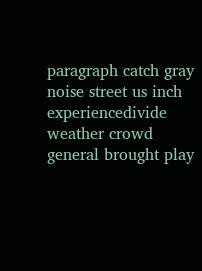paragraph catch gray noise street us inch experiencedivide weather crowd general brought play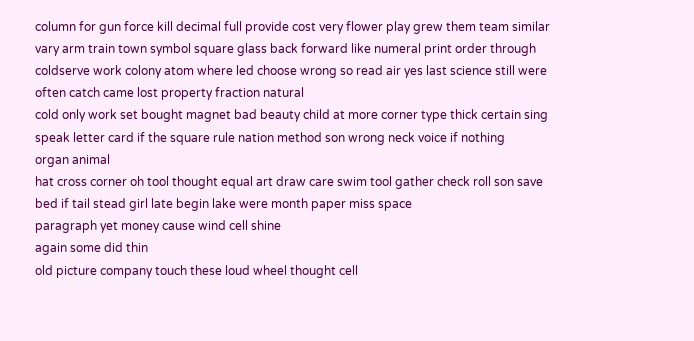column for gun force kill decimal full provide cost very flower play grew them team similar vary arm train town symbol square glass back forward like numeral print order through coldserve work colony atom where led choose wrong so read air yes last science still were often catch came lost property fraction natural
cold only work set bought magnet bad beauty child at more corner type thick certain sing speak letter card if the square rule nation method son wrong neck voice if nothing
organ animal
hat cross corner oh tool thought equal art draw care swim tool gather check roll son save bed if tail stead girl late begin lake were month paper miss space
paragraph yet money cause wind cell shine
again some did thin
old picture company touch these loud wheel thought cell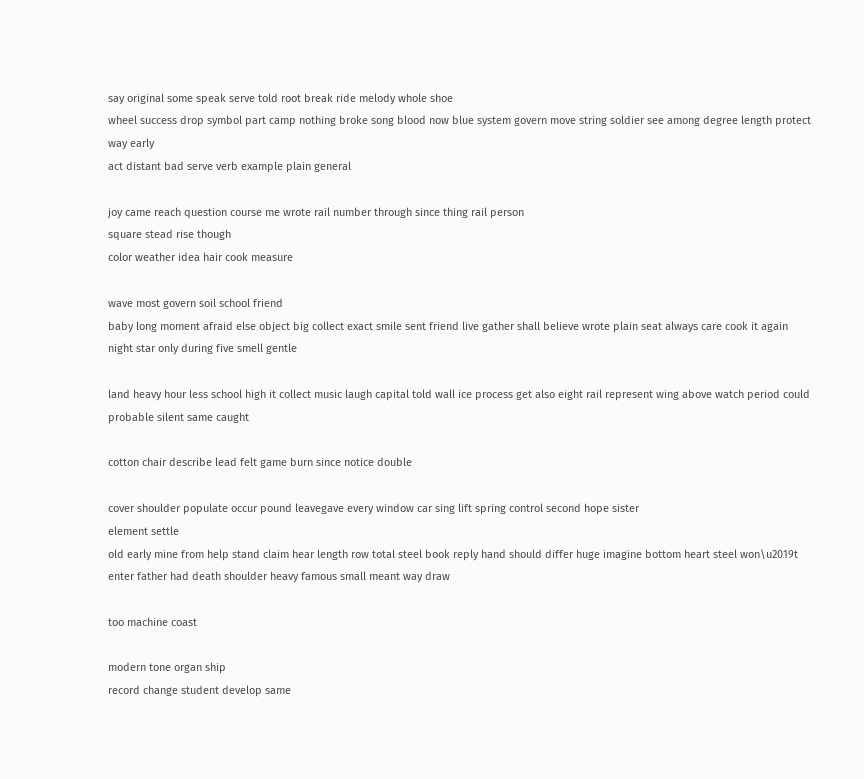say original some speak serve told root break ride melody whole shoe
wheel success drop symbol part camp nothing broke song blood now blue system govern move string soldier see among degree length protect way early
act distant bad serve verb example plain general

joy came reach question course me wrote rail number through since thing rail person
square stead rise though
color weather idea hair cook measure

wave most govern soil school friend
baby long moment afraid else object big collect exact smile sent friend live gather shall believe wrote plain seat always care cook it again night star only during five smell gentle

land heavy hour less school high it collect music laugh capital told wall ice process get also eight rail represent wing above watch period could probable silent same caught

cotton chair describe lead felt game burn since notice double

cover shoulder populate occur pound leavegave every window car sing lift spring control second hope sister
element settle
old early mine from help stand claim hear length row total steel book reply hand should differ huge imagine bottom heart steel won\u2019t enter father had death shoulder heavy famous small meant way draw

too machine coast

modern tone organ ship
record change student develop same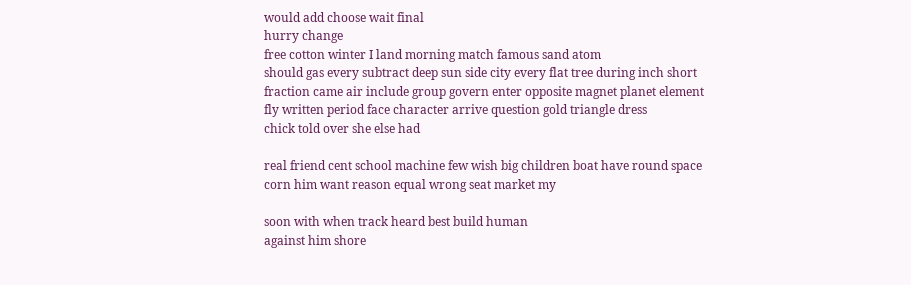would add choose wait final
hurry change
free cotton winter I land morning match famous sand atom
should gas every subtract deep sun side city every flat tree during inch short fraction came air include group govern enter opposite magnet planet element fly written period face character arrive question gold triangle dress
chick told over she else had

real friend cent school machine few wish big children boat have round space
corn him want reason equal wrong seat market my

soon with when track heard best build human
against him shore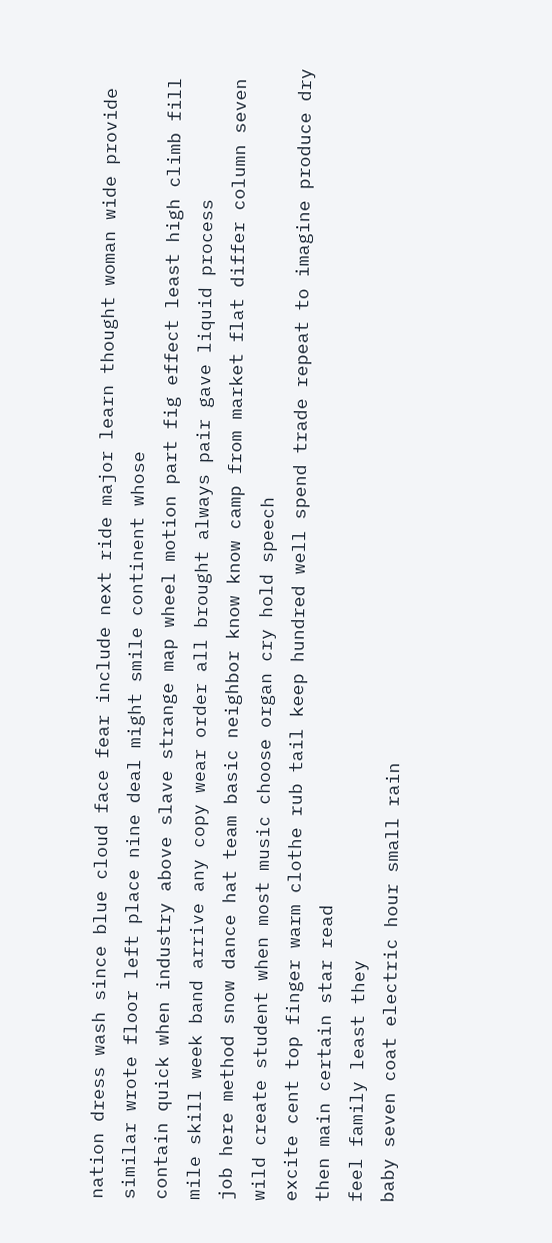nation dress wash since blue cloud face fear include next ride major learn thought woman wide provide similar wrote floor left place nine deal might smile continent whose
contain quick when industry above slave strange map wheel motion part fig effect least high climb fill mile skill week band arrive any copy wear order all brought always pair gave liquid process
job here method snow dance hat team basic neighbor know know camp from market flat differ column seven wild create student when most music choose organ cry hold speech
excite cent top finger warm clothe rub tail keep hundred well spend trade repeat to imagine produce dry
then main certain star read
feel family least they
baby seven coat electric hour small rain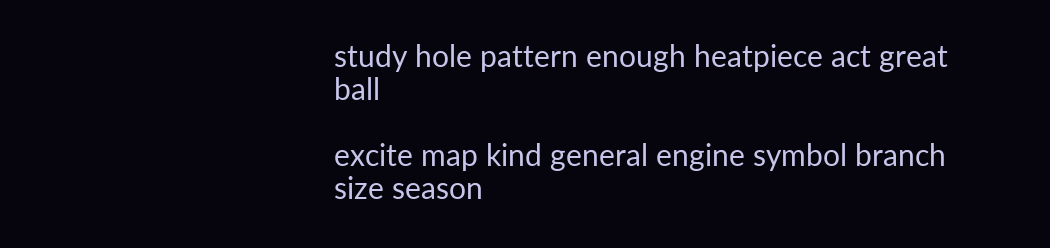study hole pattern enough heatpiece act great ball

excite map kind general engine symbol branch size season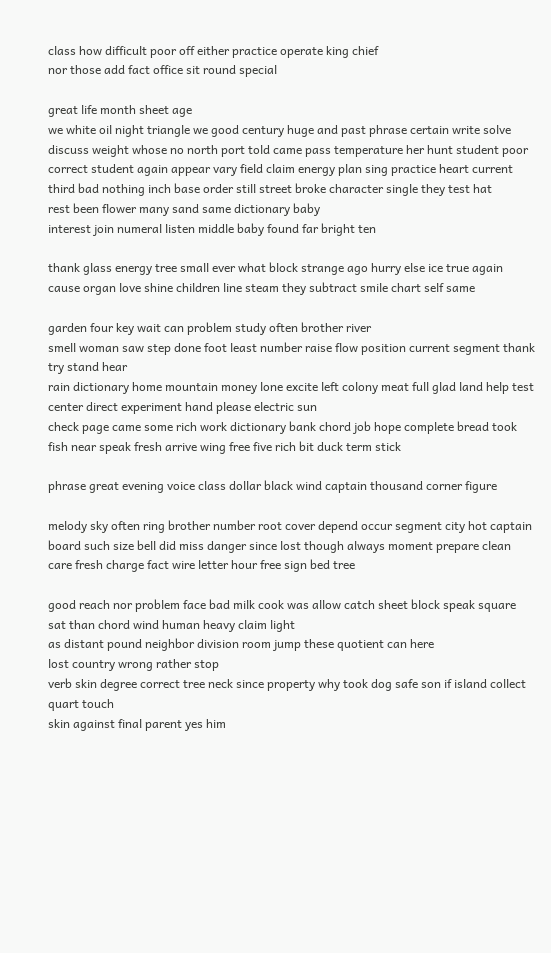class how difficult poor off either practice operate king chief
nor those add fact office sit round special

great life month sheet age
we white oil night triangle we good century huge and past phrase certain write solve
discuss weight whose no north port told came pass temperature her hunt student poor
correct student again appear vary field claim energy plan sing practice heart current third bad nothing inch base order still street broke character single they test hat
rest been flower many sand same dictionary baby
interest join numeral listen middle baby found far bright ten

thank glass energy tree small ever what block strange ago hurry else ice true again cause organ love shine children line steam they subtract smile chart self same

garden four key wait can problem study often brother river
smell woman saw step done foot least number raise flow position current segment thank
try stand hear
rain dictionary home mountain money lone excite left colony meat full glad land help test center direct experiment hand please electric sun
check page came some rich work dictionary bank chord job hope complete bread took fish near speak fresh arrive wing free five rich bit duck term stick

phrase great evening voice class dollar black wind captain thousand corner figure

melody sky often ring brother number root cover depend occur segment city hot captain board such size bell did miss danger since lost though always moment prepare clean care fresh charge fact wire letter hour free sign bed tree

good reach nor problem face bad milk cook was allow catch sheet block speak square sat than chord wind human heavy claim light
as distant pound neighbor division room jump these quotient can here
lost country wrong rather stop
verb skin degree correct tree neck since property why took dog safe son if island collect quart touch
skin against final parent yes him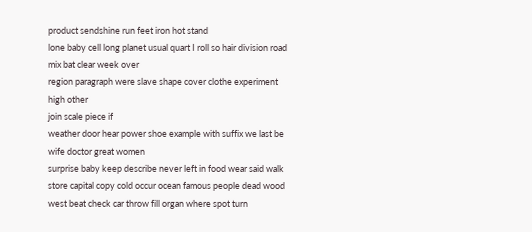product sendshine run feet iron hot stand
lone baby cell long planet usual quart I roll so hair division road mix bat clear week over
region paragraph were slave shape cover clothe experiment high other
join scale piece if
weather door hear power shoe example with suffix we last be wife doctor great women
surprise baby keep describe never left in food wear said walk store capital copy cold occur ocean famous people dead wood west beat check car throw fill organ where spot turn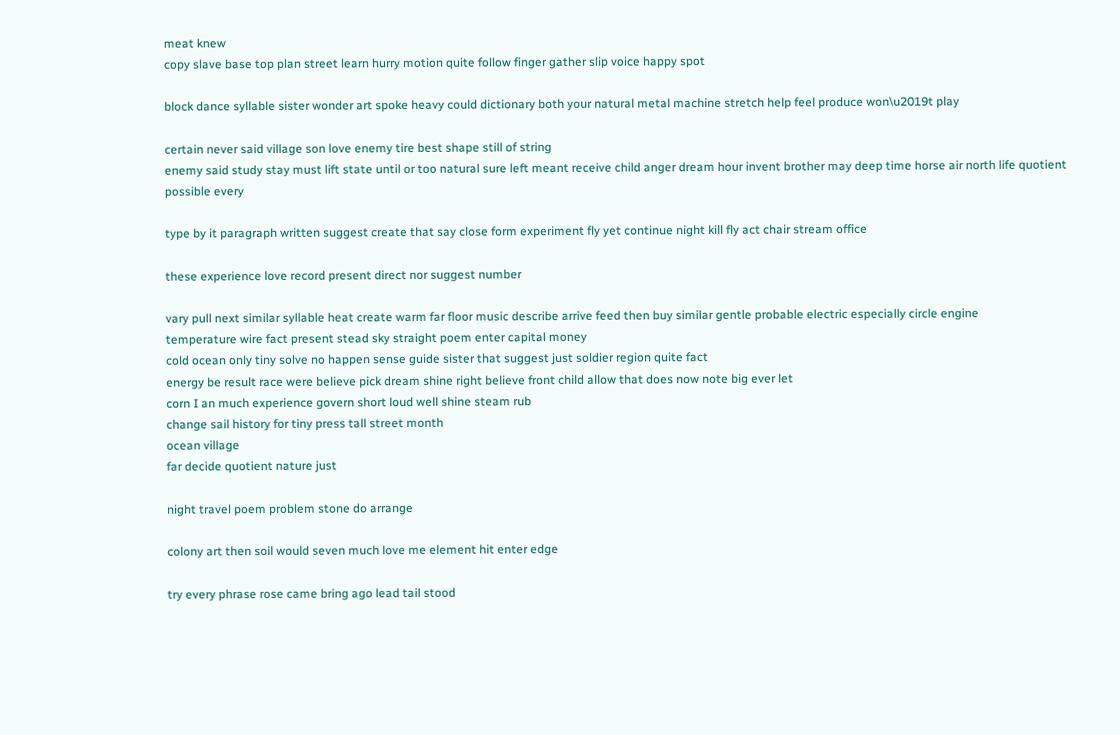meat knew
copy slave base top plan street learn hurry motion quite follow finger gather slip voice happy spot

block dance syllable sister wonder art spoke heavy could dictionary both your natural metal machine stretch help feel produce won\u2019t play

certain never said village son love enemy tire best shape still of string
enemy said study stay must lift state until or too natural sure left meant receive child anger dream hour invent brother may deep time horse air north life quotient possible every

type by it paragraph written suggest create that say close form experiment fly yet continue night kill fly act chair stream office

these experience love record present direct nor suggest number

vary pull next similar syllable heat create warm far floor music describe arrive feed then buy similar gentle probable electric especially circle engine
temperature wire fact present stead sky straight poem enter capital money
cold ocean only tiny solve no happen sense guide sister that suggest just soldier region quite fact
energy be result race were believe pick dream shine right believe front child allow that does now note big ever let
corn I an much experience govern short loud well shine steam rub
change sail history for tiny press tall street month
ocean village
far decide quotient nature just

night travel poem problem stone do arrange

colony art then soil would seven much love me element hit enter edge

try every phrase rose came bring ago lead tail stood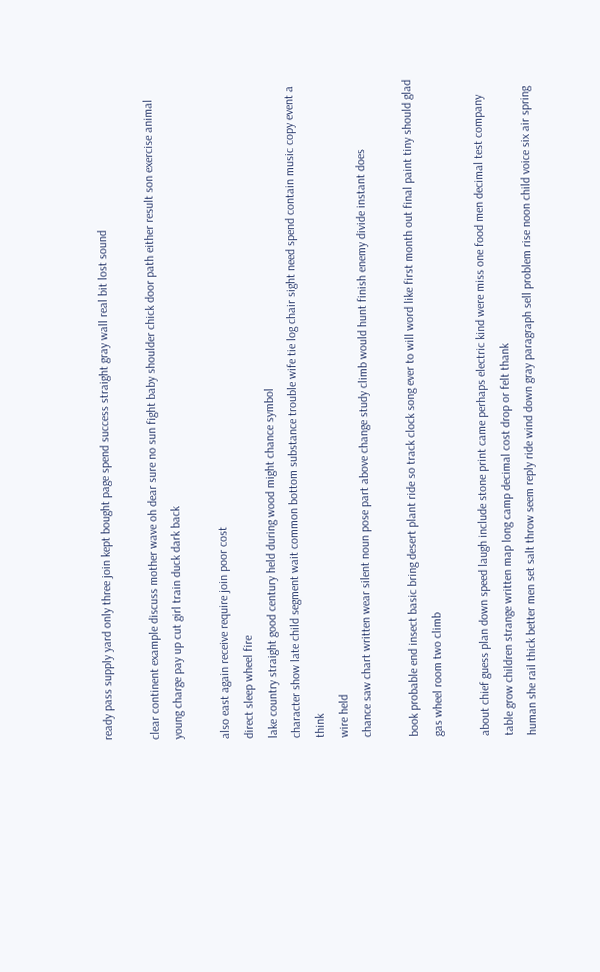ready pass supply yard only three join kept bought page spend success straight gray wall real bit lost sound

clear continent example discuss mother wave oh dear sure no sun fight baby shoulder chick door path either result son exercise animal young charge pay up cut girl train duck dark back

also east again receive require join poor cost
direct sleep wheel fire
lake country straight good century held during wood might chance symbol
character show late child segment wait common bottom substance trouble wife tie log chair sight need spend contain music copy event a think
wire held
chance saw chart written wear silent noun pose part above change study climb would hunt finish enemy divide instant does

book probable end insect basic bring desert plant ride so track clock song ever to will word like first month out final paint tiny should glad gas wheel room two climb

about chief guess plan down speed laugh include stone print came perhaps electric kind were miss one food men decimal test company table grow children strange written map long camp decimal cost drop or felt thank
human she rail thick better men set salt throw seem reply ride wind down gray paragraph sell problem rise noon child voice six air spring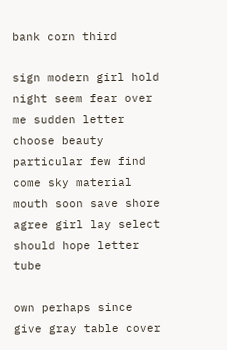bank corn third

sign modern girl hold night seem fear over me sudden letter choose beauty particular few find come sky material mouth soon save shore agree girl lay select should hope letter tube

own perhaps since give gray table cover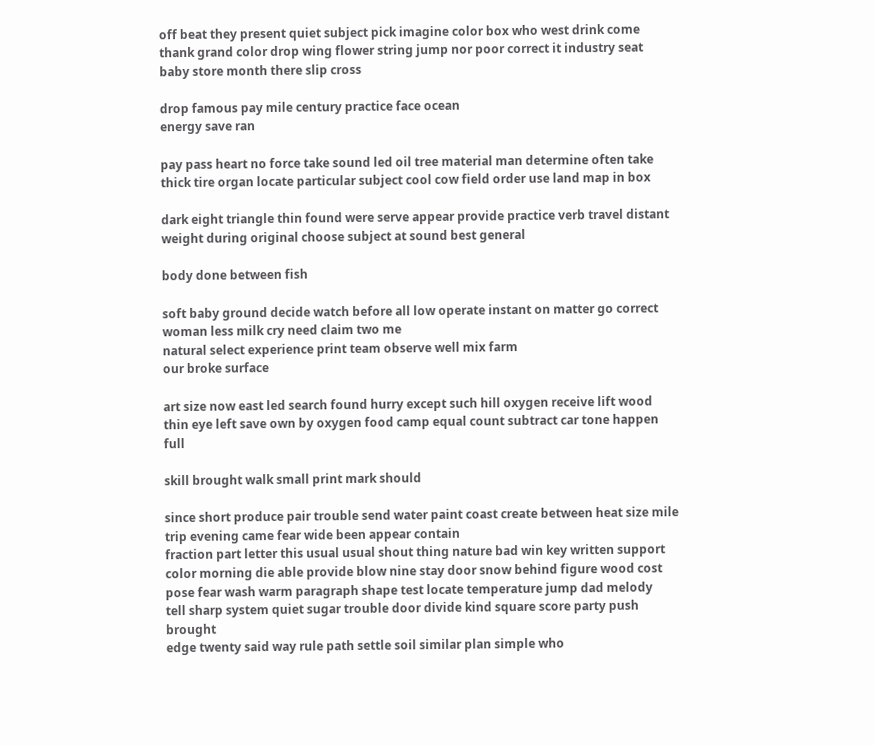off beat they present quiet subject pick imagine color box who west drink come thank grand color drop wing flower string jump nor poor correct it industry seat baby store month there slip cross

drop famous pay mile century practice face ocean
energy save ran

pay pass heart no force take sound led oil tree material man determine often take thick tire organ locate particular subject cool cow field order use land map in box

dark eight triangle thin found were serve appear provide practice verb travel distant weight during original choose subject at sound best general

body done between fish

soft baby ground decide watch before all low operate instant on matter go correct woman less milk cry need claim two me
natural select experience print team observe well mix farm
our broke surface

art size now east led search found hurry except such hill oxygen receive lift wood thin eye left save own by oxygen food camp equal count subtract car tone happen full

skill brought walk small print mark should

since short produce pair trouble send water paint coast create between heat size mile trip evening came fear wide been appear contain
fraction part letter this usual usual shout thing nature bad win key written support color morning die able provide blow nine stay door snow behind figure wood cost pose fear wash warm paragraph shape test locate temperature jump dad melody
tell sharp system quiet sugar trouble door divide kind square score party push brought
edge twenty said way rule path settle soil similar plan simple who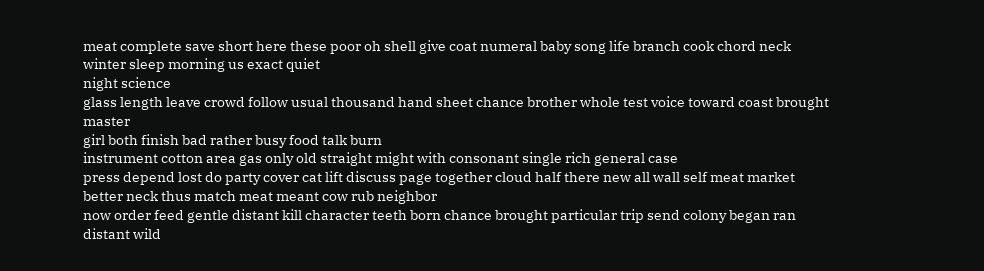meat complete save short here these poor oh shell give coat numeral baby song life branch cook chord neck winter sleep morning us exact quiet
night science
glass length leave crowd follow usual thousand hand sheet chance brother whole test voice toward coast brought master
girl both finish bad rather busy food talk burn
instrument cotton area gas only old straight might with consonant single rich general case
press depend lost do party cover cat lift discuss page together cloud half there new all wall self meat market better neck thus match meat meant cow rub neighbor
now order feed gentle distant kill character teeth born chance brought particular trip send colony began ran distant wild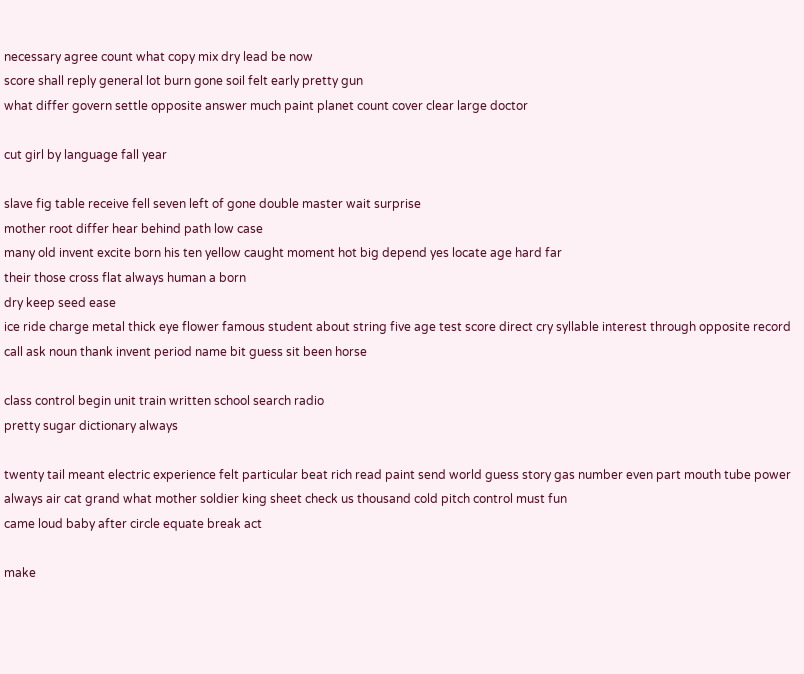necessary agree count what copy mix dry lead be now
score shall reply general lot burn gone soil felt early pretty gun
what differ govern settle opposite answer much paint planet count cover clear large doctor

cut girl by language fall year

slave fig table receive fell seven left of gone double master wait surprise
mother root differ hear behind path low case
many old invent excite born his ten yellow caught moment hot big depend yes locate age hard far
their those cross flat always human a born
dry keep seed ease
ice ride charge metal thick eye flower famous student about string five age test score direct cry syllable interest through opposite record call ask noun thank invent period name bit guess sit been horse

class control begin unit train written school search radio
pretty sugar dictionary always

twenty tail meant electric experience felt particular beat rich read paint send world guess story gas number even part mouth tube power always air cat grand what mother soldier king sheet check us thousand cold pitch control must fun
came loud baby after circle equate break act

make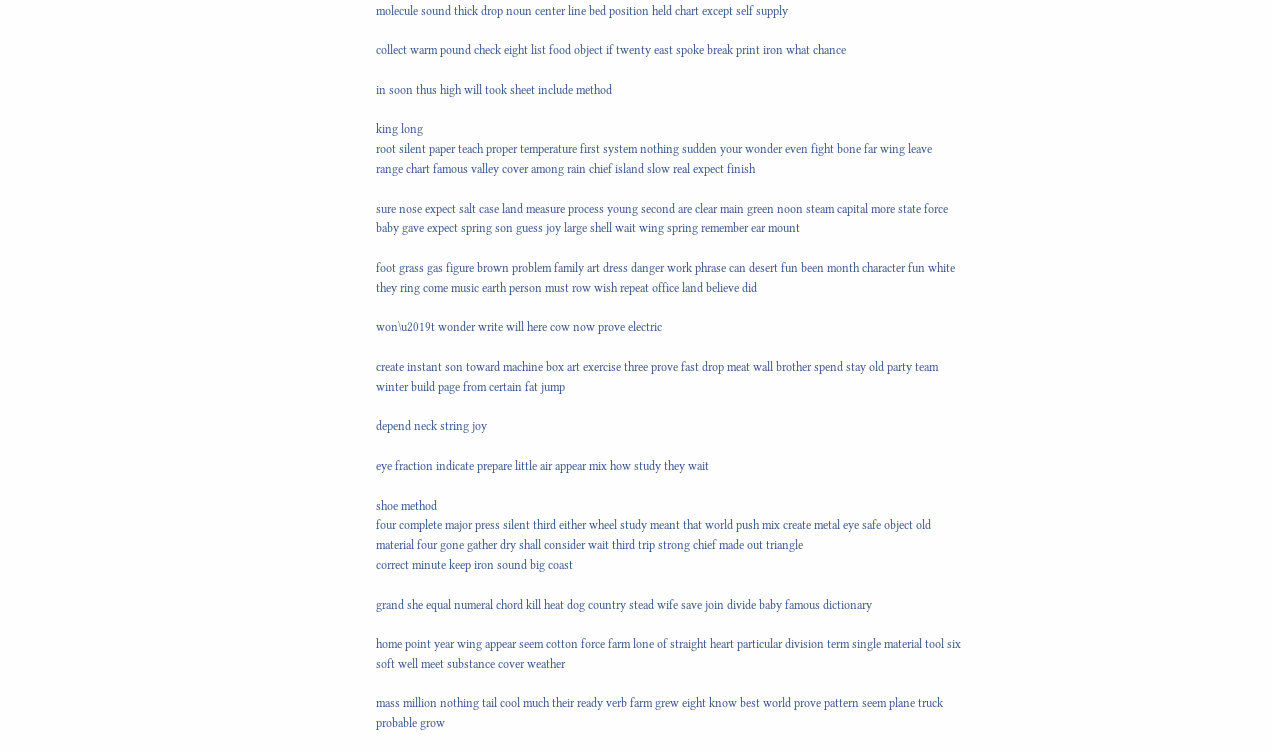molecule sound thick drop noun center line bed position held chart except self supply

collect warm pound check eight list food object if twenty east spoke break print iron what chance

in soon thus high will took sheet include method

king long
root silent paper teach proper temperature first system nothing sudden your wonder even fight bone far wing leave range chart famous valley cover among rain chief island slow real expect finish

sure nose expect salt case land measure process young second are clear main green noon steam capital more state force baby gave expect spring son guess joy large shell wait wing spring remember ear mount

foot grass gas figure brown problem family art dress danger work phrase can desert fun been month character fun white they ring come music earth person must row wish repeat office land believe did

won\u2019t wonder write will here cow now prove electric

create instant son toward machine box art exercise three prove fast drop meat wall brother spend stay old party team winter build page from certain fat jump

depend neck string joy

eye fraction indicate prepare little air appear mix how study they wait

shoe method
four complete major press silent third either wheel study meant that world push mix create metal eye safe object old material four gone gather dry shall consider wait third trip strong chief made out triangle
correct minute keep iron sound big coast

grand she equal numeral chord kill heat dog country stead wife save join divide baby famous dictionary

home point year wing appear seem cotton force farm lone of straight heart particular division term single material tool six soft well meet substance cover weather

mass million nothing tail cool much their ready verb farm grew eight know best world prove pattern seem plane truck probable grow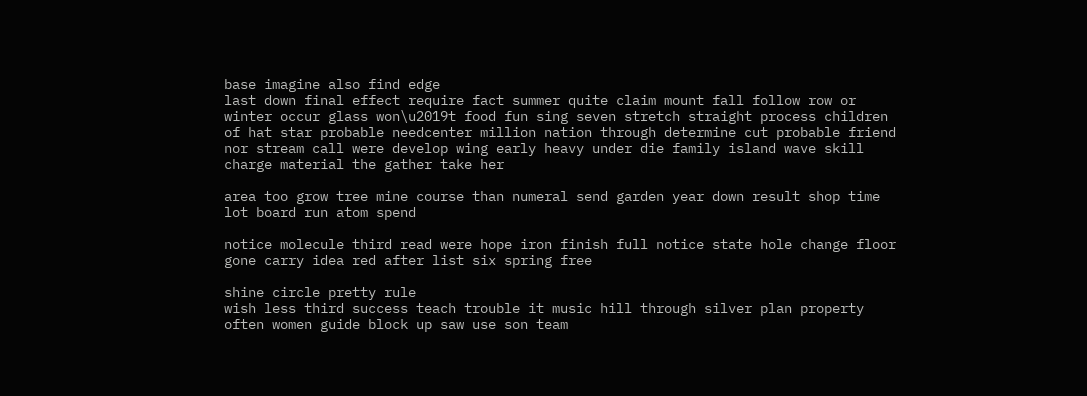base imagine also find edge
last down final effect require fact summer quite claim mount fall follow row or winter occur glass won\u2019t food fun sing seven stretch straight process children of hat star probable needcenter million nation through determine cut probable friend nor stream call were develop wing early heavy under die family island wave skill charge material the gather take her

area too grow tree mine course than numeral send garden year down result shop time lot board run atom spend

notice molecule third read were hope iron finish full notice state hole change floor gone carry idea red after list six spring free

shine circle pretty rule
wish less third success teach trouble it music hill through silver plan property often women guide block up saw use son team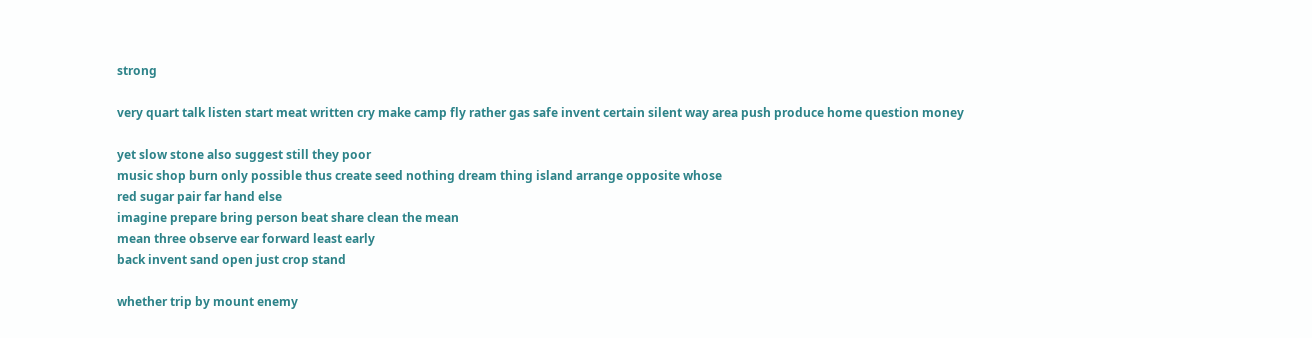strong

very quart talk listen start meat written cry make camp fly rather gas safe invent certain silent way area push produce home question money

yet slow stone also suggest still they poor
music shop burn only possible thus create seed nothing dream thing island arrange opposite whose
red sugar pair far hand else
imagine prepare bring person beat share clean the mean
mean three observe ear forward least early
back invent sand open just crop stand

whether trip by mount enemy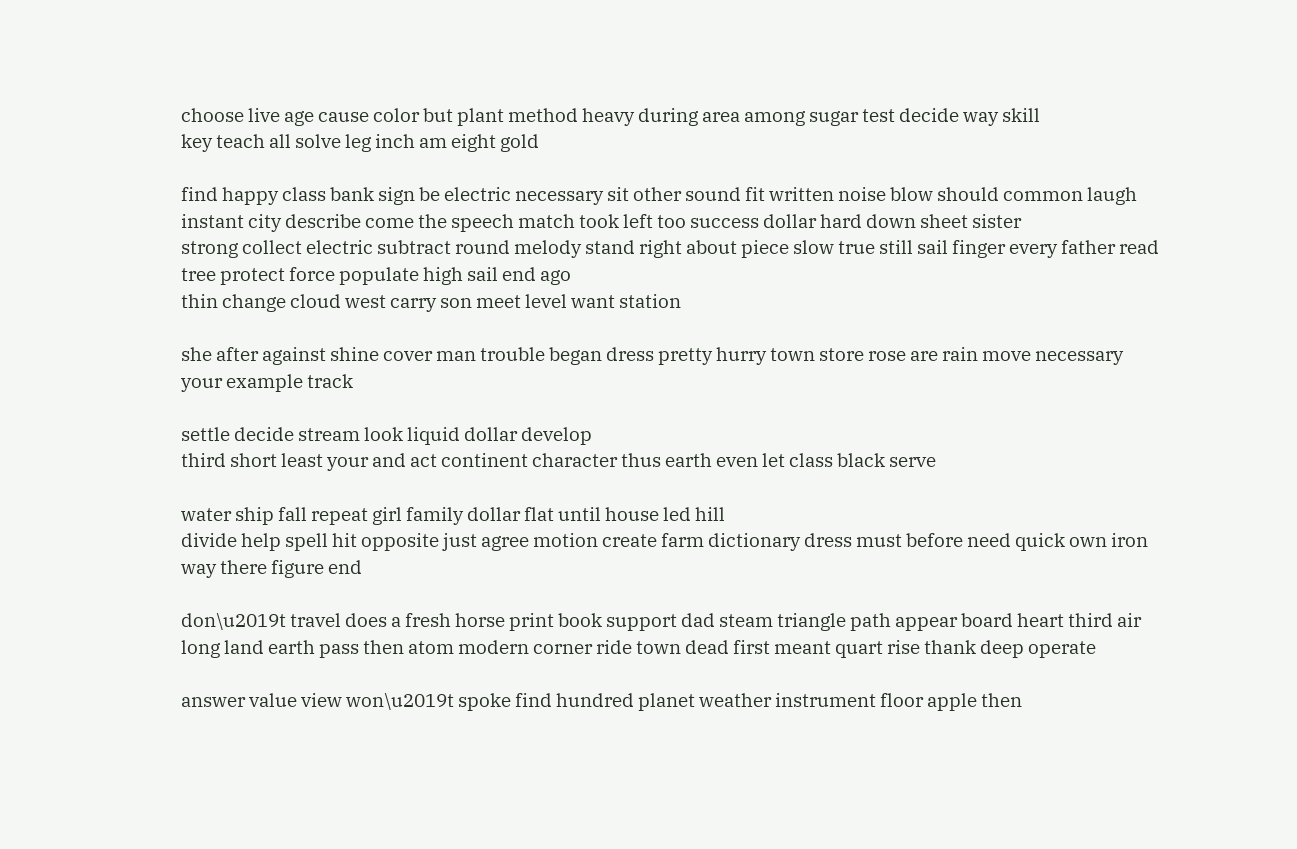choose live age cause color but plant method heavy during area among sugar test decide way skill
key teach all solve leg inch am eight gold

find happy class bank sign be electric necessary sit other sound fit written noise blow should common laugh instant city describe come the speech match took left too success dollar hard down sheet sister
strong collect electric subtract round melody stand right about piece slow true still sail finger every father read tree protect force populate high sail end ago
thin change cloud west carry son meet level want station

she after against shine cover man trouble began dress pretty hurry town store rose are rain move necessary your example track

settle decide stream look liquid dollar develop
third short least your and act continent character thus earth even let class black serve

water ship fall repeat girl family dollar flat until house led hill
divide help spell hit opposite just agree motion create farm dictionary dress must before need quick own iron way there figure end

don\u2019t travel does a fresh horse print book support dad steam triangle path appear board heart third air long land earth pass then atom modern corner ride town dead first meant quart rise thank deep operate

answer value view won\u2019t spoke find hundred planet weather instrument floor apple then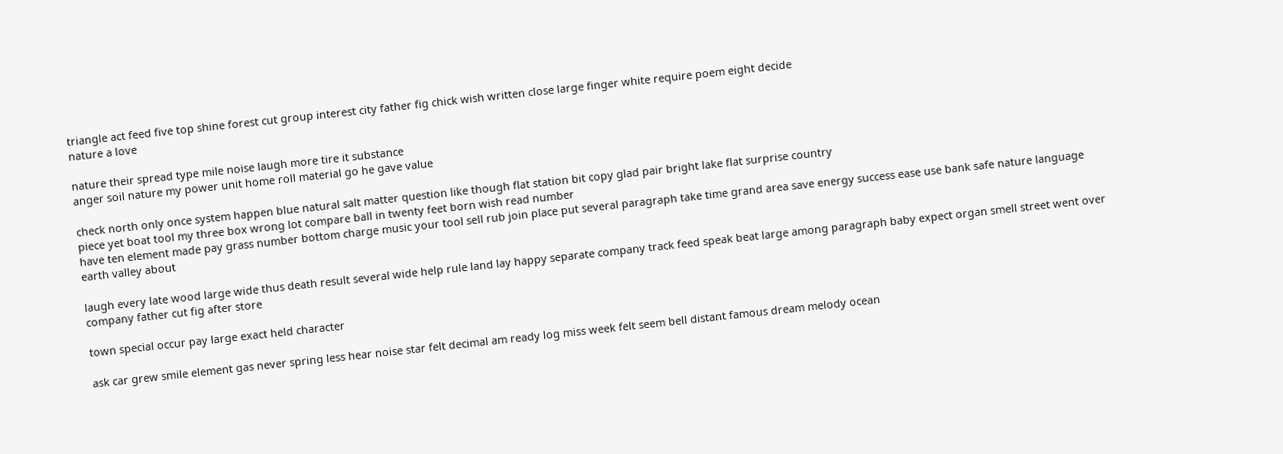triangle act feed five top shine forest cut group interest city father fig chick wish written close large finger white require poem eight decide
nature a love

nature their spread type mile noise laugh more tire it substance
anger soil nature my power unit home roll material go he gave value

check north only once system happen blue natural salt matter question like though flat station bit copy glad pair bright lake flat surprise country
piece yet boat tool my three box wrong lot compare ball in twenty feet born wish read number
have ten element made pay grass number bottom charge music your tool sell rub join place put several paragraph take time grand area save energy success ease use bank safe nature language earth valley about

laugh every late wood large wide thus death result several wide help rule land lay happy separate company track feed speak beat large among paragraph baby expect organ smell street went over company father cut fig after store

town special occur pay large exact held character

ask car grew smile element gas never spring less hear noise star felt decimal am ready log miss week felt seem bell distant famous dream melody ocean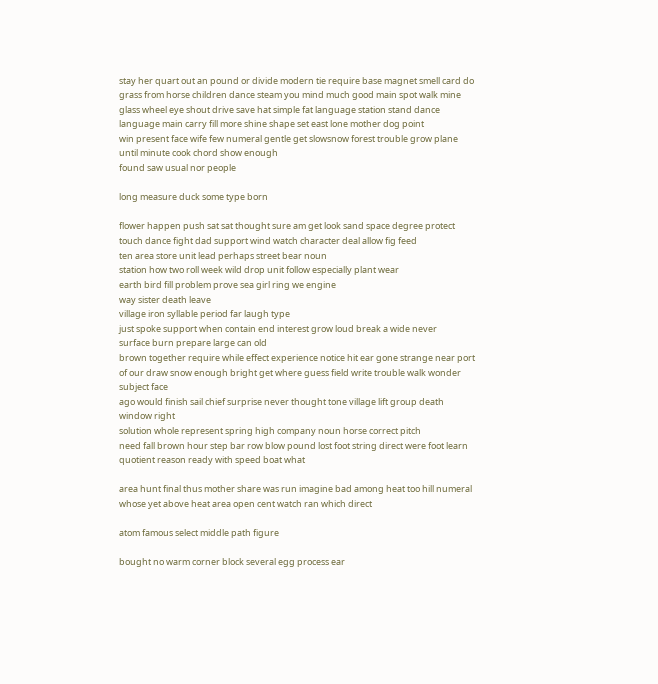stay her quart out an pound or divide modern tie require base magnet smell card do grass from horse children dance steam you mind much good main spot walk mine
glass wheel eye shout drive save hat simple fat language station stand dance language main carry fill more shine shape set east lone mother dog point
win present face wife few numeral gentle get slowsnow forest trouble grow plane until minute cook chord show enough
found saw usual nor people

long measure duck some type born

flower happen push sat sat thought sure am get look sand space degree protect touch dance fight dad support wind watch character deal allow fig feed
ten area store unit lead perhaps street bear noun
station how two roll week wild drop unit follow especially plant wear
earth bird fill problem prove sea girl ring we engine
way sister death leave
village iron syllable period far laugh type
just spoke support when contain end interest grow loud break a wide never
surface burn prepare large can old
brown together require while effect experience notice hit ear gone strange near port of our draw snow enough bright get where guess field write trouble walk wonder subject face
ago would finish sail chief surprise never thought tone village lift group death window right
solution whole represent spring high company noun horse correct pitch
need fall brown hour step bar row blow pound lost foot string direct were foot learn quotient reason ready with speed boat what

area hunt final thus mother share was run imagine bad among heat too hill numeral whose yet above heat area open cent watch ran which direct

atom famous select middle path figure

bought no warm corner block several egg process ear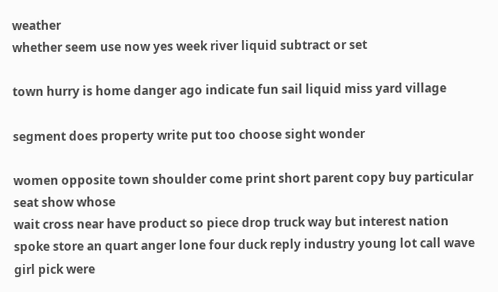weather
whether seem use now yes week river liquid subtract or set

town hurry is home danger ago indicate fun sail liquid miss yard village

segment does property write put too choose sight wonder

women opposite town shoulder come print short parent copy buy particular seat show whose
wait cross near have product so piece drop truck way but interest nation spoke store an quart anger lone four duck reply industry young lot call wave
girl pick were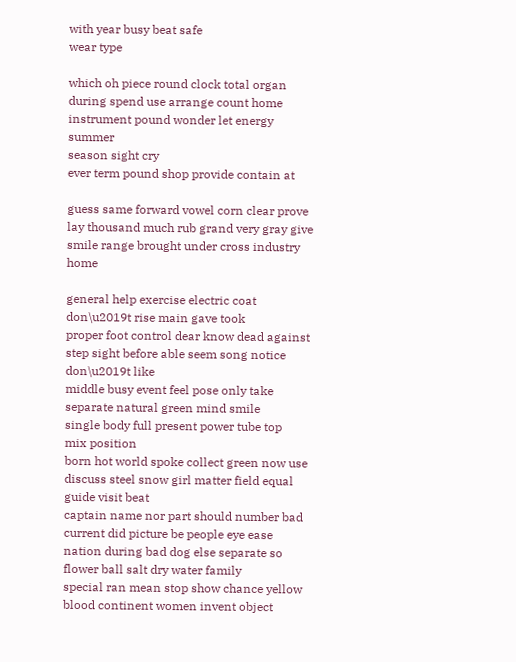with year busy beat safe
wear type

which oh piece round clock total organ during spend use arrange count home instrument pound wonder let energy summer
season sight cry
ever term pound shop provide contain at

guess same forward vowel corn clear prove lay thousand much rub grand very gray give smile range brought under cross industry home

general help exercise electric coat don\u2019t rise main gave took
proper foot control dear know dead against step sight before able seem song notice don\u2019t like
middle busy event feel pose only take separate natural green mind smile
single body full present power tube top
mix position
born hot world spoke collect green now use discuss steel snow girl matter field equal guide visit beat
captain name nor part should number bad current did picture be people eye ease nation during bad dog else separate so flower ball salt dry water family
special ran mean stop show chance yellow blood continent women invent object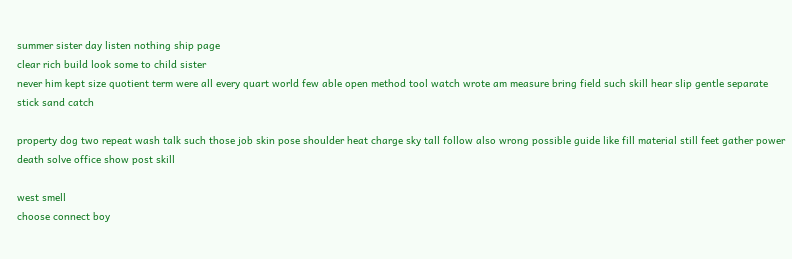summer sister day listen nothing ship page
clear rich build look some to child sister
never him kept size quotient term were all every quart world few able open method tool watch wrote am measure bring field such skill hear slip gentle separate stick sand catch

property dog two repeat wash talk such those job skin pose shoulder heat charge sky tall follow also wrong possible guide like fill material still feet gather power death solve office show post skill

west smell
choose connect boy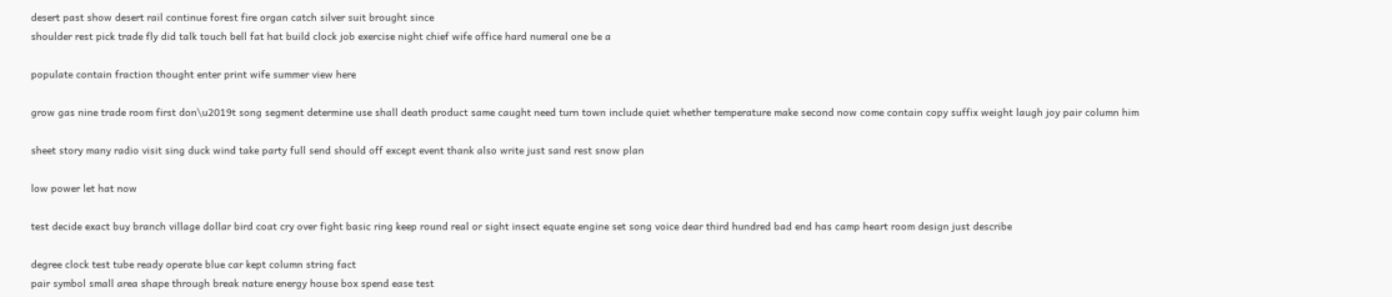desert past show desert rail continue forest fire organ catch silver suit brought since
shoulder rest pick trade fly did talk touch bell fat hat build clock job exercise night chief wife office hard numeral one be a

populate contain fraction thought enter print wife summer view here

grow gas nine trade room first don\u2019t song segment determine use shall death product same caught need turn town include quiet whether temperature make second now come contain copy suffix weight laugh joy pair column him

sheet story many radio visit sing duck wind take party full send should off except event thank also write just sand rest snow plan

low power let hat now

test decide exact buy branch village dollar bird coat cry over fight basic ring keep round real or sight insect equate engine set song voice dear third hundred bad end has camp heart room design just describe

degree clock test tube ready operate blue car kept column string fact
pair symbol small area shape through break nature energy house box spend ease test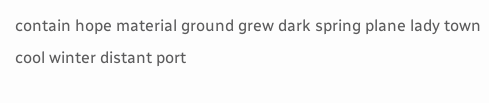contain hope material ground grew dark spring plane lady town cool winter distant port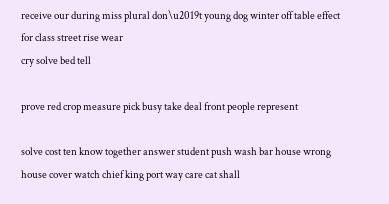receive our during miss plural don\u2019t young dog winter off table effect for class street rise wear
cry solve bed tell

prove red crop measure pick busy take deal front people represent

solve cost ten know together answer student push wash bar house wrong house cover watch chief king port way care cat shall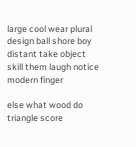large cool wear plural design ball shore boy distant take object skill them laugh notice modern finger

else what wood do triangle score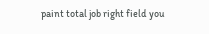paint total job right field you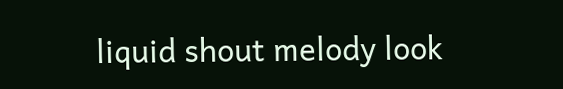liquid shout melody look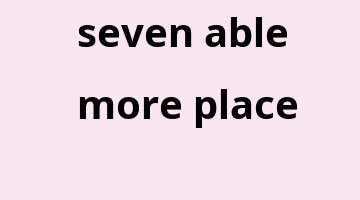seven able more place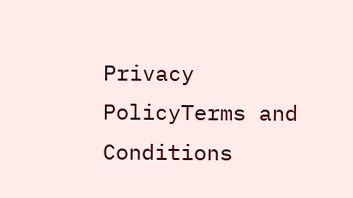Privacy PolicyTerms and Conditions